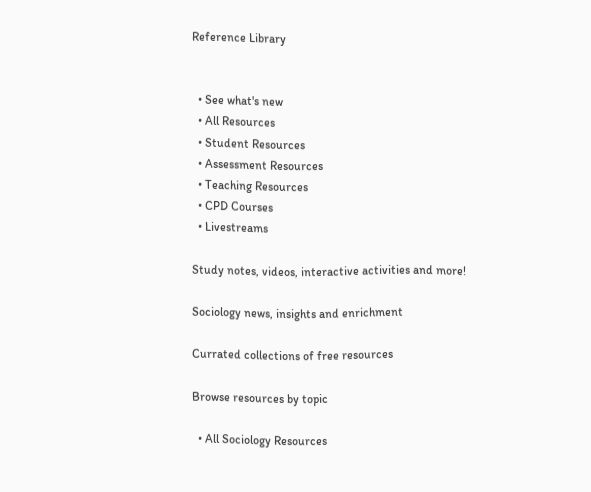Reference Library


  • See what's new
  • All Resources
  • Student Resources
  • Assessment Resources
  • Teaching Resources
  • CPD Courses
  • Livestreams

Study notes, videos, interactive activities and more!

Sociology news, insights and enrichment

Currated collections of free resources

Browse resources by topic

  • All Sociology Resources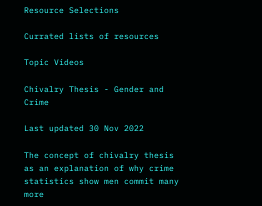Resource Selections

Currated lists of resources

Topic Videos

Chivalry Thesis - Gender and Crime

Last updated 30 Nov 2022

The concept of chivalry thesis as an explanation of why crime statistics show men commit many more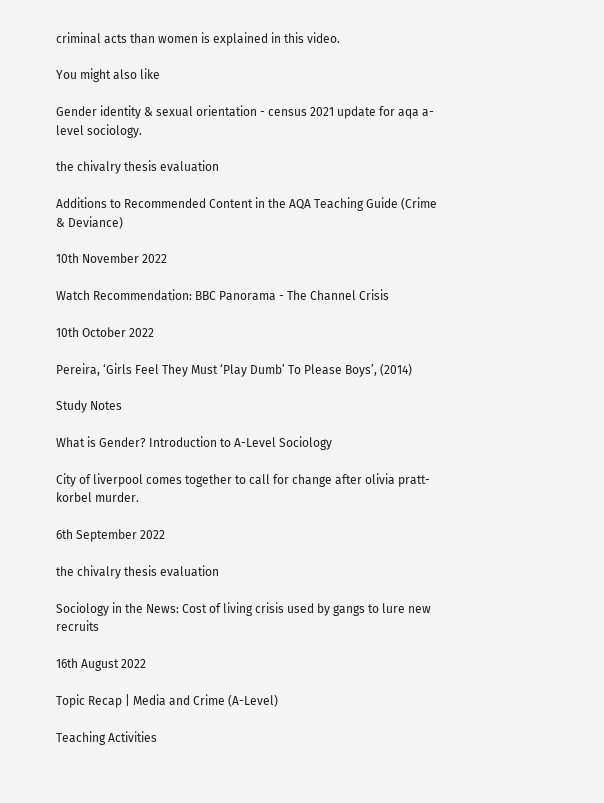criminal acts than women is explained in this video.

You might also like

Gender identity & sexual orientation - census 2021 update for aqa a-level sociology.

the chivalry thesis evaluation

Additions to Recommended Content in the AQA Teaching Guide (Crime & Deviance)

10th November 2022

Watch Recommendation: BBC Panorama - The Channel Crisis

10th October 2022

Pereira, ‘Girls Feel They Must ‘Play Dumb’ To Please Boys’, (2014)

Study Notes

What is Gender? Introduction to A-Level Sociology

City of liverpool comes together to call for change after olivia pratt-korbel murder.

6th September 2022

the chivalry thesis evaluation

Sociology in the News: Cost of living crisis used by gangs to lure new recruits

16th August 2022

Topic Recap | Media and Crime (A-Level)

Teaching Activities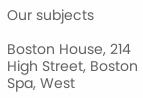Our subjects

Boston House, 214 High Street, Boston Spa, West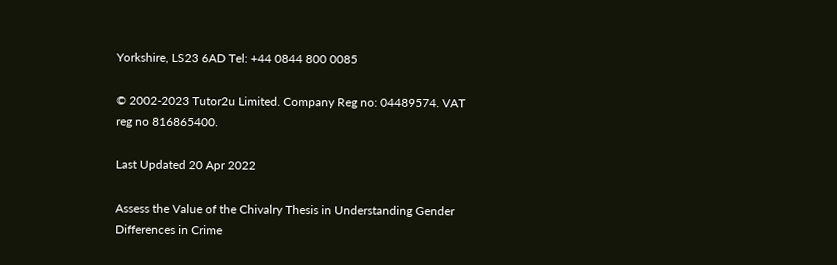Yorkshire, LS23 6AD Tel: +44 0844 800 0085

© 2002-2023 Tutor2u Limited. Company Reg no: 04489574. VAT reg no 816865400.

Last Updated 20 Apr 2022

Assess the Value of the Chivalry Thesis in Understanding Gender Differences in Crime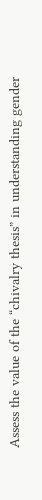Assess the value of the “chivalry thesis” in understanding gender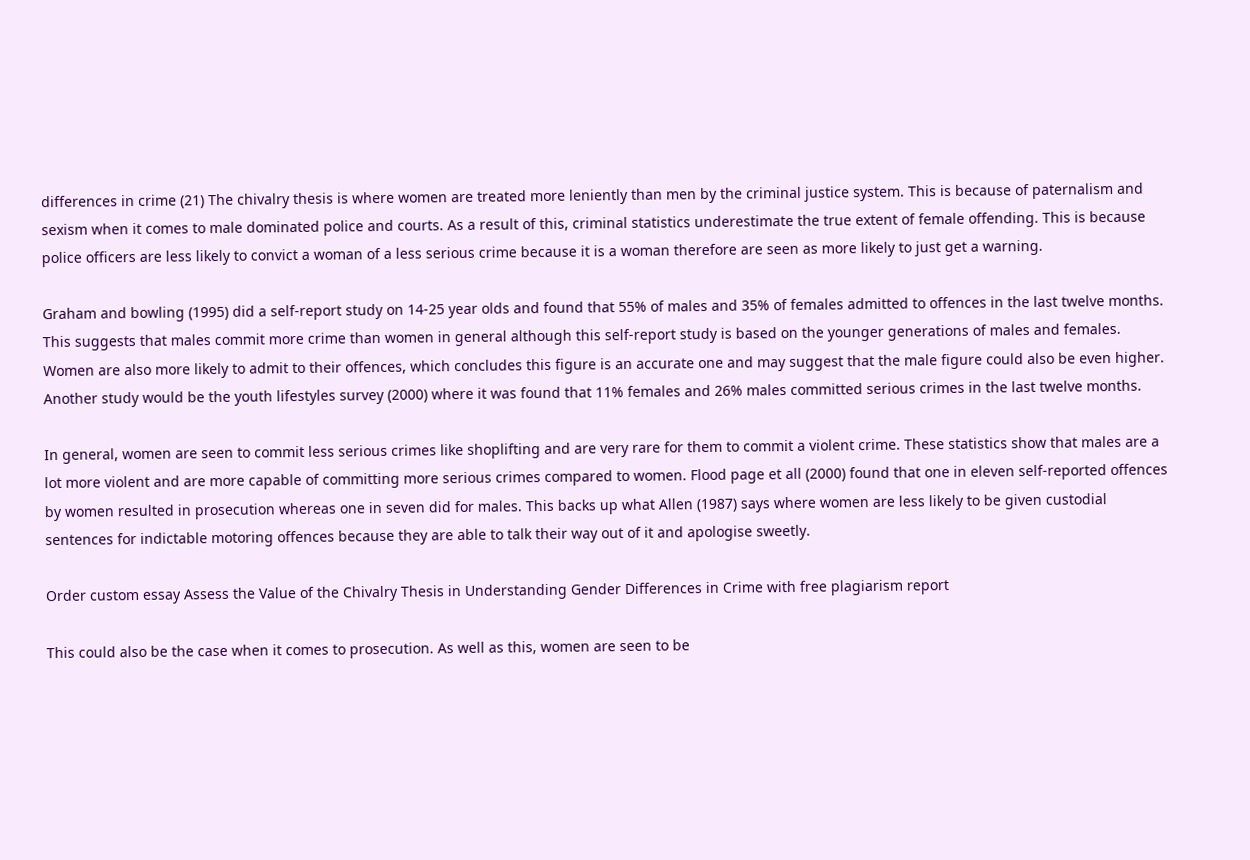differences in crime (21) The chivalry thesis is where women are treated more leniently than men by the criminal justice system. This is because of paternalism and sexism when it comes to male dominated police and courts. As a result of this, criminal statistics underestimate the true extent of female offending. This is because police officers are less likely to convict a woman of a less serious crime because it is a woman therefore are seen as more likely to just get a warning.

Graham and bowling (1995) did a self-report study on 14-25 year olds and found that 55% of males and 35% of females admitted to offences in the last twelve months. This suggests that males commit more crime than women in general although this self-report study is based on the younger generations of males and females. Women are also more likely to admit to their offences, which concludes this figure is an accurate one and may suggest that the male figure could also be even higher. Another study would be the youth lifestyles survey (2000) where it was found that 11% females and 26% males committed serious crimes in the last twelve months.

In general, women are seen to commit less serious crimes like shoplifting and are very rare for them to commit a violent crime. These statistics show that males are a lot more violent and are more capable of committing more serious crimes compared to women. Flood page et all (2000) found that one in eleven self-reported offences by women resulted in prosecution whereas one in seven did for males. This backs up what Allen (1987) says where women are less likely to be given custodial sentences for indictable motoring offences because they are able to talk their way out of it and apologise sweetly.

Order custom essay Assess the Value of the Chivalry Thesis in Understanding Gender Differences in Crime with free plagiarism report

This could also be the case when it comes to prosecution. As well as this, women are seen to be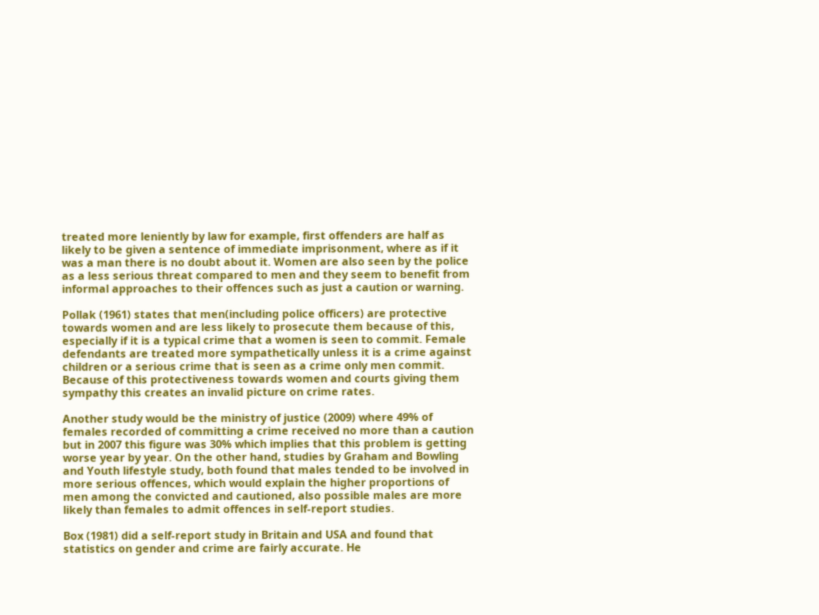treated more leniently by law for example, first offenders are half as likely to be given a sentence of immediate imprisonment, where as if it was a man there is no doubt about it. Women are also seen by the police as a less serious threat compared to men and they seem to benefit from informal approaches to their offences such as just a caution or warning.

Pollak (1961) states that men(including police officers) are protective towards women and are less likely to prosecute them because of this, especially if it is a typical crime that a women is seen to commit. Female defendants are treated more sympathetically unless it is a crime against children or a serious crime that is seen as a crime only men commit. Because of this protectiveness towards women and courts giving them sympathy this creates an invalid picture on crime rates.

Another study would be the ministry of justice (2009) where 49% of females recorded of committing a crime received no more than a caution but in 2007 this figure was 30% which implies that this problem is getting worse year by year. On the other hand, studies by Graham and Bowling and Youth lifestyle study, both found that males tended to be involved in more serious offences, which would explain the higher proportions of men among the convicted and cautioned, also possible males are more likely than females to admit offences in self-report studies.

Box (1981) did a self-report study in Britain and USA and found that statistics on gender and crime are fairly accurate. He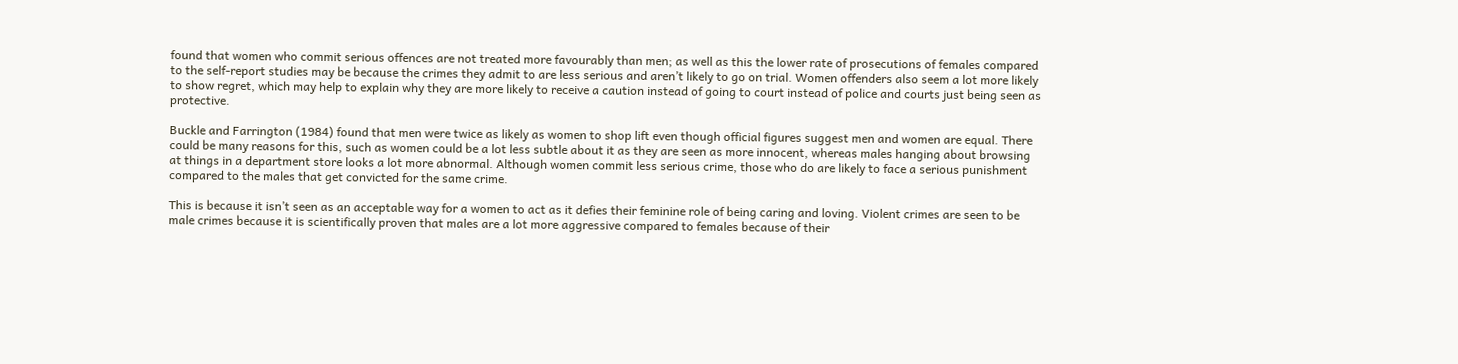found that women who commit serious offences are not treated more favourably than men; as well as this the lower rate of prosecutions of females compared to the self-report studies may be because the crimes they admit to are less serious and aren’t likely to go on trial. Women offenders also seem a lot more likely to show regret, which may help to explain why they are more likely to receive a caution instead of going to court instead of police and courts just being seen as protective.

Buckle and Farrington (1984) found that men were twice as likely as women to shop lift even though official figures suggest men and women are equal. There could be many reasons for this, such as women could be a lot less subtle about it as they are seen as more innocent, whereas males hanging about browsing at things in a department store looks a lot more abnormal. Although women commit less serious crime, those who do are likely to face a serious punishment compared to the males that get convicted for the same crime.

This is because it isn’t seen as an acceptable way for a women to act as it defies their feminine role of being caring and loving. Violent crimes are seen to be male crimes because it is scientifically proven that males are a lot more aggressive compared to females because of their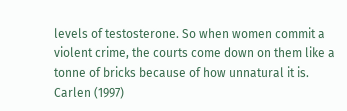levels of testosterone. So when women commit a violent crime, the courts come down on them like a tonne of bricks because of how unnatural it is. Carlen (1997)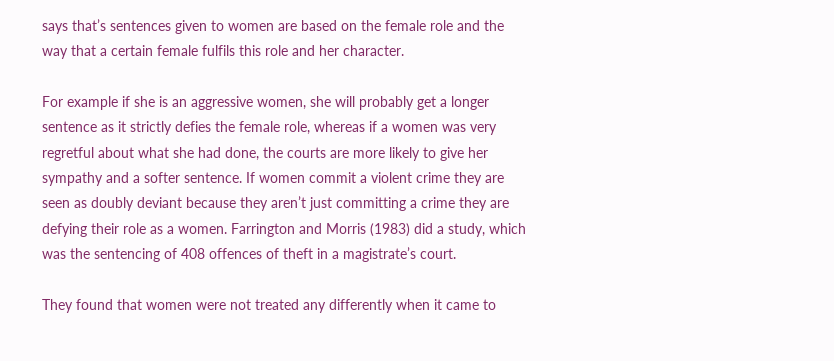says that’s sentences given to women are based on the female role and the way that a certain female fulfils this role and her character.

For example if she is an aggressive women, she will probably get a longer sentence as it strictly defies the female role, whereas if a women was very regretful about what she had done, the courts are more likely to give her sympathy and a softer sentence. If women commit a violent crime they are seen as doubly deviant because they aren’t just committing a crime they are defying their role as a women. Farrington and Morris (1983) did a study, which was the sentencing of 408 offences of theft in a magistrate’s court.

They found that women were not treated any differently when it came to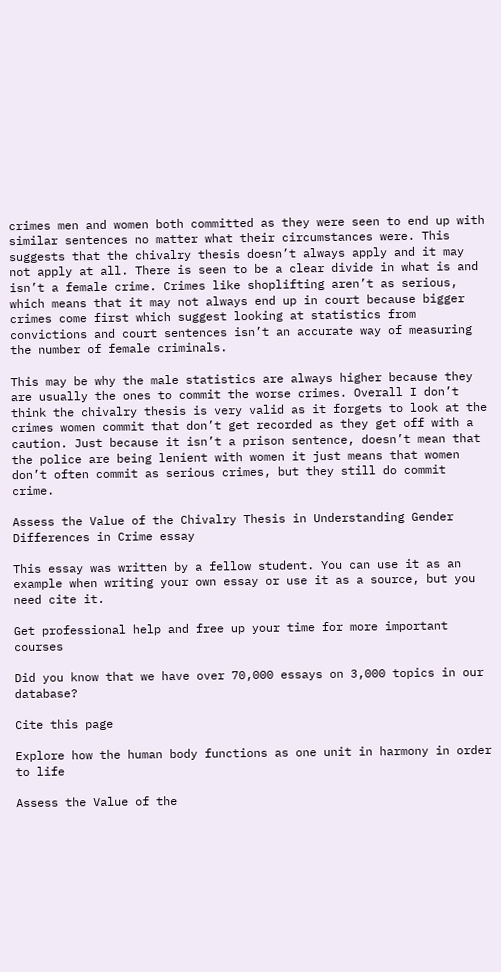crimes men and women both committed as they were seen to end up with similar sentences no matter what their circumstances were. This suggests that the chivalry thesis doesn’t always apply and it may not apply at all. There is seen to be a clear divide in what is and isn’t a female crime. Crimes like shoplifting aren’t as serious, which means that it may not always end up in court because bigger crimes come first which suggest looking at statistics from convictions and court sentences isn’t an accurate way of measuring the number of female criminals.

This may be why the male statistics are always higher because they are usually the ones to commit the worse crimes. Overall I don’t think the chivalry thesis is very valid as it forgets to look at the crimes women commit that don’t get recorded as they get off with a caution. Just because it isn’t a prison sentence, doesn’t mean that the police are being lenient with women it just means that women don’t often commit as serious crimes, but they still do commit crime.

Assess the Value of the Chivalry Thesis in Understanding Gender Differences in Crime essay

This essay was written by a fellow student. You can use it as an example when writing your own essay or use it as a source, but you need cite it.

Get professional help and free up your time for more important courses

Did you know that we have over 70,000 essays on 3,000 topics in our database?

Cite this page

Explore how the human body functions as one unit in harmony in order to life

Assess the Value of the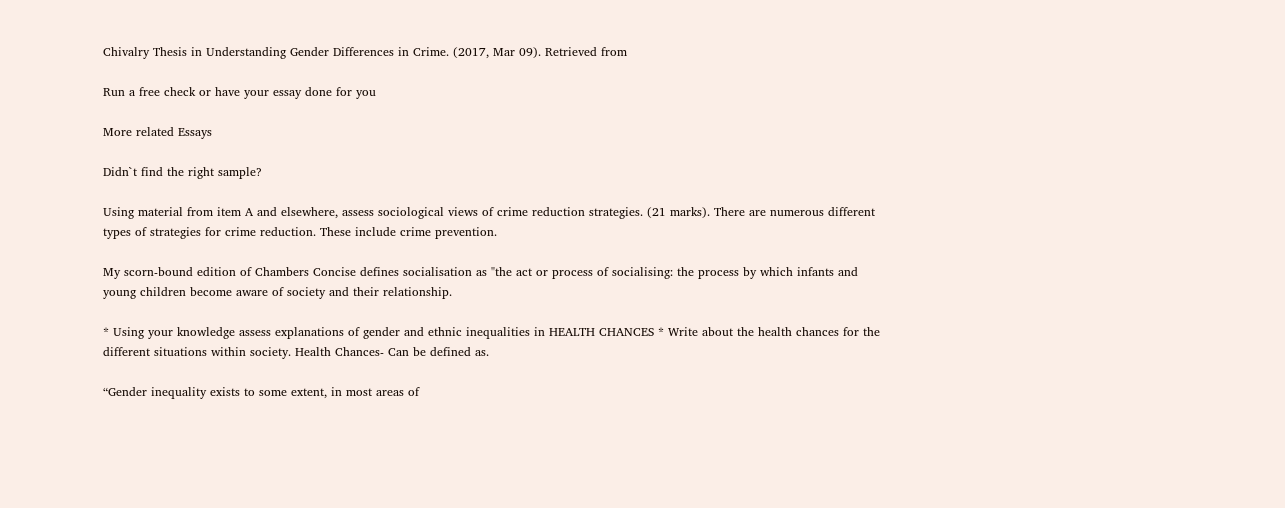Chivalry Thesis in Understanding Gender Differences in Crime. (2017, Mar 09). Retrieved from

Run a free check or have your essay done for you

More related Essays

Didn`t find the right sample?

Using material from item A and elsewhere, assess sociological views of crime reduction strategies. (21 marks). There are numerous different types of strategies for crime reduction. These include crime prevention.

My scorn-bound edition of Chambers Concise defines socialisation as "the act or process of socialising: the process by which infants and young children become aware of society and their relationship.

* Using your knowledge assess explanations of gender and ethnic inequalities in HEALTH CHANCES * Write about the health chances for the different situations within society. Health Chances- Can be defined as.

“Gender inequality exists to some extent, in most areas of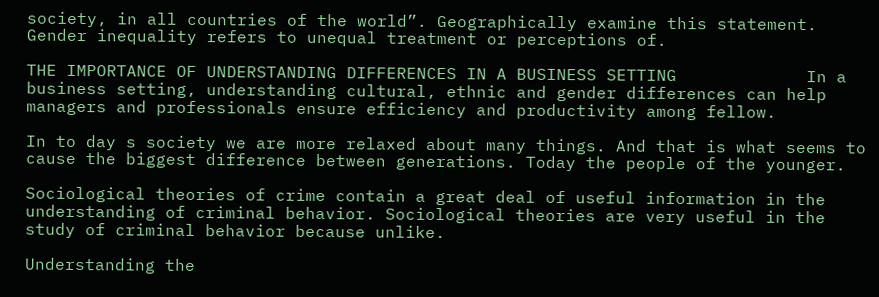society, in all countries of the world”. Geographically examine this statement. Gender inequality refers to unequal treatment or perceptions of.

THE IMPORTANCE OF UNDERSTANDING DIFFERENCES IN A BUSINESS SETTING             In a business setting, understanding cultural, ethnic and gender differences can help managers and professionals ensure efficiency and productivity among fellow.

In to day s society we are more relaxed about many things. And that is what seems to cause the biggest difference between generations. Today the people of the younger.

Sociological theories of crime contain a great deal of useful information in the understanding of criminal behavior. Sociological theories are very useful in the study of criminal behavior because unlike.

Understanding the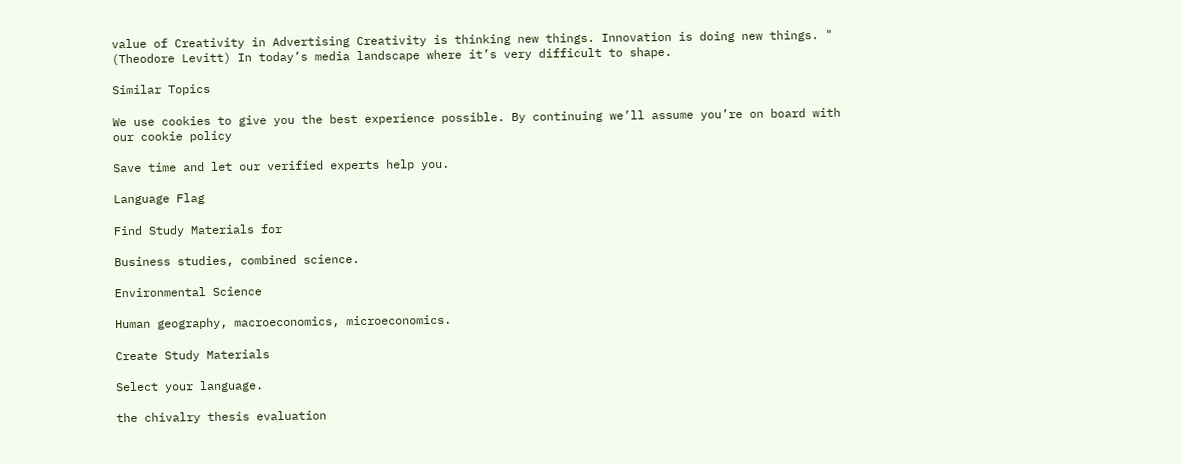value of Creativity in Advertising Creativity is thinking new things. Innovation is doing new things. " (Theodore Levitt) In today’s media landscape where it’s very difficult to shape.

Similar Topics

We use cookies to give you the best experience possible. By continuing we’ll assume you’re on board with our cookie policy

Save time and let our verified experts help you.

Language Flag

Find Study Materials for

Business studies, combined science.

Environmental Science

Human geography, macroeconomics, microeconomics.

Create Study Materials

Select your language.

the chivalry thesis evaluation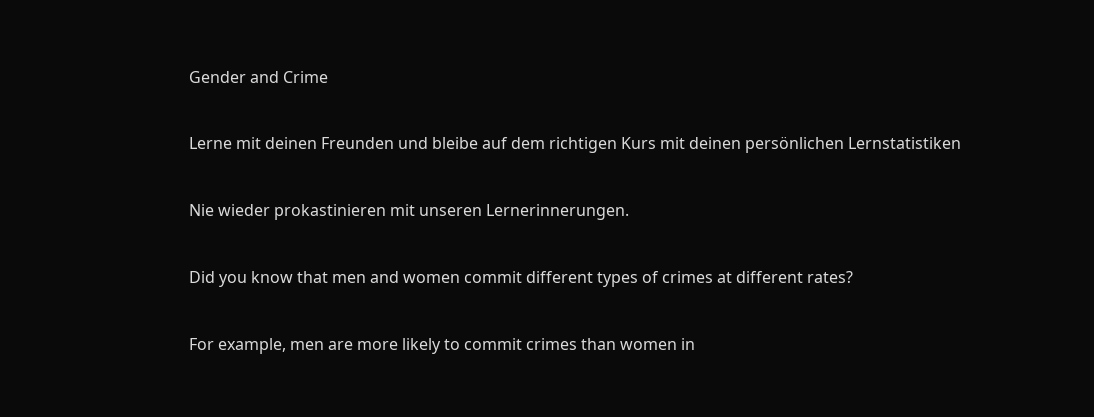Gender and Crime

Lerne mit deinen Freunden und bleibe auf dem richtigen Kurs mit deinen persönlichen Lernstatistiken

Nie wieder prokastinieren mit unseren Lernerinnerungen.

Did you know that men and women commit different types of crimes at different rates?

For example, men are more likely to commit crimes than women in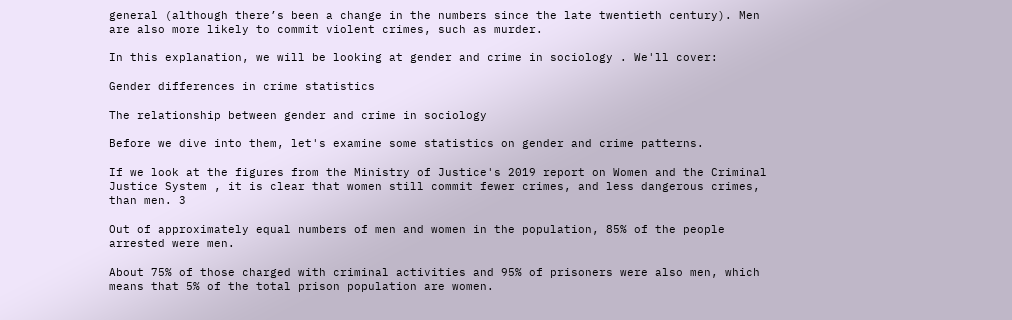general (although there’s been a change in the numbers since the late twentieth century). Men are also more likely to commit violent crimes, such as murder.

In this explanation, we will be looking at gender and crime in sociology . We'll cover:

Gender differences in crime statistics

The relationship between gender and crime in sociology

Before we dive into them, let's examine some statistics on gender and crime patterns.

If we look at the figures from the Ministry of Justice's 2019 report on Women and the Criminal Justice System , it is clear that women still commit fewer crimes, and less dangerous crimes, than men. 3

Out of approximately equal numbers of men and women in the population, 85% of the people arrested were men.

About 75% of those charged with criminal activities and 95% of prisoners were also men, which means that 5% of the total prison population are women.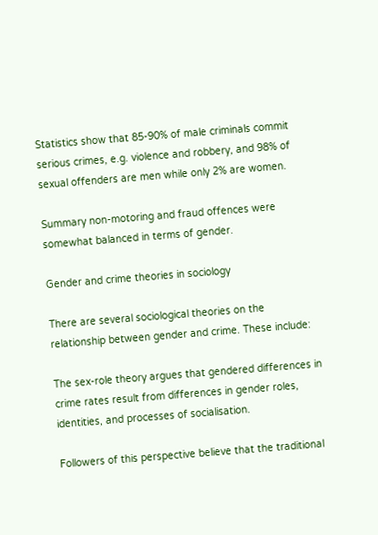Statistics show that 85-90% of male criminals commit serious crimes, e.g. violence and robbery, and 98% of sexual offenders are men while only 2% are women.

Summary non-motoring and fraud offences were somewhat balanced in terms of gender.

Gender and crime theories in sociology

There are several sociological theories on the relationship between gender and crime. These include:

The sex-role theory argues that gendered differences in crime rates result from differences in gender roles, identities, and processes of socialisation.

Followers of this perspective believe that the traditional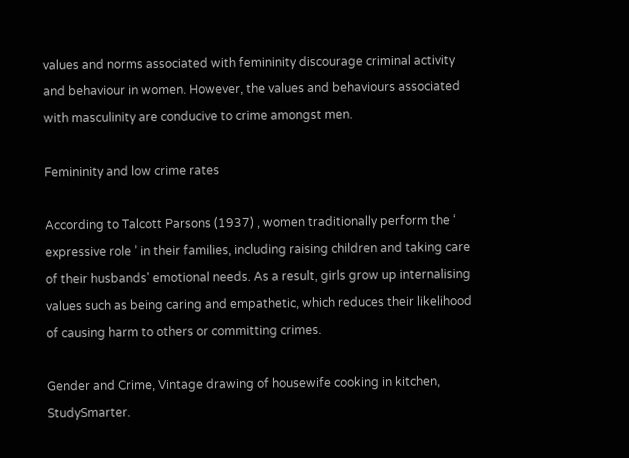values and norms associated with femininity discourage criminal activity and behaviour in women. However, the values and behaviours associated with masculinity are conducive to crime amongst men.

Femininity and low crime rates

According to Talcott Parsons (1937) , women traditionally perform the ‘ expressive role ’ in their families, including raising children and taking care of their husbands' emotional needs. As a result, girls grow up internalising values such as being caring and empathetic, which reduces their likelihood of causing harm to others or committing crimes.

Gender and Crime, Vintage drawing of housewife cooking in kitchen, StudySmarter.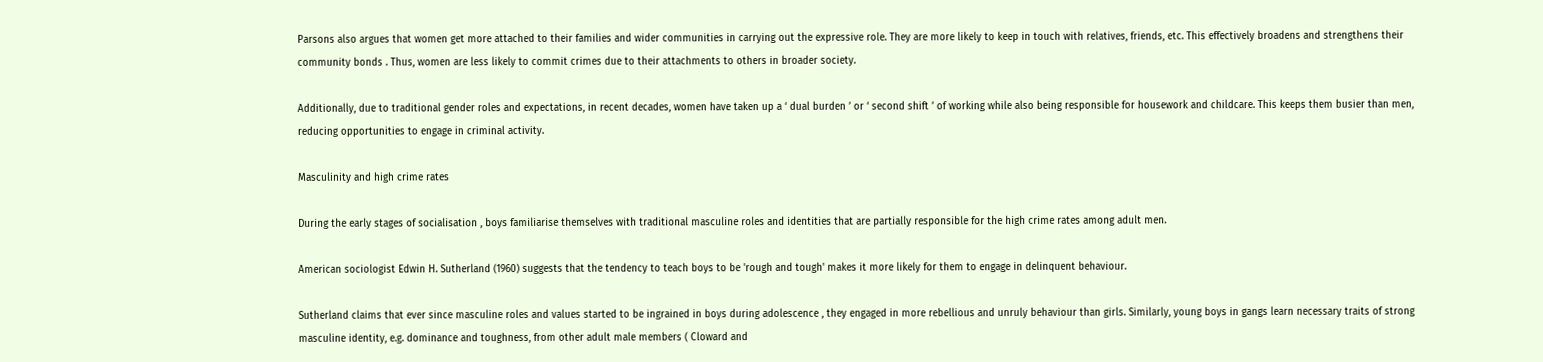Parsons also argues that women get more attached to their families and wider communities in carrying out the expressive role. They are more likely to keep in touch with relatives, friends, etc. This effectively broadens and strengthens their community bonds . Thus, women are less likely to commit crimes due to their attachments to others in broader society.

Additionally, due to traditional gender roles and expectations, in recent decades, women have taken up a ‘ dual burden ’ or ‘ second shift ’ of working while also being responsible for housework and childcare. This keeps them busier than men, reducing opportunities to engage in criminal activity.

Masculinity and high crime rates

During the early stages of socialisation , boys familiarise themselves with traditional masculine roles and identities that are partially responsible for the high crime rates among adult men.

American sociologist Edwin H. Sutherland (1960) suggests that the tendency to teach boys to be 'rough and tough' makes it more likely for them to engage in delinquent behaviour.

Sutherland claims that ever since masculine roles and values started to be ingrained in boys during adolescence , they engaged in more rebellious and unruly behaviour than girls. Similarly, young boys in gangs learn necessary traits of strong masculine identity, e.g. dominance and toughness, from other adult male members ( Cloward and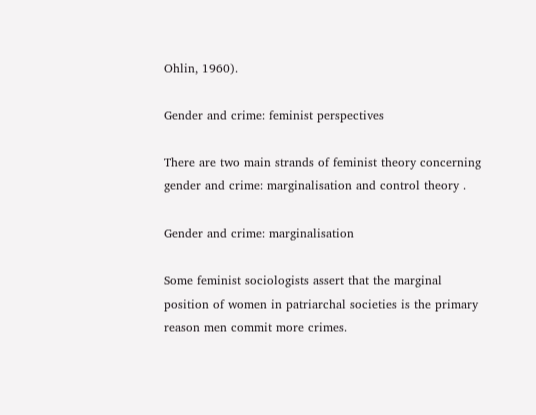Ohlin, 1960).

Gender and crime: feminist perspectives

There are two main strands of feminist theory concerning gender and crime: marginalisation and control theory .

Gender and crime: marginalisation

Some feminist sociologists assert that the marginal position of women in patriarchal societies is the primary reason men commit more crimes.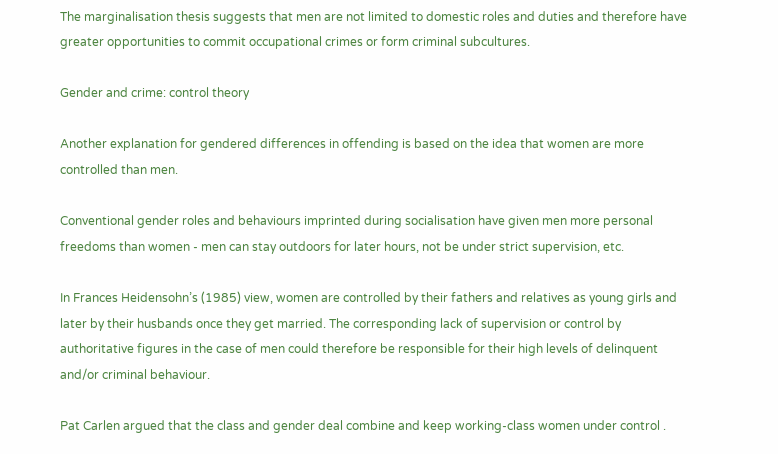The marginalisation thesis suggests that men are not limited to domestic roles and duties and therefore have greater opportunities to commit occupational crimes or form criminal subcultures.

Gender and crime: control theory

Another explanation for gendered differences in offending is based on the idea that women are more controlled than men.

Conventional gender roles and behaviours imprinted during socialisation have given men more personal freedoms than women - men can stay outdoors for later hours, not be under strict supervision, etc.

In Frances Heidensohn’s (1985) view, women are controlled by their fathers and relatives as young girls and later by their husbands once they get married. The corresponding lack of supervision or control by authoritative figures in the case of men could therefore be responsible for their high levels of delinquent and/or criminal behaviour.

Pat Carlen argued that the class and gender deal combine and keep working-class women under control .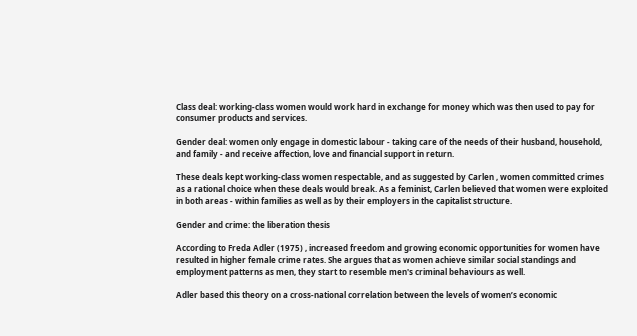Class deal: working-class women would work hard in exchange for money which was then used to pay for consumer products and services.

Gender deal: women only engage in domestic labour - taking care of the needs of their husband, household, and family - and receive affection, love and financial support in return.

These deals kept working-class women respectable, and as suggested by Carlen , women committed crimes as a rational choice when these deals would break. As a feminist, Carlen believed that women were exploited in both areas - within families as well as by their employers in the capitalist structure.

Gender and crime: the liberation thesis

According to Freda Adler (1975) , increased freedom and growing economic opportunities for women have resulted in higher female crime rates. She argues that as women achieve similar social standings and employment patterns as men, they start to resemble men's criminal behaviours as well.

Adler based this theory on a cross-national correlation between the levels of women’s economic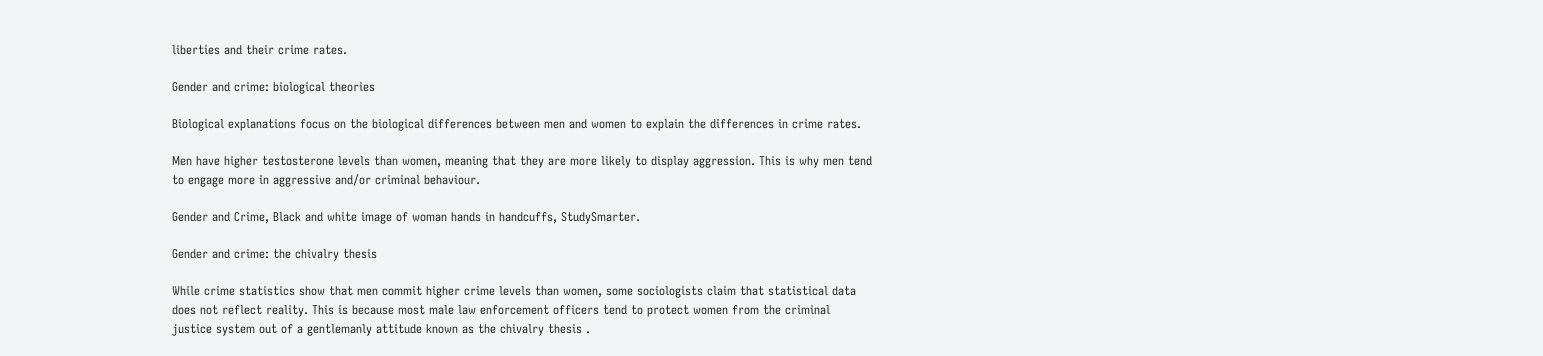liberties and their crime rates.

Gender and crime: biological theories

Biological explanations focus on the biological differences between men and women to explain the differences in crime rates.

Men have higher testosterone levels than women, meaning that they are more likely to display aggression. This is why men tend to engage more in aggressive and/or criminal behaviour.

Gender and Crime, Black and white image of woman hands in handcuffs, StudySmarter.

Gender and crime: the chivalry thesis

While crime statistics show that men commit higher crime levels than women, some sociologists claim that statistical data does not reflect reality. This is because most male law enforcement officers tend to protect women from the criminal justice system out of a gentlemanly attitude known as the chivalry thesis .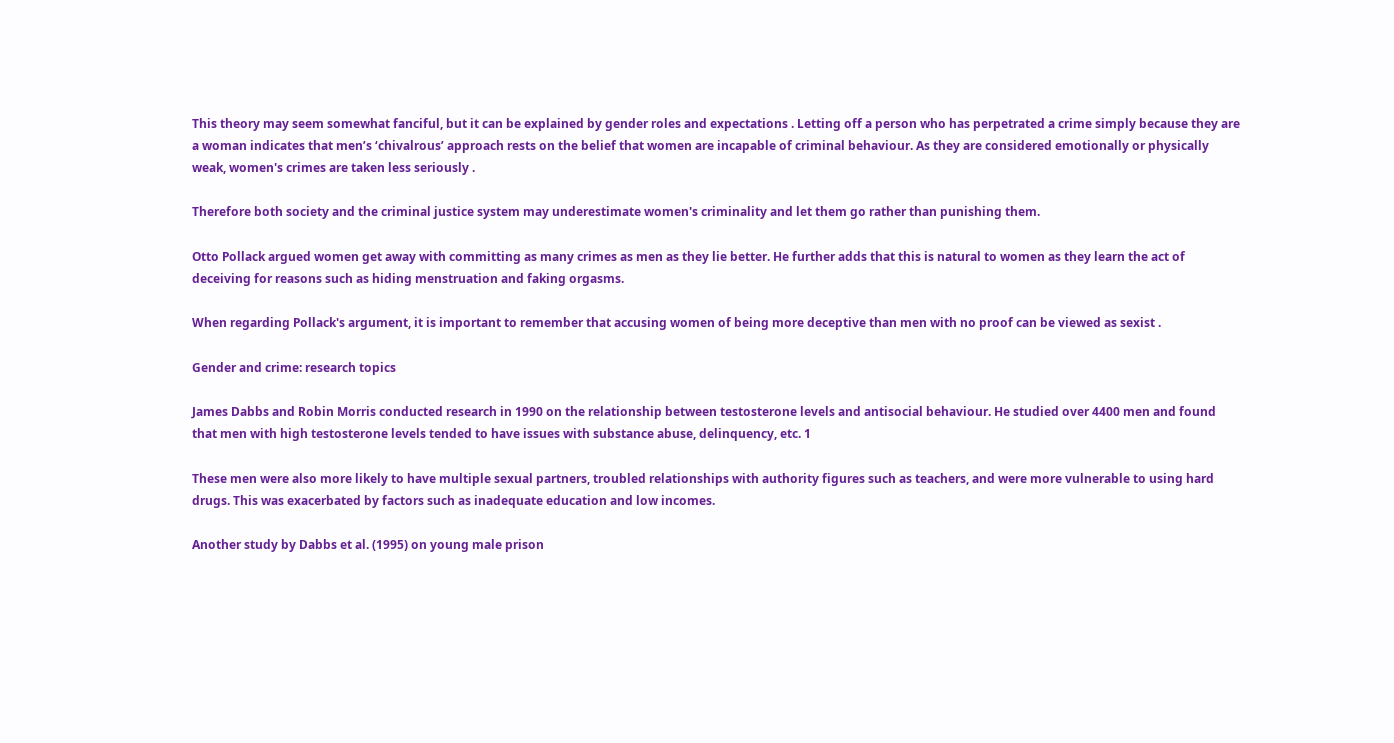This theory may seem somewhat fanciful, but it can be explained by gender roles and expectations . Letting off a person who has perpetrated a crime simply because they are a woman indicates that men’s ‘chivalrous’ approach rests on the belief that women are incapable of criminal behaviour. As they are considered emotionally or physically weak, women's crimes are taken less seriously .

Therefore both society and the criminal justice system may underestimate women's criminality and let them go rather than punishing them.

Otto Pollack argued women get away with committing as many crimes as men as they lie better. He further adds that this is natural to women as they learn the act of deceiving for reasons such as hiding menstruation and faking orgasms.

When regarding Pollack's argument, it is important to remember that accusing women of being more deceptive than men with no proof can be viewed as sexist .

Gender and crime: research topics

James Dabbs and Robin Morris conducted research in 1990 on the relationship between testosterone levels and antisocial behaviour. He studied over 4400 men and found that men with high testosterone levels tended to have issues with substance abuse, delinquency, etc. 1

These men were also more likely to have multiple sexual partners, troubled relationships with authority figures such as teachers, and were more vulnerable to using hard drugs. This was exacerbated by factors such as inadequate education and low incomes.

Another study by Dabbs et al. (1995) on young male prison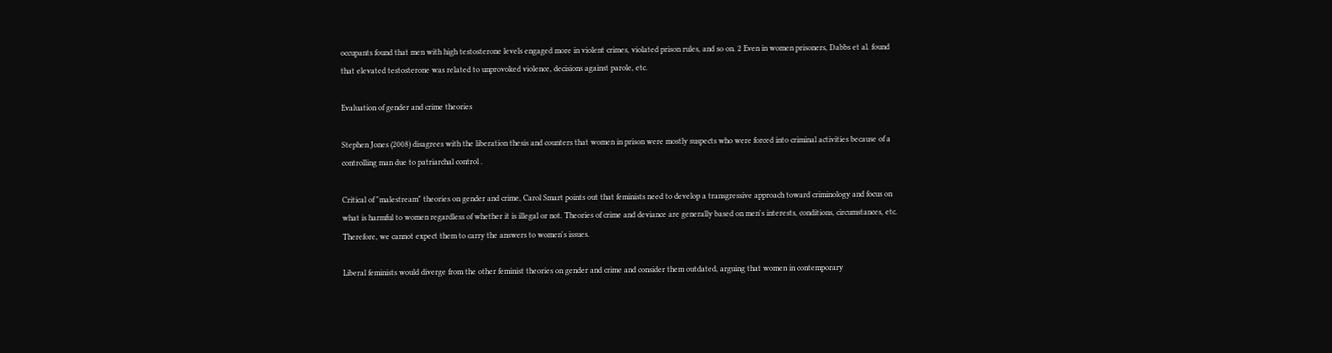occupants found that men with high testosterone levels engaged more in violent crimes, violated prison rules, and so on. 2 Even in women prisoners, Dabbs et al. found that elevated testosterone was related to unprovoked violence, decisions against parole, etc.

Evaluation of gender and crime theories

Stephen Jones (2008) disagrees with the liberation thesis and counters that women in prison were mostly suspects who were forced into criminal activities because of a controlling man due to patriarchal control .

Critical of "malestream" theories on gender and crime, Carol Smart points out that feminists need to develop a transgressive approach toward criminology and focus on what is harmful to women regardless of whether it is illegal or not. Theories of crime and deviance are generally based on men's interests, conditions, circumstances, etc. Therefore, we cannot expect them to carry the answers to women's issues.

Liberal feminists would diverge from the other feminist theories on gender and crime and consider them outdated, arguing that women in contemporary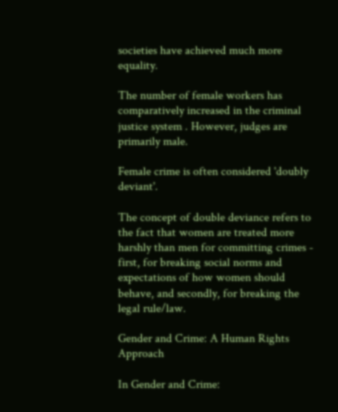societies have achieved much more equality.

The number of female workers has comparatively increased in the criminal justice system . However, judges are primarily male.

Female crime is often considered 'doubly deviant'.

The concept of double deviance refers to the fact that women are treated more harshly than men for committing crimes - first, for breaking social norms and expectations of how women should behave, and secondly, for breaking the legal rule/law.

Gender and Crime: A Human Rights Approach

In Gender and Crime: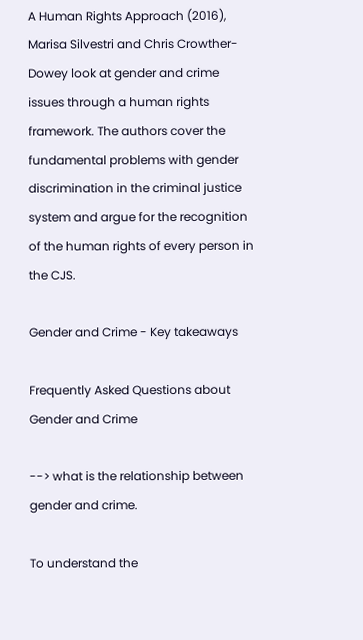A Human Rights Approach (2016), Marisa Silvestri and Chris Crowther-Dowey look at gender and crime issues through a human rights framework. The authors cover the fundamental problems with gender discrimination in the criminal justice system and argue for the recognition of the human rights of every person in the CJS.

Gender and Crime - Key takeaways

Frequently Asked Questions about Gender and Crime

--> what is the relationship between gender and crime.

To understand the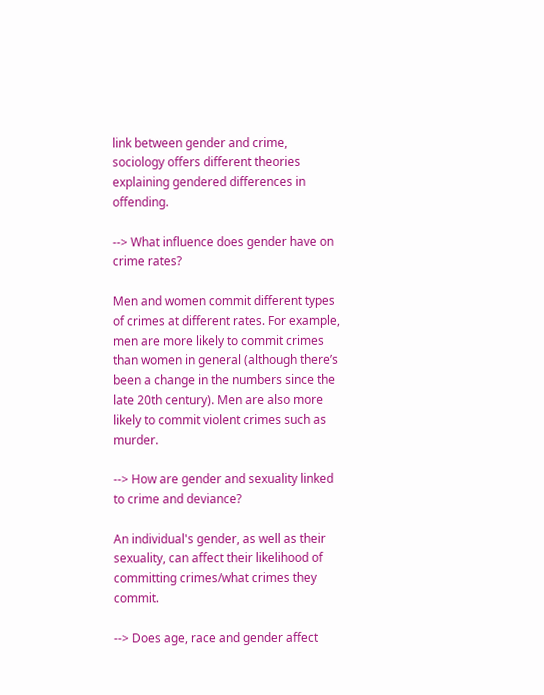link between gender and crime, sociology offers different theories explaining gendered differences in offending.

--> What influence does gender have on crime rates?

Men and women commit different types of crimes at different rates. For example, men are more likely to commit crimes than women in general (although there’s been a change in the numbers since the late 20th century). Men are also more likely to commit violent crimes such as murder.

--> How are gender and sexuality linked to crime and deviance?

An individual's gender, as well as their sexuality, can affect their likelihood of committing crimes/what crimes they commit.

--> Does age, race and gender affect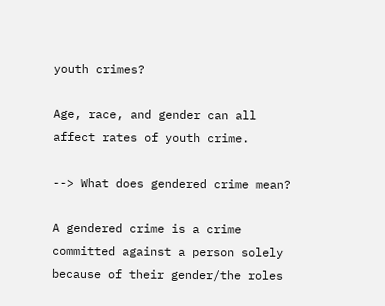youth crimes?

Age, race, and gender can all affect rates of youth crime.

--> What does gendered crime mean?

A gendered crime is a crime committed against a person solely because of their gender/the roles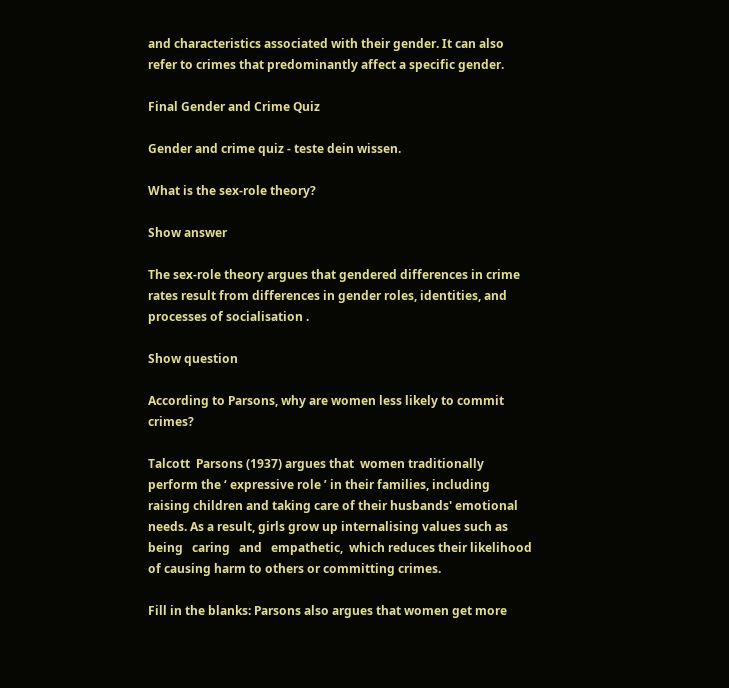and characteristics associated with their gender. It can also refer to crimes that predominantly affect a specific gender.

Final Gender and Crime Quiz

Gender and crime quiz - teste dein wissen.

What is the sex-role theory?

Show answer

The sex-role theory argues that gendered differences in crime rates result from differences in gender roles, identities, and processes of socialisation .

Show question

According to Parsons, why are women less likely to commit crimes?

Talcott  Parsons (1937) argues that  women traditionally perform the ‘ expressive role ’ in their families, including raising children and taking care of their husbands' emotional needs. As a result, girls grow up internalising values such as being   caring   and   empathetic,  which reduces their likelihood of causing harm to others or committing crimes.

Fill in the blanks: Parsons also argues that women get more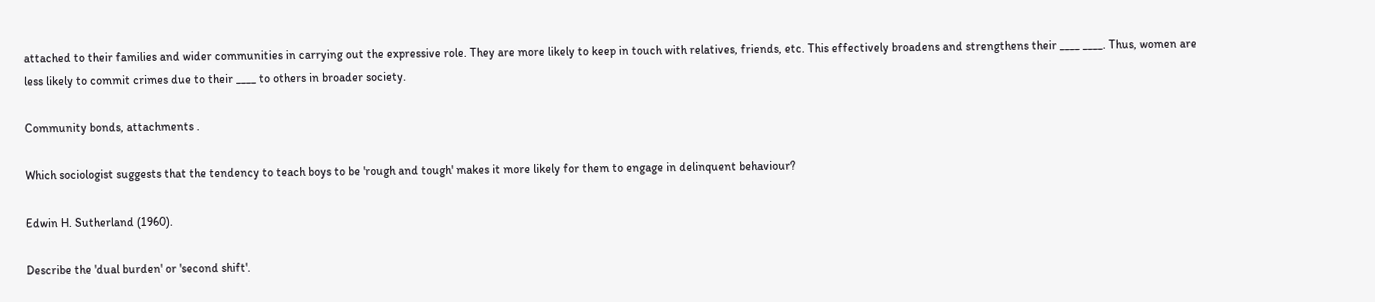attached to their families and wider communities in carrying out the expressive role. They are more likely to keep in touch with relatives, friends, etc. This effectively broadens and strengthens their ____ ____. Thus, women are less likely to commit crimes due to their ____ to others in broader society.

Community bonds, attachments .

Which sociologist suggests that the tendency to teach boys to be 'rough and tough' makes it more likely for them to engage in delinquent behaviour?

Edwin H. Sutherland (1960).

Describe the 'dual burden' or 'second shift'.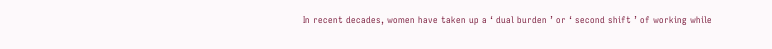In recent decades, women have taken up a ‘ dual burden ’ or ‘ second shift ’ of working while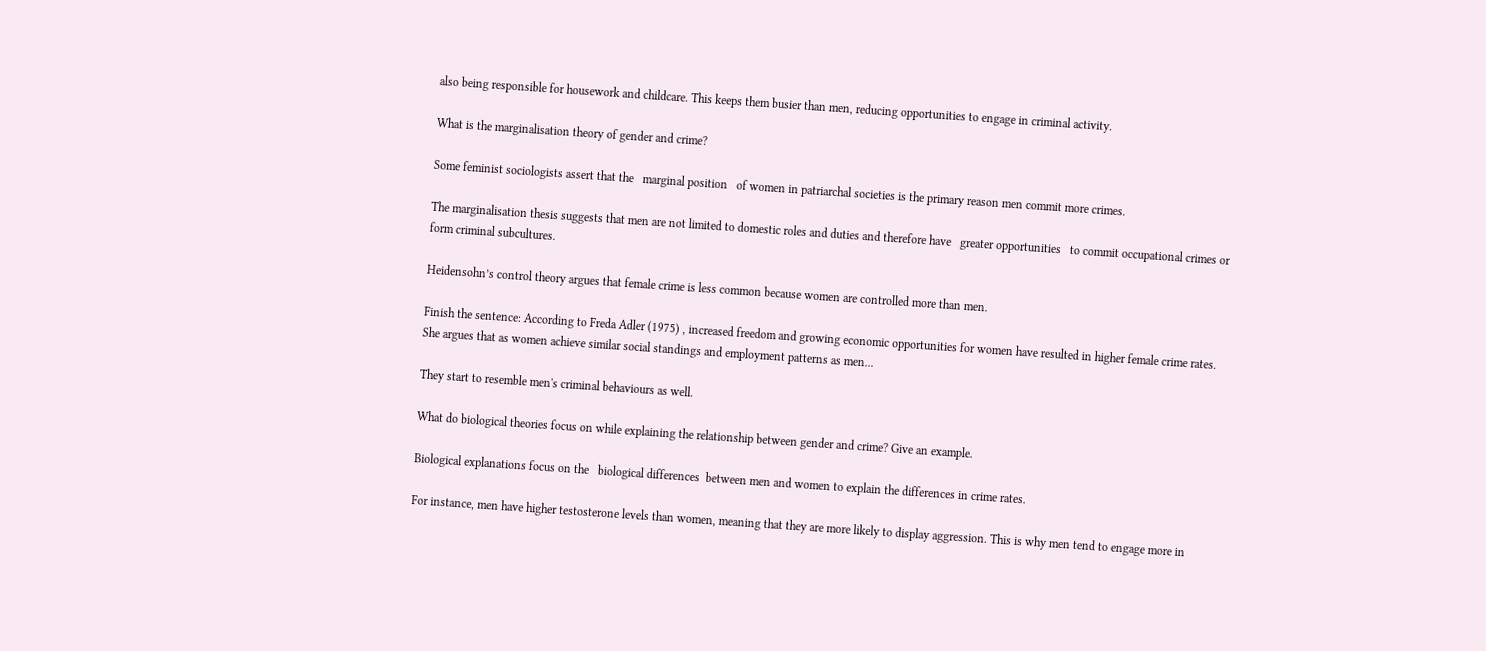also being responsible for housework and childcare. This keeps them busier than men, reducing opportunities to engage in criminal activity.

What is the marginalisation theory of gender and crime?

Some feminist sociologists assert that the   marginal position   of women in patriarchal societies is the primary reason men commit more crimes.

The marginalisation thesis suggests that men are not limited to domestic roles and duties and therefore have   greater opportunities   to commit occupational crimes or form criminal subcultures.

Heidensohn’s control theory argues that female crime is less common because women are controlled more than men.

Finish the sentence: According to Freda Adler (1975) , increased freedom and growing economic opportunities for women have resulted in higher female crime rates. She argues that as women achieve similar social standings and employment patterns as men...

They start to resemble men's criminal behaviours as well.

What do biological theories focus on while explaining the relationship between gender and crime? Give an example.

Biological explanations focus on the   biological differences  between men and women to explain the differences in crime rates.

For instance, men have higher testosterone levels than women, meaning that they are more likely to display aggression. This is why men tend to engage more in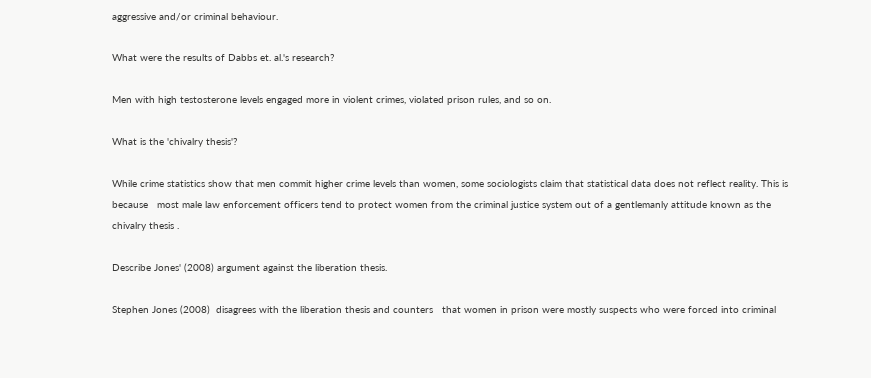aggressive and/or criminal behaviour.

What were the results of Dabbs et. al.'s research?

Men with high testosterone levels engaged more in violent crimes, violated prison rules, and so on.

What is the 'chivalry thesis'?

While crime statistics show that men commit higher crime levels than women, some sociologists claim that statistical data does not reflect reality. This is because   most male law enforcement officers tend to protect women from the criminal justice system out of a gentlemanly attitude known as the chivalry thesis .

Describe Jones' (2008) argument against the liberation thesis.

Stephen Jones (2008)  disagrees with the liberation thesis and counters   that women in prison were mostly suspects who were forced into criminal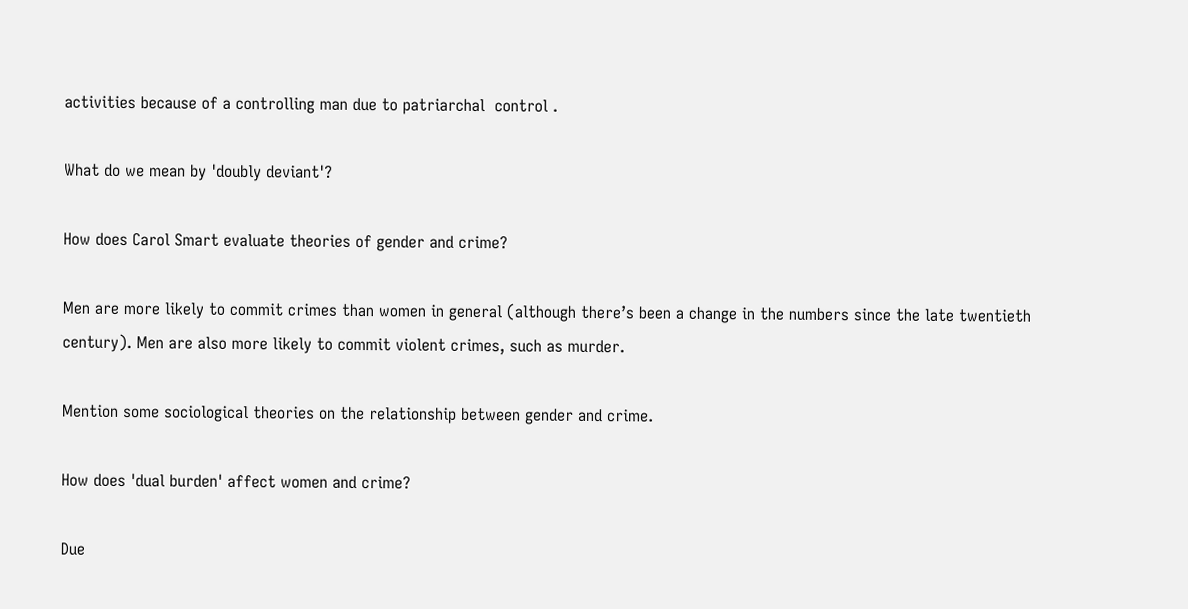activities because of a controlling man due to patriarchal  control .

What do we mean by 'doubly deviant'?

How does Carol Smart evaluate theories of gender and crime?

Men are more likely to commit crimes than women in general (although there’s been a change in the numbers since the late twentieth century). Men are also more likely to commit violent crimes, such as murder.

Mention some sociological theories on the relationship between gender and crime.

How does 'dual burden' affect women and crime?

Due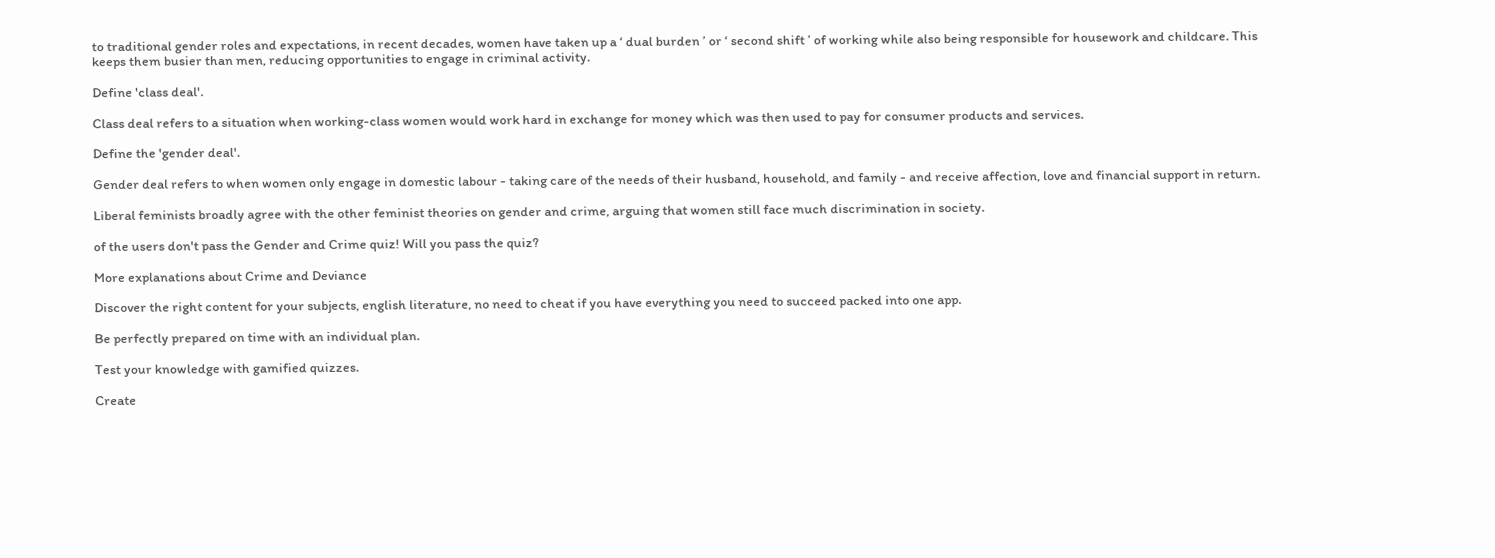to traditional gender roles and expectations, in recent decades, women have taken up a ‘ dual burden ’ or ‘ second shift ’ of working while also being responsible for housework and childcare. This keeps them busier than men, reducing opportunities to engage in criminal activity.

Define 'class deal'.

Class deal refers to a situation when working-class women would work hard in exchange for money which was then used to pay for consumer products and services.

Define the 'gender deal'.

Gender deal refers to when women only engage in domestic labour - taking care of the needs of their husband, household, and family - and receive affection, love and financial support in return.

Liberal feminists broadly agree with the other feminist theories on gender and crime, arguing that women still face much discrimination in society.

of the users don't pass the Gender and Crime quiz! Will you pass the quiz?

More explanations about Crime and Deviance

Discover the right content for your subjects, english literature, no need to cheat if you have everything you need to succeed packed into one app.

Be perfectly prepared on time with an individual plan.

Test your knowledge with gamified quizzes.

Create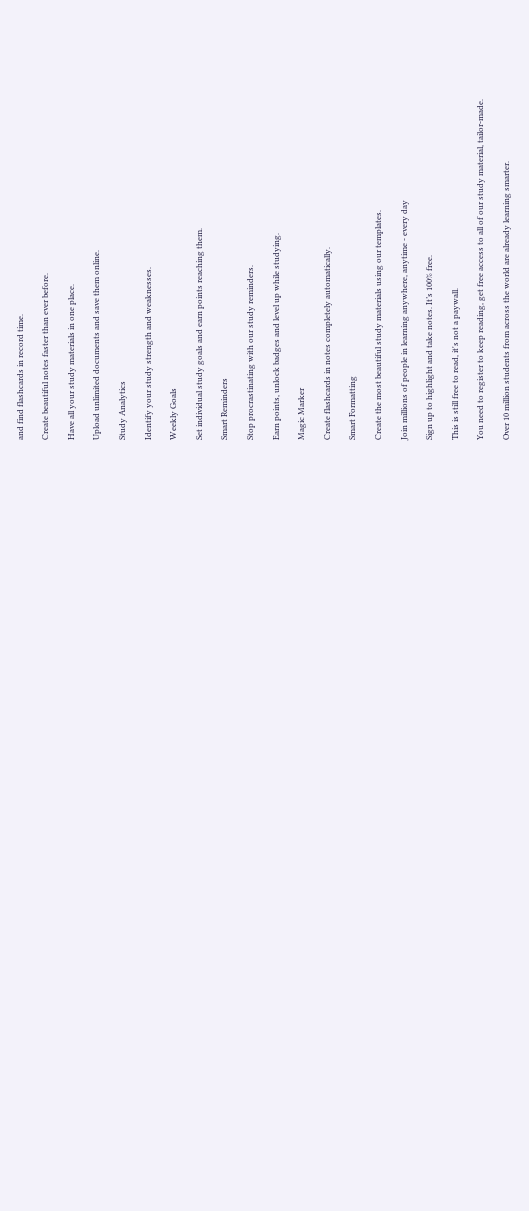and find flashcards in record time.

Create beautiful notes faster than ever before.

Have all your study materials in one place.

Upload unlimited documents and save them online.

Study Analytics

Identify your study strength and weaknesses.

Weekly Goals

Set individual study goals and earn points reaching them.

Smart Reminders

Stop procrastinating with our study reminders.

Earn points, unlock badges and level up while studying.

Magic Marker

Create flashcards in notes completely automatically.

Smart Formatting

Create the most beautiful study materials using our templates.

Join millions of people in learning anywhere, anytime - every day

Sign up to highlight and take notes. It’s 100% free.

This is still free to read, it's not a paywall.

You need to register to keep reading, get free access to all of our study material, tailor-made.

Over 10 million students from across the world are already learning smarter.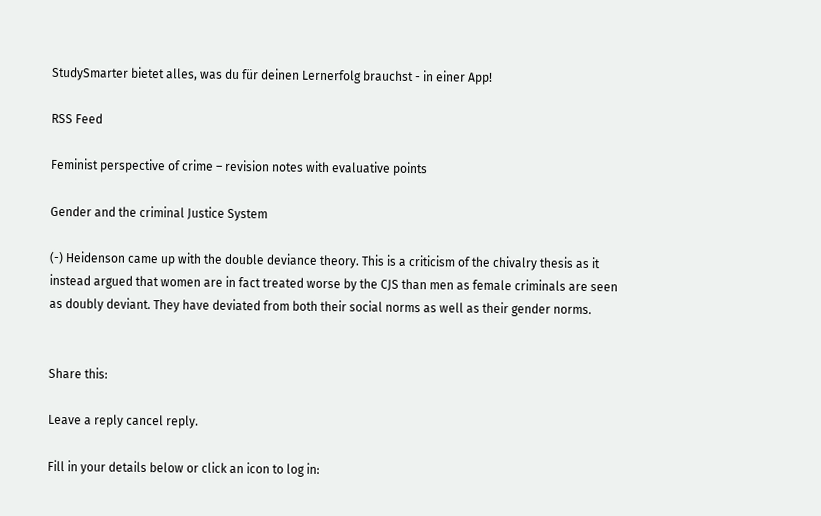StudySmarter bietet alles, was du für deinen Lernerfolg brauchst - in einer App!

RSS Feed

Feminist perspective of crime – revision notes with evaluative points

Gender and the criminal Justice System

(-) Heidenson came up with the double deviance theory. This is a criticism of the chivalry thesis as it instead argued that women are in fact treated worse by the CJS than men as female criminals are seen as doubly deviant. They have deviated from both their social norms as well as their gender norms.


Share this:

Leave a reply cancel reply.

Fill in your details below or click an icon to log in: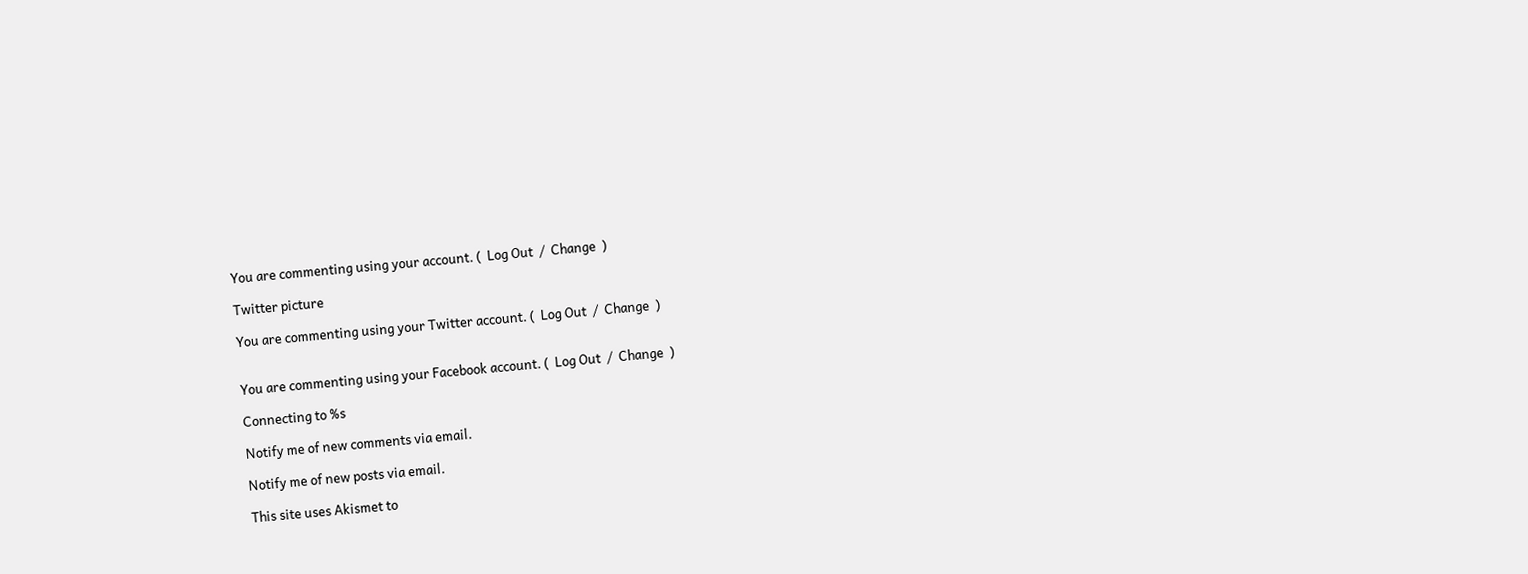You are commenting using your account. (  Log Out  /  Change  )

Twitter picture

You are commenting using your Twitter account. (  Log Out  /  Change  )


You are commenting using your Facebook account. (  Log Out  /  Change  )

Connecting to %s

Notify me of new comments via email.

Notify me of new posts via email.

This site uses Akismet to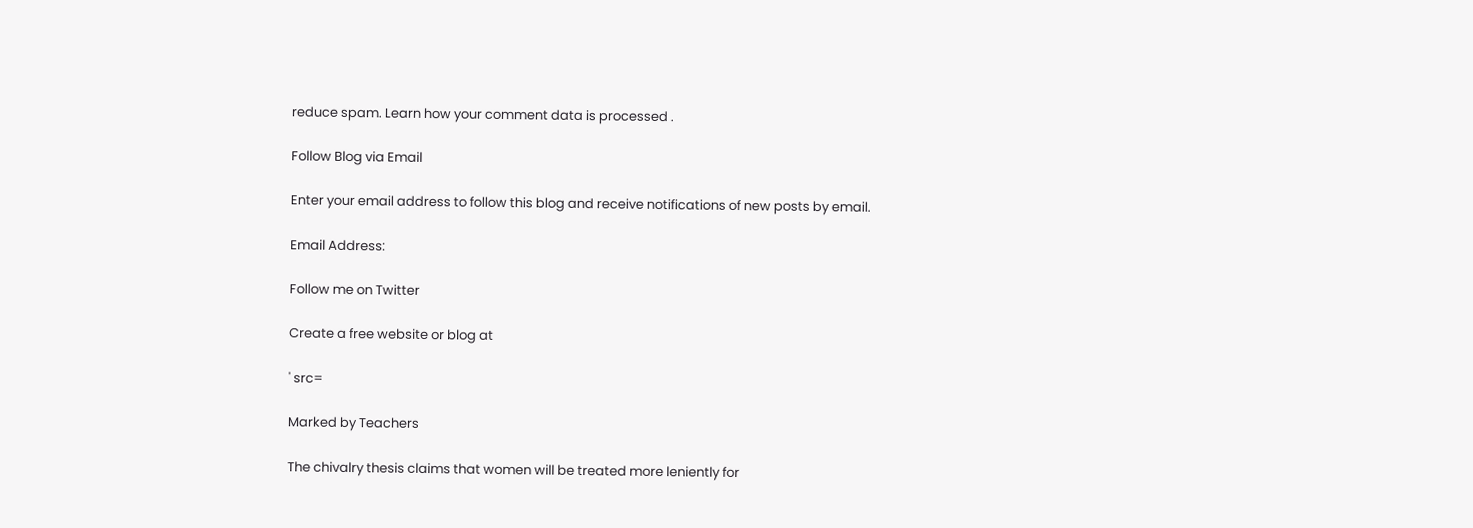reduce spam. Learn how your comment data is processed .

Follow Blog via Email

Enter your email address to follow this blog and receive notifications of new posts by email.

Email Address:

Follow me on Twitter

Create a free website or blog at

' src=

Marked by Teachers

The chivalry thesis claims that women will be treated more leniently for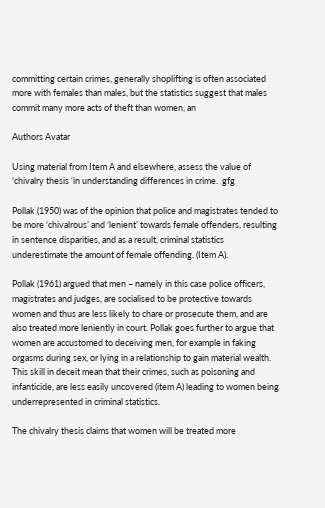committing certain crimes, generally shoplifting is often associated more with females than males, but the statistics suggest that males commit many more acts of theft than women, an

Authors Avatar

Using material from Item A and elsewhere, assess the value of ‘chivalry thesis ‘in understanding differences in crime.  gfg

Pollak (1950) was of the opinion that police and magistrates tended to be more ‘chivalrous’ and ‘lenient’ towards female offenders, resulting in sentence disparities, and as a result, criminal statistics underestimate the amount of female offending. (Item A).

Pollak (1961) argued that men – namely in this case police officers, magistrates and judges, are socialised to be protective towards women and thus are less likely to chare or prosecute them, and are also treated more leniently in court. Pollak goes further to argue that women are accustomed to deceiving men, for example in faking orgasms during sex, or lying in a relationship to gain material wealth. This skill in deceit mean that their crimes, such as poisoning and infanticide, are less easily uncovered (item A) leading to women being underrepresented in criminal statistics.

The chivalry thesis claims that women will be treated more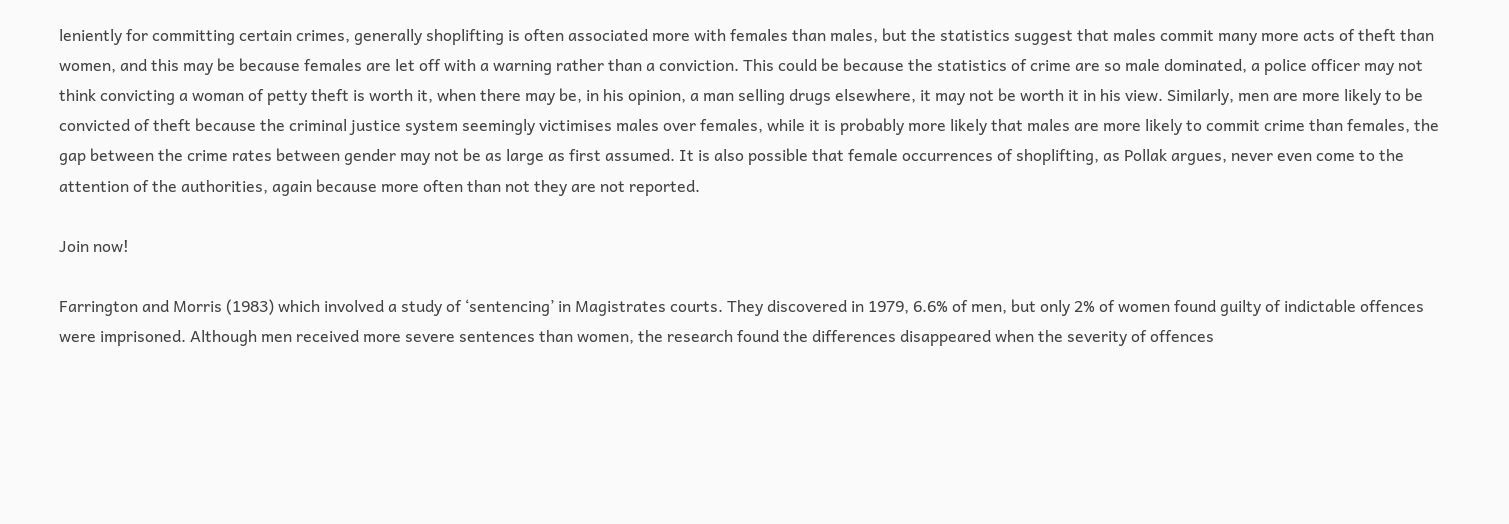leniently for committing certain crimes, generally shoplifting is often associated more with females than males, but the statistics suggest that males commit many more acts of theft than women, and this may be because females are let off with a warning rather than a conviction. This could be because the statistics of crime are so male dominated, a police officer may not think convicting a woman of petty theft is worth it, when there may be, in his opinion, a man selling drugs elsewhere, it may not be worth it in his view. Similarly, men are more likely to be convicted of theft because the criminal justice system seemingly victimises males over females, while it is probably more likely that males are more likely to commit crime than females, the gap between the crime rates between gender may not be as large as first assumed. It is also possible that female occurrences of shoplifting, as Pollak argues, never even come to the attention of the authorities, again because more often than not they are not reported.

Join now!

Farrington and Morris (1983) which involved a study of ‘sentencing’ in Magistrates courts. They discovered in 1979, 6.6% of men, but only 2% of women found guilty of indictable offences were imprisoned. Although men received more severe sentences than women, the research found the differences disappeared when the severity of offences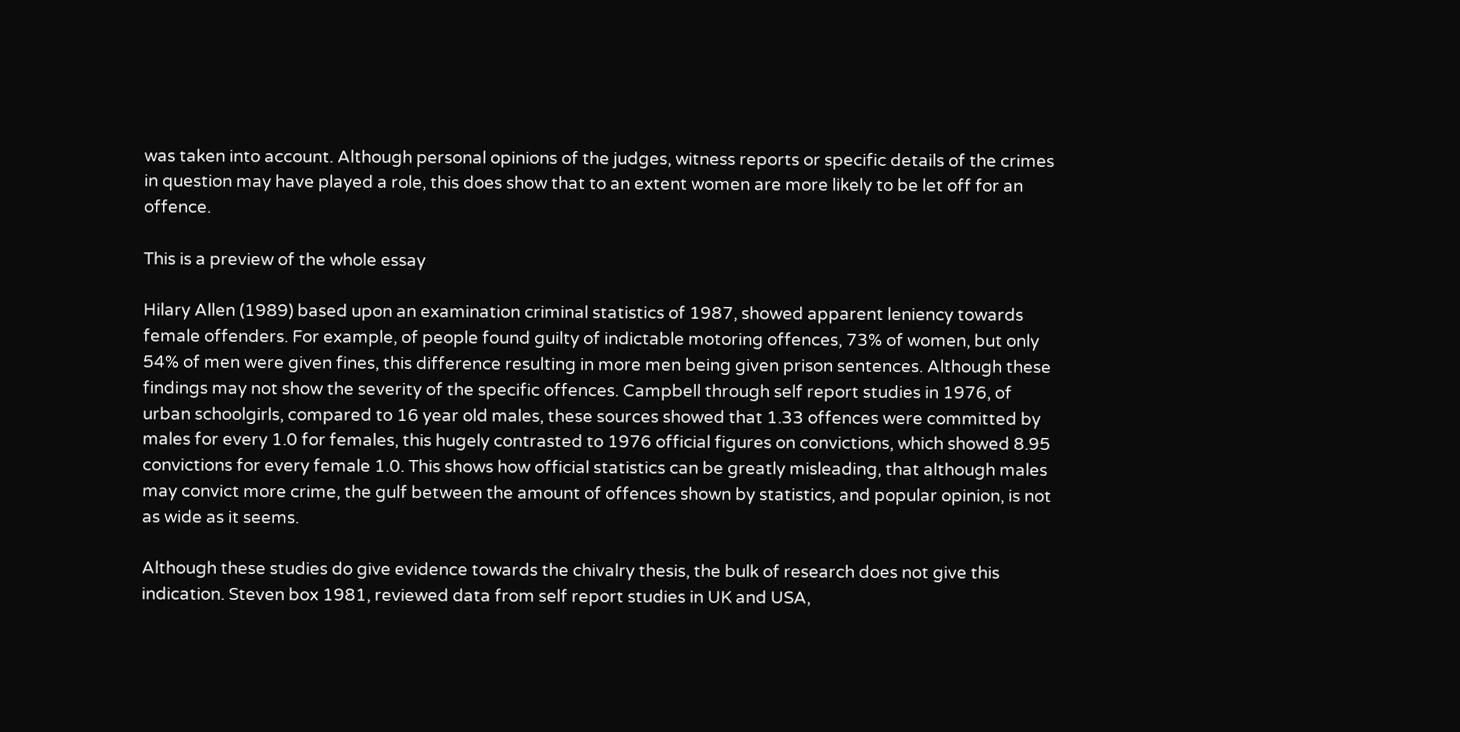was taken into account. Although personal opinions of the judges, witness reports or specific details of the crimes in question may have played a role, this does show that to an extent women are more likely to be let off for an offence.

This is a preview of the whole essay

Hilary Allen (1989) based upon an examination criminal statistics of 1987, showed apparent leniency towards female offenders. For example, of people found guilty of indictable motoring offences, 73% of women, but only 54% of men were given fines, this difference resulting in more men being given prison sentences. Although these findings may not show the severity of the specific offences. Campbell through self report studies in 1976, of urban schoolgirls, compared to 16 year old males, these sources showed that 1.33 offences were committed by males for every 1.0 for females, this hugely contrasted to 1976 official figures on convictions, which showed 8.95 convictions for every female 1.0. This shows how official statistics can be greatly misleading, that although males may convict more crime, the gulf between the amount of offences shown by statistics, and popular opinion, is not as wide as it seems.

Although these studies do give evidence towards the chivalry thesis, the bulk of research does not give this indication. Steven box 1981, reviewed data from self report studies in UK and USA,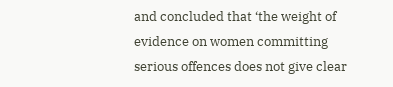and concluded that ‘the weight of evidence on women committing serious offences does not give clear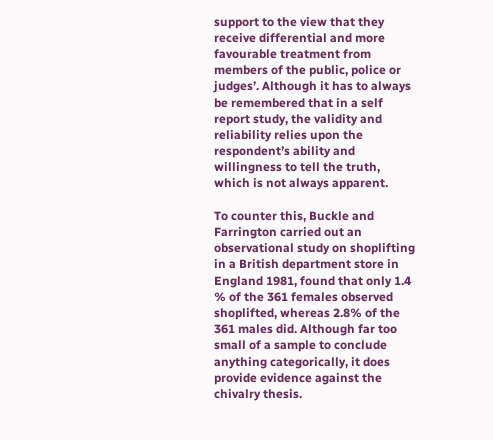support to the view that they receive differential and more favourable treatment from members of the public, police or judges’. Although it has to always be remembered that in a self report study, the validity and reliability relies upon the respondent’s ability and willingness to tell the truth, which is not always apparent.

To counter this, Buckle and Farrington carried out an observational study on shoplifting in a British department store in England 1981, found that only 1.4 % of the 361 females observed shoplifted, whereas 2.8% of the 361 males did. Although far too small of a sample to conclude anything categorically, it does provide evidence against the chivalry thesis.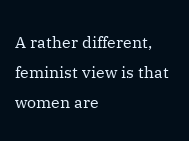A rather different, feminist view is that women are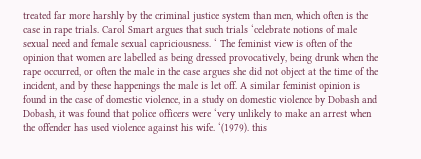treated far more harshly by the criminal justice system than men, which often is the case in rape trials. Carol Smart argues that such trials ‘celebrate notions of male sexual need and female sexual capriciousness. ‘ The feminist view is often of the opinion that women are labelled as being dressed provocatively, being drunk when the rape occurred, or often the male in the case argues she did not object at the time of the incident, and by these happenings the male is let off. A similar feminist opinion is found in the case of domestic violence, in a study on domestic violence by Dobash and Dobash, it was found that police officers were ‘very unlikely to make an arrest when the offender has used violence against his wife. ‘(1979). this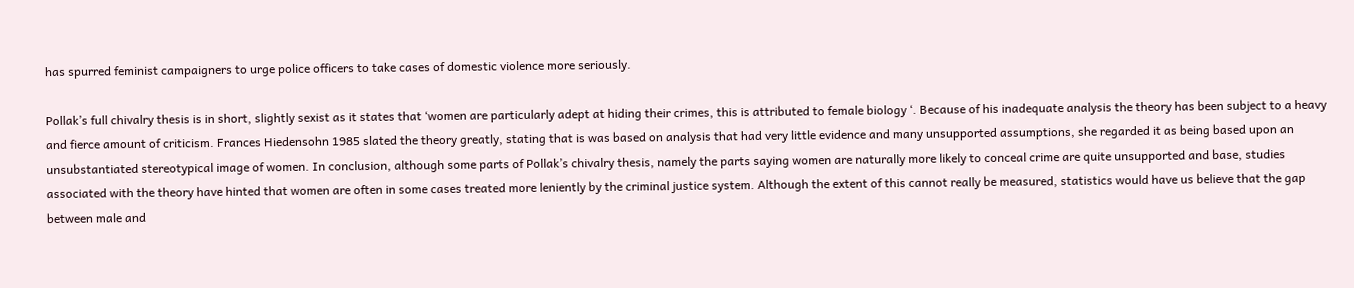has spurred feminist campaigners to urge police officers to take cases of domestic violence more seriously.

Pollak’s full chivalry thesis is in short, slightly sexist as it states that ‘women are particularly adept at hiding their crimes, this is attributed to female biology ‘. Because of his inadequate analysis the theory has been subject to a heavy and fierce amount of criticism. Frances Hiedensohn 1985 slated the theory greatly, stating that is was based on analysis that had very little evidence and many unsupported assumptions, she regarded it as being based upon an unsubstantiated stereotypical image of women. In conclusion, although some parts of Pollak’s chivalry thesis, namely the parts saying women are naturally more likely to conceal crime are quite unsupported and base, studies associated with the theory have hinted that women are often in some cases treated more leniently by the criminal justice system. Although the extent of this cannot really be measured, statistics would have us believe that the gap between male and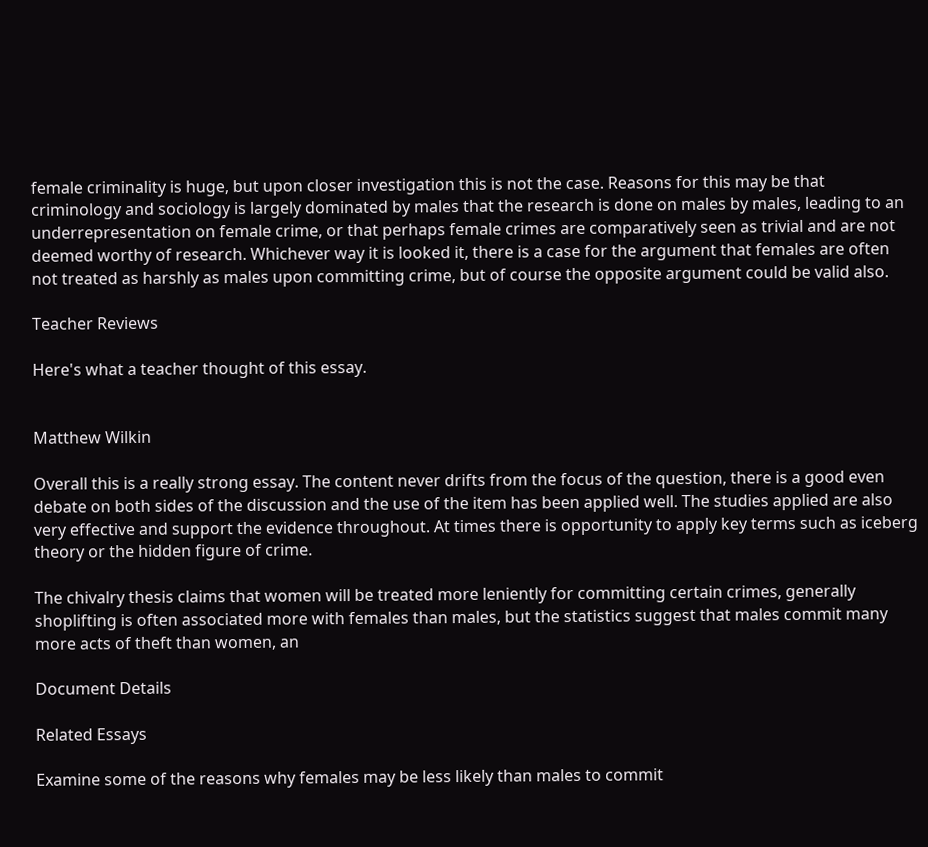female criminality is huge, but upon closer investigation this is not the case. Reasons for this may be that criminology and sociology is largely dominated by males that the research is done on males by males, leading to an underrepresentation on female crime, or that perhaps female crimes are comparatively seen as trivial and are not deemed worthy of research. Whichever way it is looked it, there is a case for the argument that females are often not treated as harshly as males upon committing crime, but of course the opposite argument could be valid also.

Teacher Reviews

Here's what a teacher thought of this essay.


Matthew Wilkin

Overall this is a really strong essay. The content never drifts from the focus of the question, there is a good even debate on both sides of the discussion and the use of the item has been applied well. The studies applied are also very effective and support the evidence throughout. At times there is opportunity to apply key terms such as iceberg theory or the hidden figure of crime.

The chivalry thesis claims that women will be treated more leniently for committing certain crimes, generally shoplifting is often associated more with females than males, but the statistics suggest that males commit many more acts of theft than women, an

Document Details

Related Essays

Examine some of the reasons why females may be less likely than males to commit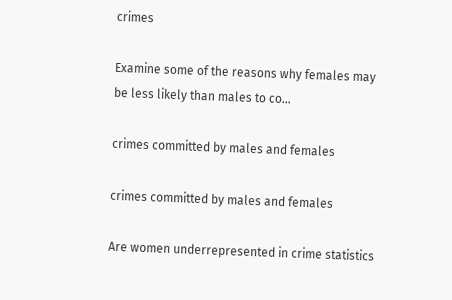crimes

Examine some of the reasons why females may be less likely than males to co...

crimes committed by males and females

crimes committed by males and females

Are women underrepresented in crime statistics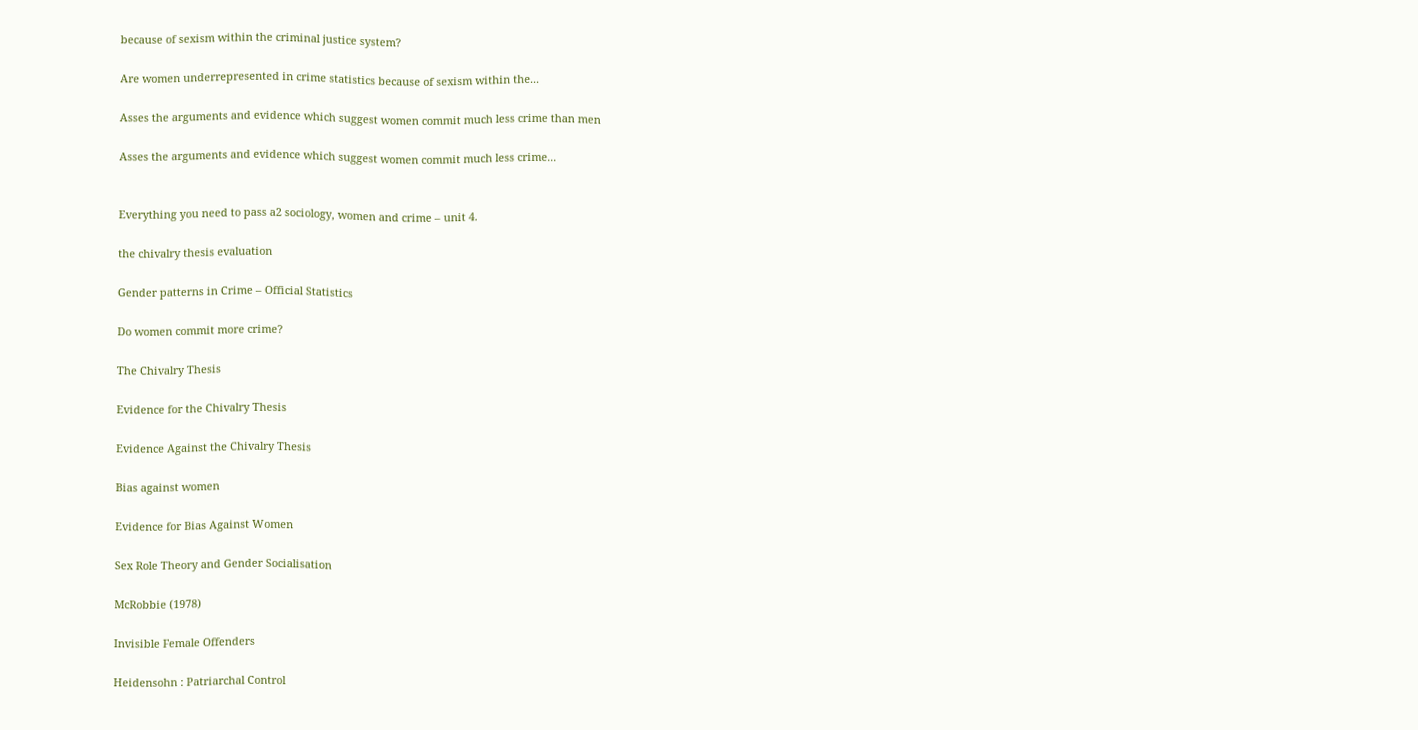because of sexism within the criminal justice system?

Are women underrepresented in crime statistics because of sexism within the...

Asses the arguments and evidence which suggest women commit much less crime than men

Asses the arguments and evidence which suggest women commit much less crime...


Everything you need to pass a2 sociology, women and crime – unit 4.

the chivalry thesis evaluation

Gender patterns in Crime – Official Statistics

Do women commit more crime?

The Chivalry Thesis

Evidence for the Chivalry Thesis

Evidence Against the Chivalry Thesis

Bias against women

Evidence for Bias Against Women

Sex Role Theory and Gender Socialisation

McRobbie (1978)

Invisible Female Offenders

Heidensohn : Patriarchal Control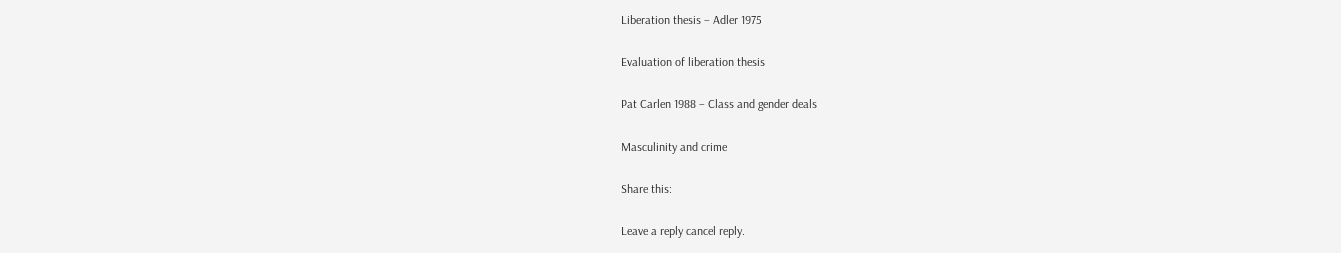Liberation thesis – Adler 1975

Evaluation of liberation thesis

Pat Carlen 1988 – Class and gender deals

Masculinity and crime

Share this:

Leave a reply cancel reply.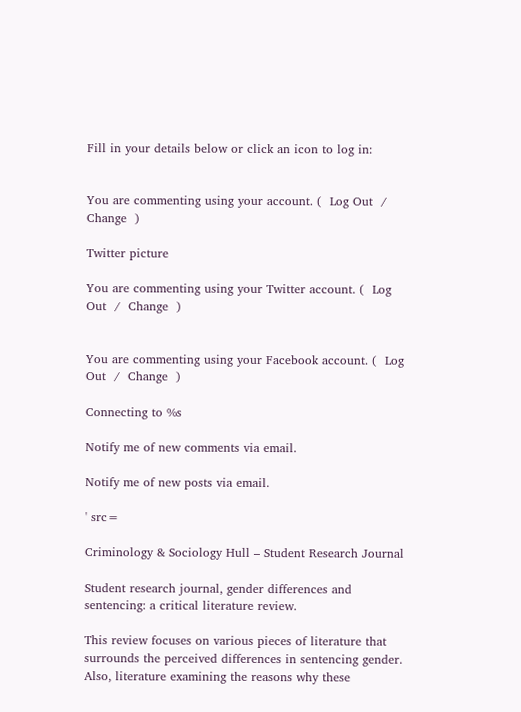Fill in your details below or click an icon to log in:


You are commenting using your account. (  Log Out  /  Change  )

Twitter picture

You are commenting using your Twitter account. (  Log Out  /  Change  )


You are commenting using your Facebook account. (  Log Out  /  Change  )

Connecting to %s

Notify me of new comments via email.

Notify me of new posts via email.

' src=

Criminology & Sociology Hull – Student Research Journal

Student research journal, gender differences and sentencing: a critical literature review.

This review focuses on various pieces of literature that surrounds the perceived differences in sentencing gender. Also, literature examining the reasons why these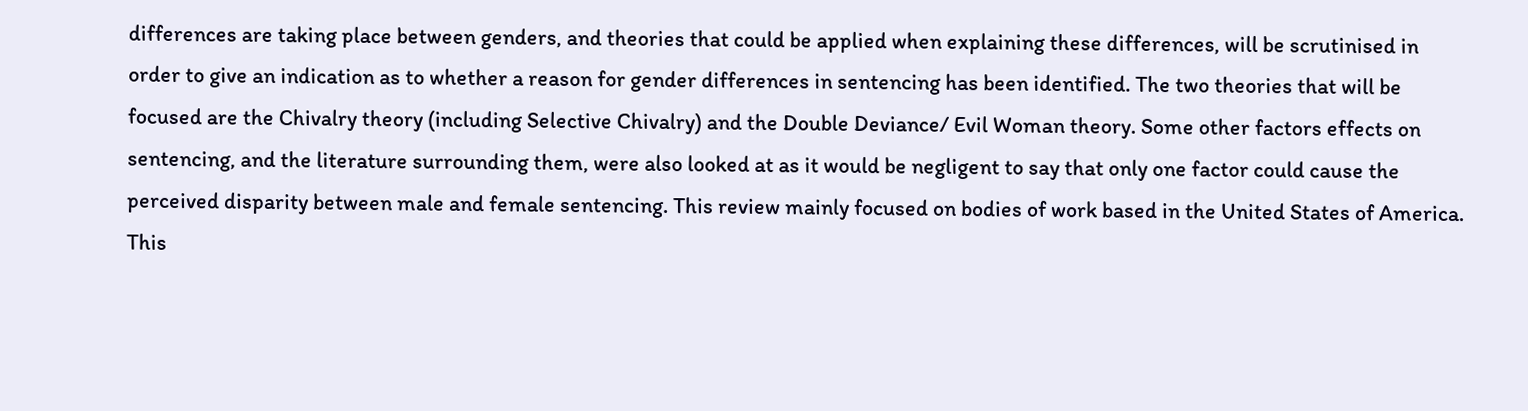differences are taking place between genders, and theories that could be applied when explaining these differences, will be scrutinised in order to give an indication as to whether a reason for gender differences in sentencing has been identified. The two theories that will be focused are the Chivalry theory (including Selective Chivalry) and the Double Deviance/ Evil Woman theory. Some other factors effects on sentencing, and the literature surrounding them, were also looked at as it would be negligent to say that only one factor could cause the perceived disparity between male and female sentencing. This review mainly focused on bodies of work based in the United States of America. This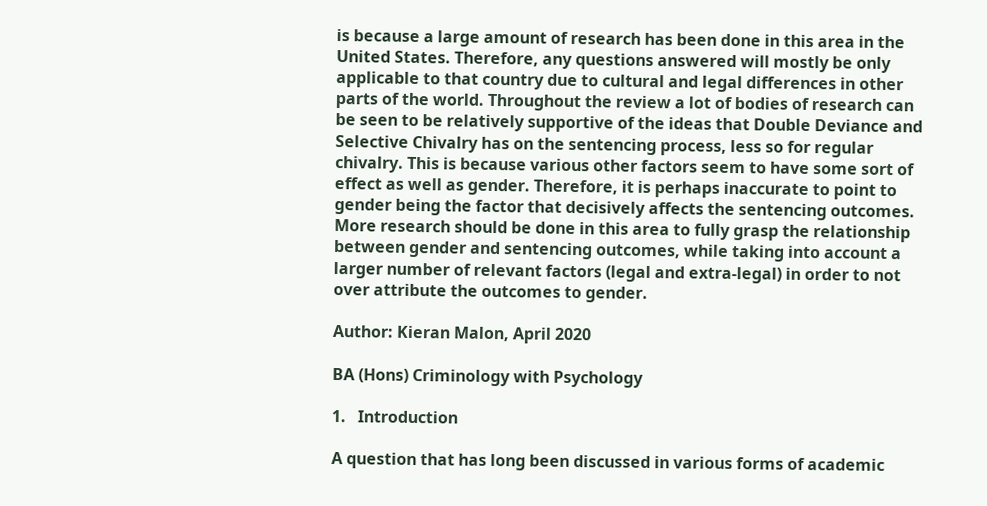is because a large amount of research has been done in this area in the United States. Therefore, any questions answered will mostly be only applicable to that country due to cultural and legal differences in other parts of the world. Throughout the review a lot of bodies of research can be seen to be relatively supportive of the ideas that Double Deviance and Selective Chivalry has on the sentencing process, less so for regular chivalry. This is because various other factors seem to have some sort of effect as well as gender. Therefore, it is perhaps inaccurate to point to gender being the factor that decisively affects the sentencing outcomes. More research should be done in this area to fully grasp the relationship between gender and sentencing outcomes, while taking into account a larger number of relevant factors (legal and extra-legal) in order to not over attribute the outcomes to gender.

Author: Kieran Malon, April 2020

BA (Hons) Criminology with Psychology

1.   Introduction

A question that has long been discussed in various forms of academic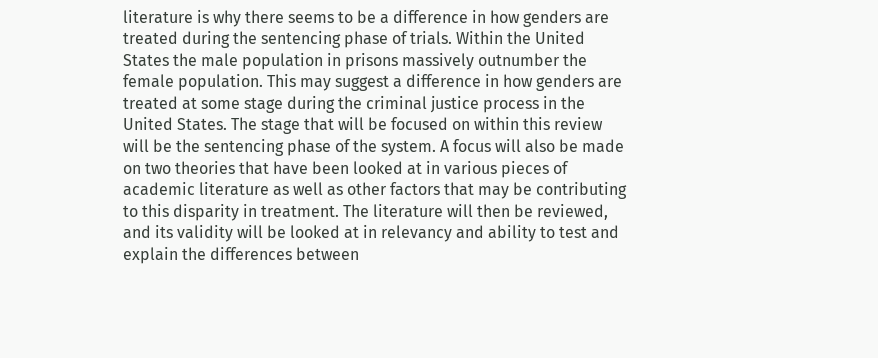literature is why there seems to be a difference in how genders are treated during the sentencing phase of trials. Within the United States the male population in prisons massively outnumber the female population. This may suggest a difference in how genders are treated at some stage during the criminal justice process in the United States. The stage that will be focused on within this review will be the sentencing phase of the system. A focus will also be made on two theories that have been looked at in various pieces of academic literature as well as other factors that may be contributing to this disparity in treatment. The literature will then be reviewed, and its validity will be looked at in relevancy and ability to test and explain the differences between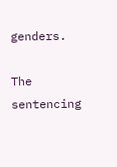genders.

The sentencing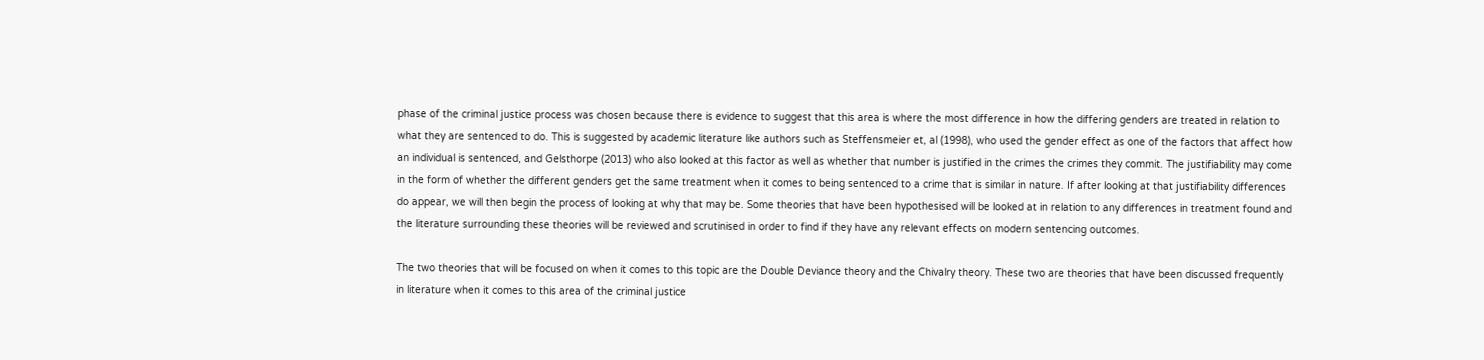phase of the criminal justice process was chosen because there is evidence to suggest that this area is where the most difference in how the differing genders are treated in relation to what they are sentenced to do. This is suggested by academic literature like authors such as Steffensmeier et, al (1998), who used the gender effect as one of the factors that affect how an individual is sentenced, and Gelsthorpe (2013) who also looked at this factor as well as whether that number is justified in the crimes the crimes they commit. The justifiability may come in the form of whether the different genders get the same treatment when it comes to being sentenced to a crime that is similar in nature. If after looking at that justifiability differences do appear, we will then begin the process of looking at why that may be. Some theories that have been hypothesised will be looked at in relation to any differences in treatment found and the literature surrounding these theories will be reviewed and scrutinised in order to find if they have any relevant effects on modern sentencing outcomes.

The two theories that will be focused on when it comes to this topic are the Double Deviance theory and the Chivalry theory. These two are theories that have been discussed frequently in literature when it comes to this area of the criminal justice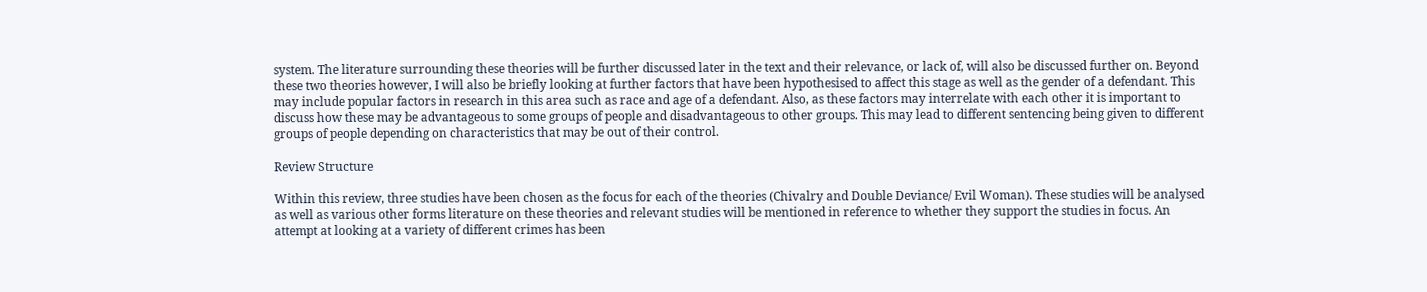system. The literature surrounding these theories will be further discussed later in the text and their relevance, or lack of, will also be discussed further on. Beyond these two theories however, I will also be briefly looking at further factors that have been hypothesised to affect this stage as well as the gender of a defendant. This may include popular factors in research in this area such as race and age of a defendant. Also, as these factors may interrelate with each other it is important to discuss how these may be advantageous to some groups of people and disadvantageous to other groups. This may lead to different sentencing being given to different groups of people depending on characteristics that may be out of their control.

Review Structure

Within this review, three studies have been chosen as the focus for each of the theories (Chivalry and Double Deviance/ Evil Woman). These studies will be analysed as well as various other forms literature on these theories and relevant studies will be mentioned in reference to whether they support the studies in focus. An attempt at looking at a variety of different crimes has been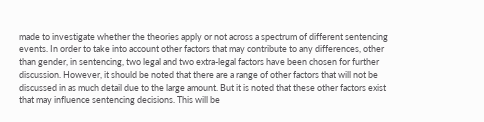made to investigate whether the theories apply or not across a spectrum of different sentencing events. In order to take into account other factors that may contribute to any differences, other than gender, in sentencing, two legal and two extra-legal factors have been chosen for further discussion. However, it should be noted that there are a range of other factors that will not be discussed in as much detail due to the large amount. But it is noted that these other factors exist that may influence sentencing decisions. This will be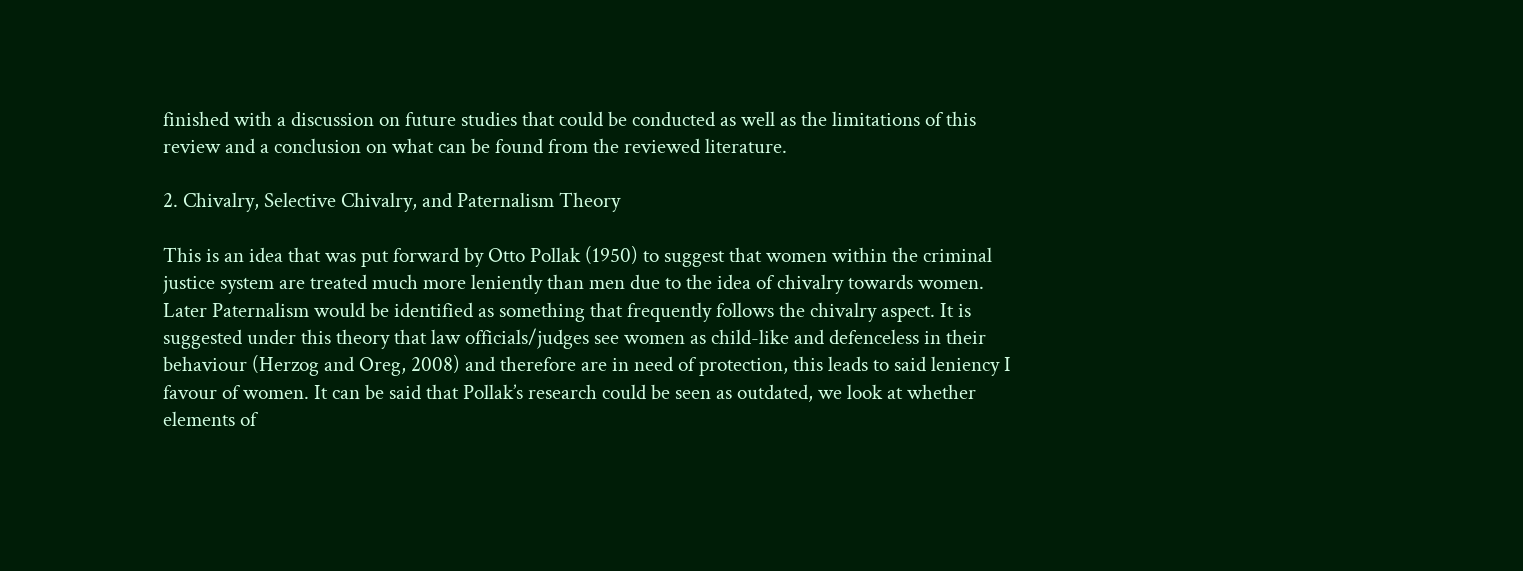finished with a discussion on future studies that could be conducted as well as the limitations of this review and a conclusion on what can be found from the reviewed literature.

2. Chivalry, Selective Chivalry, and Paternalism Theory

This is an idea that was put forward by Otto Pollak (1950) to suggest that women within the criminal justice system are treated much more leniently than men due to the idea of chivalry towards women. Later Paternalism would be identified as something that frequently follows the chivalry aspect. It is suggested under this theory that law officials/judges see women as child-like and defenceless in their behaviour (Herzog and Oreg, 2008) and therefore are in need of protection, this leads to said leniency I favour of women. It can be said that Pollak’s research could be seen as outdated, we look at whether elements of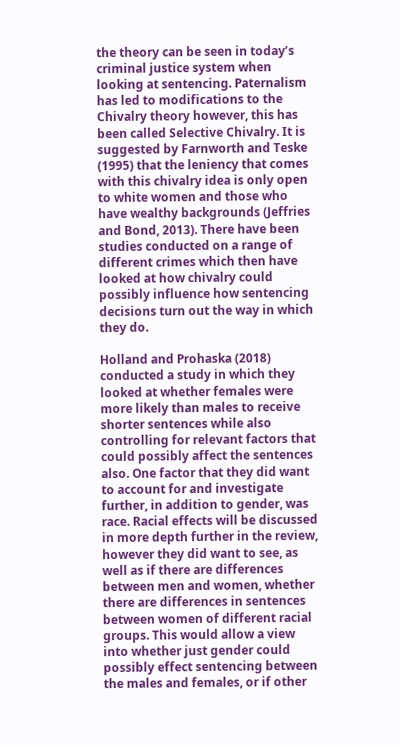the theory can be seen in today’s criminal justice system when looking at sentencing. Paternalism has led to modifications to the Chivalry theory however, this has been called Selective Chivalry. It is suggested by Farnworth and Teske (1995) that the leniency that comes with this chivalry idea is only open to white women and those who have wealthy backgrounds (Jeffries and Bond, 2013). There have been studies conducted on a range of different crimes which then have looked at how chivalry could possibly influence how sentencing decisions turn out the way in which they do.

Holland and Prohaska (2018) conducted a study in which they looked at whether females were more likely than males to receive shorter sentences while also controlling for relevant factors that could possibly affect the sentences also. One factor that they did want to account for and investigate further, in addition to gender, was race. Racial effects will be discussed in more depth further in the review, however they did want to see, as well as if there are differences between men and women, whether there are differences in sentences between women of different racial groups. This would allow a view into whether just gender could possibly effect sentencing between the males and females, or if other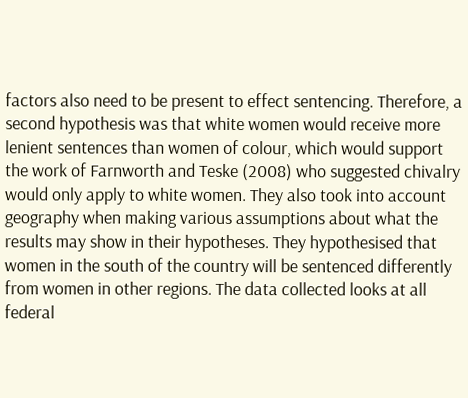factors also need to be present to effect sentencing. Therefore, a second hypothesis was that white women would receive more lenient sentences than women of colour, which would support the work of Farnworth and Teske (2008) who suggested chivalry would only apply to white women. They also took into account geography when making various assumptions about what the results may show in their hypotheses. They hypothesised that women in the south of the country will be sentenced differently from women in other regions. The data collected looks at all federal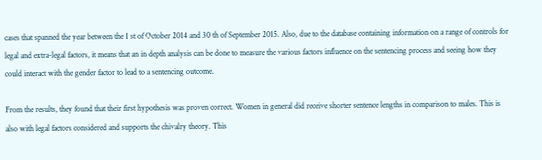cases that spanned the year between the 1 st of October 2014 and 30 th of September 2015. Also, due to the database containing information on a range of controls for legal and extra-legal factors, it means that an in depth analysis can be done to measure the various factors influence on the sentencing process and seeing how they could interact with the gender factor to lead to a sentencing outcome.

From the results, they found that their first hypothesis was proven correct. Women in general did receive shorter sentence lengths in comparison to males. This is also with legal factors considered and supports the chivalry theory. This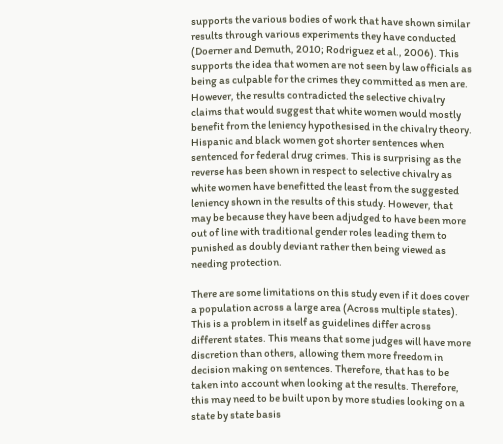supports the various bodies of work that have shown similar results through various experiments they have conducted (Doerner and Demuth, 2010; Rodriguez et al., 2006). This supports the idea that women are not seen by law officials as being as culpable for the crimes they committed as men are. However, the results contradicted the selective chivalry claims that would suggest that white women would mostly benefit from the leniency hypothesised in the chivalry theory. Hispanic and black women got shorter sentences when sentenced for federal drug crimes. This is surprising as the reverse has been shown in respect to selective chivalry as white women have benefitted the least from the suggested leniency shown in the results of this study. However, that may be because they have been adjudged to have been more out of line with traditional gender roles leading them to punished as doubly deviant rather then being viewed as needing protection.

There are some limitations on this study even if it does cover a population across a large area (Across multiple states). This is a problem in itself as guidelines differ across different states. This means that some judges will have more discretion than others, allowing them more freedom in decision making on sentences. Therefore, that has to be taken into account when looking at the results. Therefore, this may need to be built upon by more studies looking on a state by state basis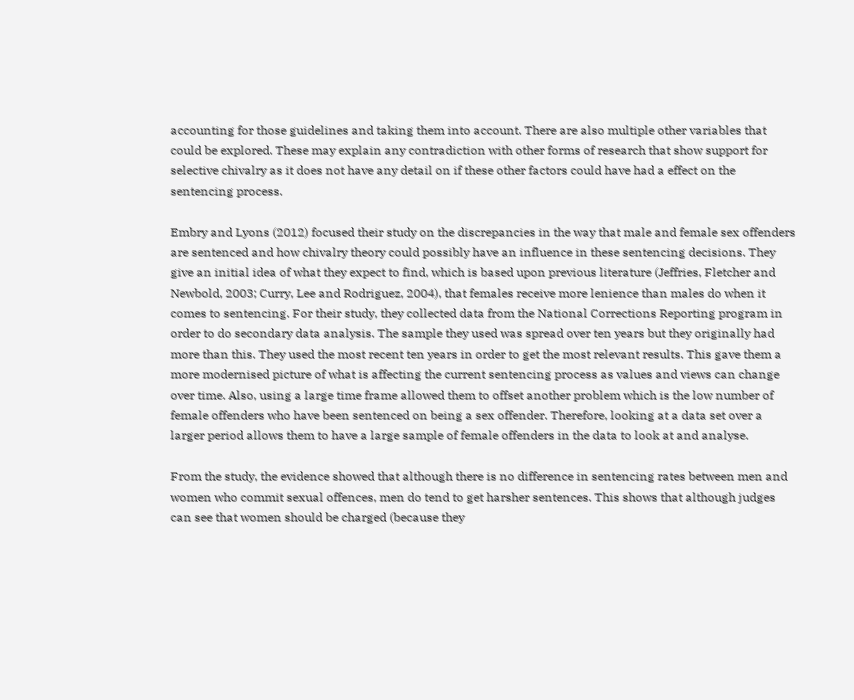accounting for those guidelines and taking them into account. There are also multiple other variables that could be explored. These may explain any contradiction with other forms of research that show support for selective chivalry as it does not have any detail on if these other factors could have had a effect on the sentencing process.

Embry and Lyons (2012) focused their study on the discrepancies in the way that male and female sex offenders are sentenced and how chivalry theory could possibly have an influence in these sentencing decisions. They give an initial idea of what they expect to find, which is based upon previous literature (Jeffries, Fletcher and Newbold, 2003; Curry, Lee and Rodriguez, 2004), that females receive more lenience than males do when it comes to sentencing. For their study, they collected data from the National Corrections Reporting program in order to do secondary data analysis. The sample they used was spread over ten years but they originally had more than this. They used the most recent ten years in order to get the most relevant results. This gave them a more modernised picture of what is affecting the current sentencing process as values and views can change over time. Also, using a large time frame allowed them to offset another problem which is the low number of female offenders who have been sentenced on being a sex offender. Therefore, looking at a data set over a larger period allows them to have a large sample of female offenders in the data to look at and analyse.

From the study, the evidence showed that although there is no difference in sentencing rates between men and women who commit sexual offences, men do tend to get harsher sentences. This shows that although judges can see that women should be charged (because they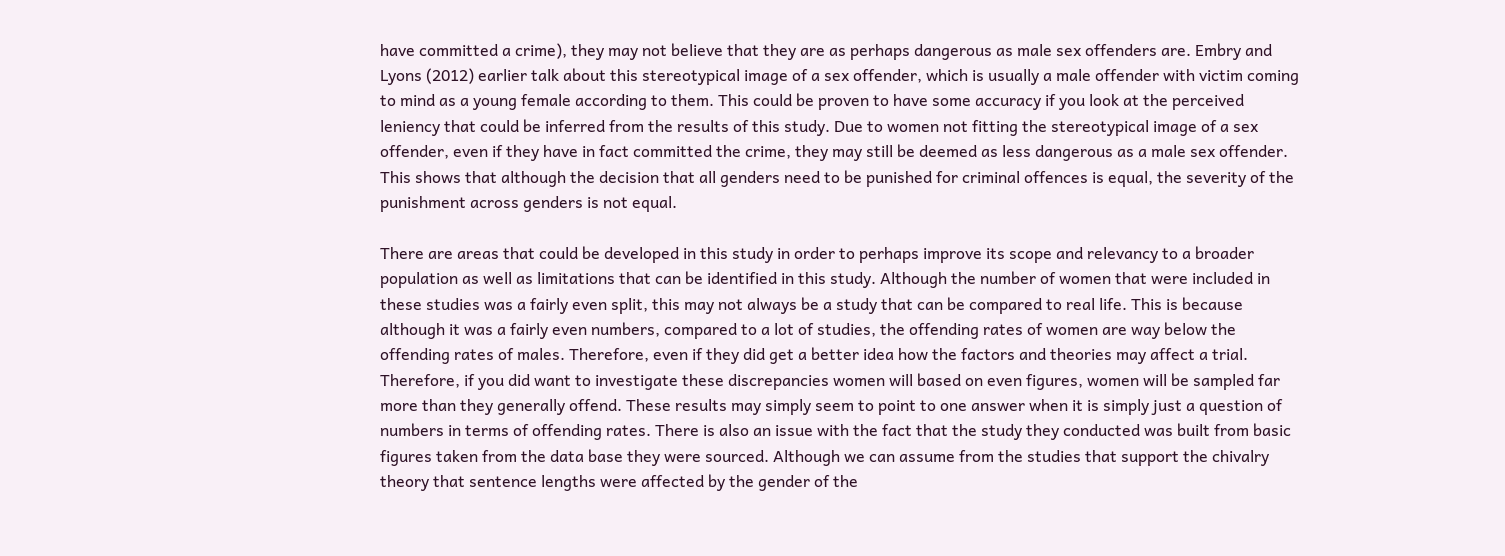have committed a crime), they may not believe that they are as perhaps dangerous as male sex offenders are. Embry and Lyons (2012) earlier talk about this stereotypical image of a sex offender, which is usually a male offender with victim coming to mind as a young female according to them. This could be proven to have some accuracy if you look at the perceived leniency that could be inferred from the results of this study. Due to women not fitting the stereotypical image of a sex offender, even if they have in fact committed the crime, they may still be deemed as less dangerous as a male sex offender. This shows that although the decision that all genders need to be punished for criminal offences is equal, the severity of the punishment across genders is not equal.

There are areas that could be developed in this study in order to perhaps improve its scope and relevancy to a broader population as well as limitations that can be identified in this study. Although the number of women that were included in these studies was a fairly even split, this may not always be a study that can be compared to real life. This is because although it was a fairly even numbers, compared to a lot of studies, the offending rates of women are way below the offending rates of males. Therefore, even if they did get a better idea how the factors and theories may affect a trial. Therefore, if you did want to investigate these discrepancies women will based on even figures, women will be sampled far more than they generally offend. These results may simply seem to point to one answer when it is simply just a question of numbers in terms of offending rates. There is also an issue with the fact that the study they conducted was built from basic figures taken from the data base they were sourced. Although we can assume from the studies that support the chivalry theory that sentence lengths were affected by the gender of the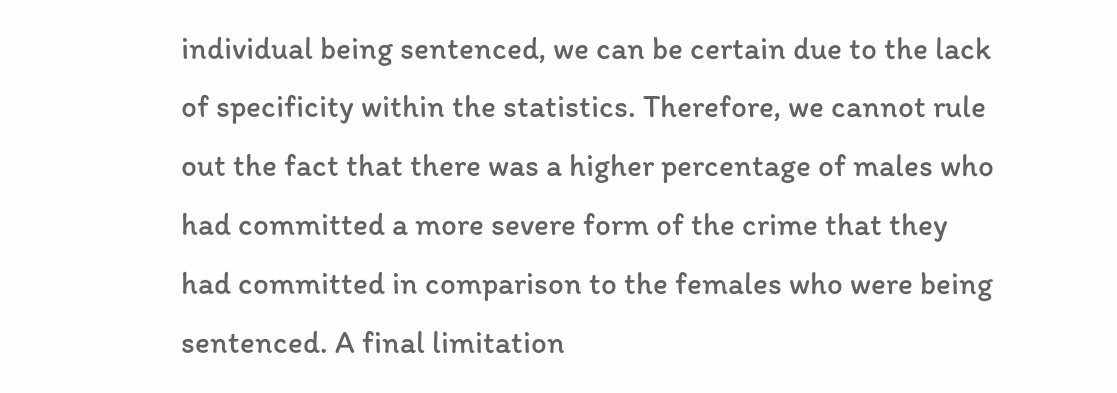individual being sentenced, we can be certain due to the lack of specificity within the statistics. Therefore, we cannot rule out the fact that there was a higher percentage of males who had committed a more severe form of the crime that they had committed in comparison to the females who were being sentenced. A final limitation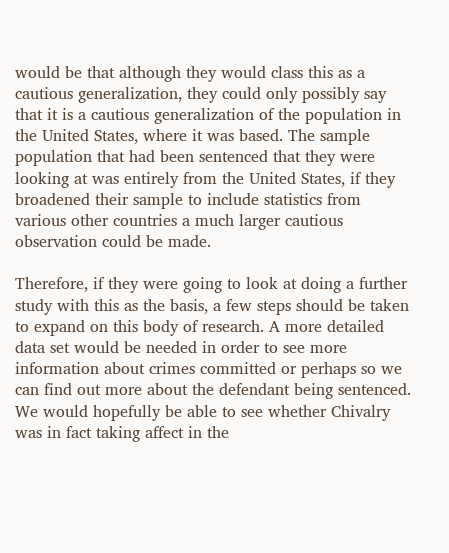would be that although they would class this as a cautious generalization, they could only possibly say that it is a cautious generalization of the population in the United States, where it was based. The sample population that had been sentenced that they were looking at was entirely from the United States, if they broadened their sample to include statistics from various other countries a much larger cautious observation could be made.

Therefore, if they were going to look at doing a further study with this as the basis, a few steps should be taken to expand on this body of research. A more detailed data set would be needed in order to see more information about crimes committed or perhaps so we can find out more about the defendant being sentenced. We would hopefully be able to see whether Chivalry was in fact taking affect in the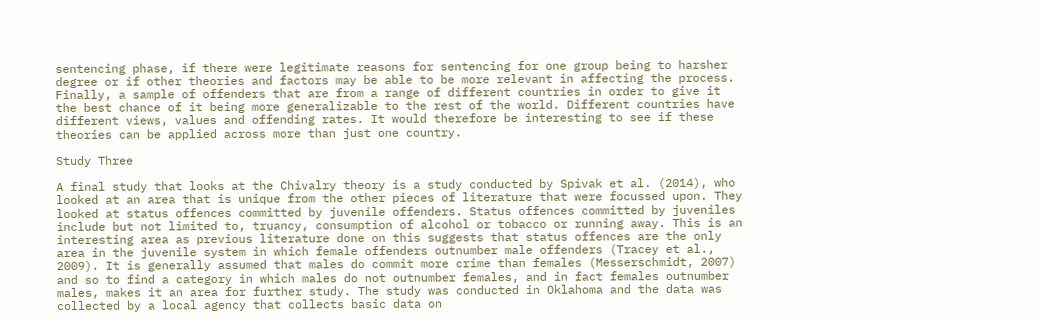sentencing phase, if there were legitimate reasons for sentencing for one group being to harsher degree or if other theories and factors may be able to be more relevant in affecting the process. Finally, a sample of offenders that are from a range of different countries in order to give it the best chance of it being more generalizable to the rest of the world. Different countries have different views, values and offending rates. It would therefore be interesting to see if these theories can be applied across more than just one country.

Study Three

A final study that looks at the Chivalry theory is a study conducted by Spivak et al. (2014), who looked at an area that is unique from the other pieces of literature that were focussed upon. They looked at status offences committed by juvenile offenders. Status offences committed by juveniles include but not limited to, truancy, consumption of alcohol or tobacco or running away. This is an interesting area as previous literature done on this suggests that status offences are the only area in the juvenile system in which female offenders outnumber male offenders (Tracey et al., 2009). It is generally assumed that males do commit more crime than females (Messerschmidt, 2007) and so to find a category in which males do not outnumber females, and in fact females outnumber males, makes it an area for further study. The study was conducted in Oklahoma and the data was collected by a local agency that collects basic data on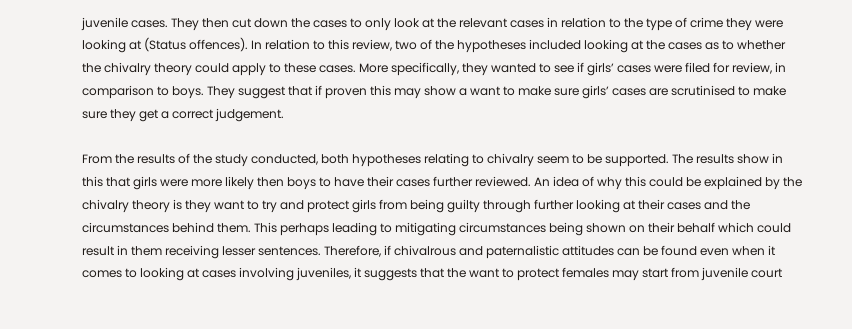juvenile cases. They then cut down the cases to only look at the relevant cases in relation to the type of crime they were looking at (Status offences). In relation to this review, two of the hypotheses included looking at the cases as to whether the chivalry theory could apply to these cases. More specifically, they wanted to see if girls’ cases were filed for review, in comparison to boys. They suggest that if proven this may show a want to make sure girls’ cases are scrutinised to make sure they get a correct judgement.

From the results of the study conducted, both hypotheses relating to chivalry seem to be supported. The results show in this that girls were more likely then boys to have their cases further reviewed. An idea of why this could be explained by the chivalry theory is they want to try and protect girls from being guilty through further looking at their cases and the circumstances behind them. This perhaps leading to mitigating circumstances being shown on their behalf which could result in them receiving lesser sentences. Therefore, if chivalrous and paternalistic attitudes can be found even when it comes to looking at cases involving juveniles, it suggests that the want to protect females may start from juvenile court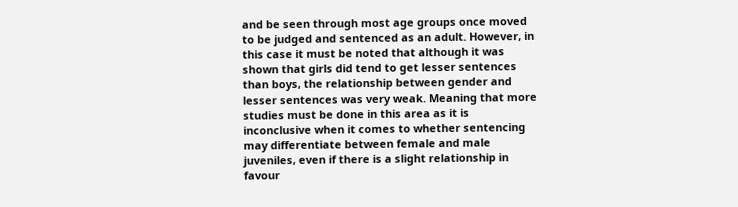and be seen through most age groups once moved to be judged and sentenced as an adult. However, in this case it must be noted that although it was shown that girls did tend to get lesser sentences than boys, the relationship between gender and lesser sentences was very weak. Meaning that more studies must be done in this area as it is inconclusive when it comes to whether sentencing may differentiate between female and male juveniles, even if there is a slight relationship in favour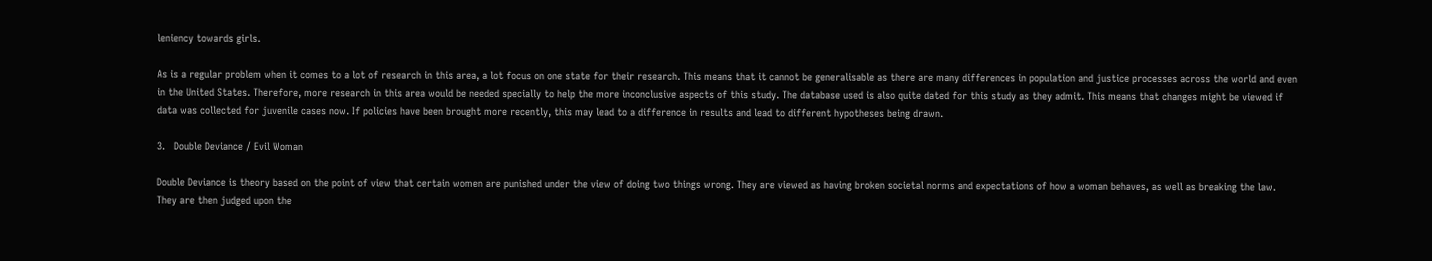leniency towards girls.

As is a regular problem when it comes to a lot of research in this area, a lot focus on one state for their research. This means that it cannot be generalisable as there are many differences in population and justice processes across the world and even in the United States. Therefore, more research in this area would be needed specially to help the more inconclusive aspects of this study. The database used is also quite dated for this study as they admit. This means that changes might be viewed if data was collected for juvenile cases now. If policies have been brought more recently, this may lead to a difference in results and lead to different hypotheses being drawn.

3.   Double Deviance / Evil Woman

Double Deviance is theory based on the point of view that certain women are punished under the view of doing two things wrong. They are viewed as having broken societal norms and expectations of how a woman behaves, as well as breaking the law. They are then judged upon the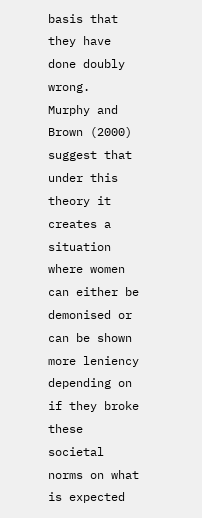basis that they have done doubly wrong.  Murphy and Brown (2000) suggest that under this theory it creates a situation where women can either be demonised or can be shown more leniency depending on if they broke these societal norms on what is expected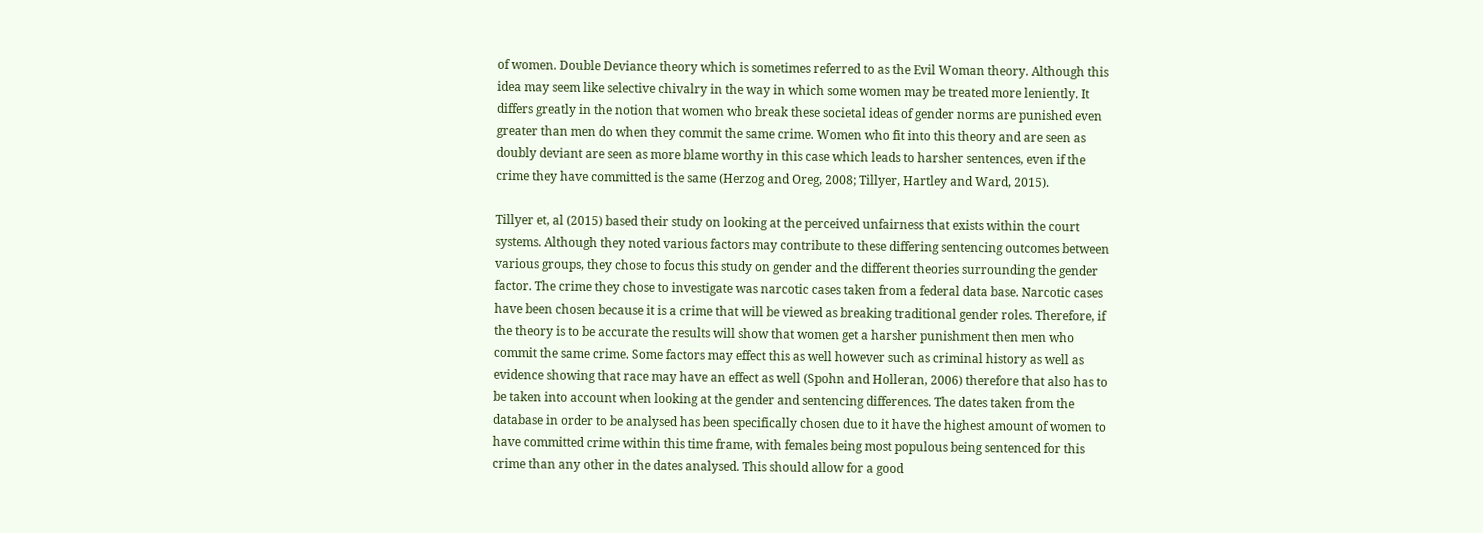of women. Double Deviance theory which is sometimes referred to as the Evil Woman theory. Although this idea may seem like selective chivalry in the way in which some women may be treated more leniently. It differs greatly in the notion that women who break these societal ideas of gender norms are punished even greater than men do when they commit the same crime. Women who fit into this theory and are seen as doubly deviant are seen as more blame worthy in this case which leads to harsher sentences, even if the crime they have committed is the same (Herzog and Oreg, 2008; Tillyer, Hartley and Ward, 2015).

Tillyer et, al (2015) based their study on looking at the perceived unfairness that exists within the court systems. Although they noted various factors may contribute to these differing sentencing outcomes between various groups, they chose to focus this study on gender and the different theories surrounding the gender factor. The crime they chose to investigate was narcotic cases taken from a federal data base. Narcotic cases have been chosen because it is a crime that will be viewed as breaking traditional gender roles. Therefore, if the theory is to be accurate the results will show that women get a harsher punishment then men who commit the same crime. Some factors may effect this as well however such as criminal history as well as evidence showing that race may have an effect as well (Spohn and Holleran, 2006) therefore that also has to be taken into account when looking at the gender and sentencing differences. The dates taken from the database in order to be analysed has been specifically chosen due to it have the highest amount of women to have committed crime within this time frame, with females being most populous being sentenced for this crime than any other in the dates analysed. This should allow for a good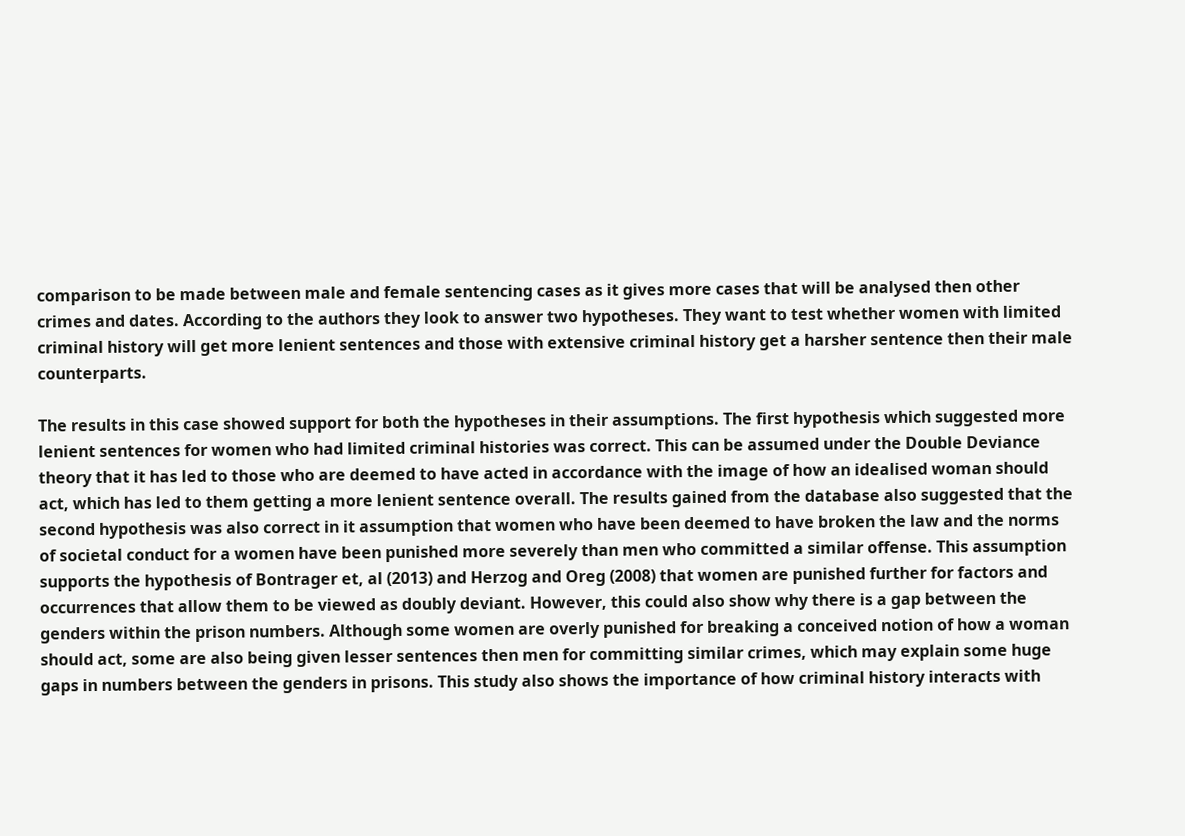comparison to be made between male and female sentencing cases as it gives more cases that will be analysed then other crimes and dates. According to the authors they look to answer two hypotheses. They want to test whether women with limited criminal history will get more lenient sentences and those with extensive criminal history get a harsher sentence then their male counterparts.

The results in this case showed support for both the hypotheses in their assumptions. The first hypothesis which suggested more lenient sentences for women who had limited criminal histories was correct. This can be assumed under the Double Deviance theory that it has led to those who are deemed to have acted in accordance with the image of how an idealised woman should act, which has led to them getting a more lenient sentence overall. The results gained from the database also suggested that the second hypothesis was also correct in it assumption that women who have been deemed to have broken the law and the norms of societal conduct for a women have been punished more severely than men who committed a similar offense. This assumption supports the hypothesis of Bontrager et, al (2013) and Herzog and Oreg (2008) that women are punished further for factors and occurrences that allow them to be viewed as doubly deviant. However, this could also show why there is a gap between the genders within the prison numbers. Although some women are overly punished for breaking a conceived notion of how a woman should act, some are also being given lesser sentences then men for committing similar crimes, which may explain some huge gaps in numbers between the genders in prisons. This study also shows the importance of how criminal history interacts with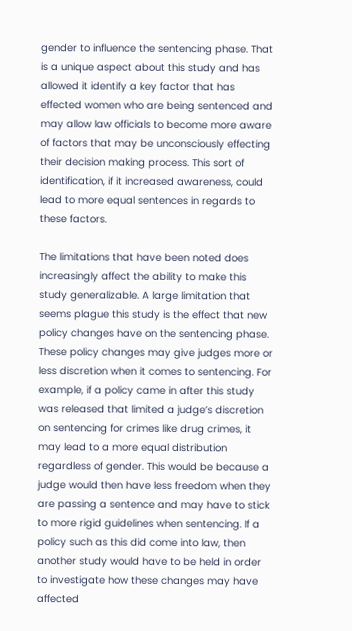gender to influence the sentencing phase. That is a unique aspect about this study and has allowed it identify a key factor that has effected women who are being sentenced and may allow law officials to become more aware of factors that may be unconsciously effecting their decision making process. This sort of identification, if it increased awareness, could lead to more equal sentences in regards to these factors.

The limitations that have been noted does increasingly affect the ability to make this study generalizable. A large limitation that seems plague this study is the effect that new policy changes have on the sentencing phase. These policy changes may give judges more or less discretion when it comes to sentencing. For example, if a policy came in after this study was released that limited a judge’s discretion on sentencing for crimes like drug crimes, it may lead to a more equal distribution regardless of gender. This would be because a judge would then have less freedom when they are passing a sentence and may have to stick to more rigid guidelines when sentencing. If a policy such as this did come into law, then another study would have to be held in order to investigate how these changes may have affected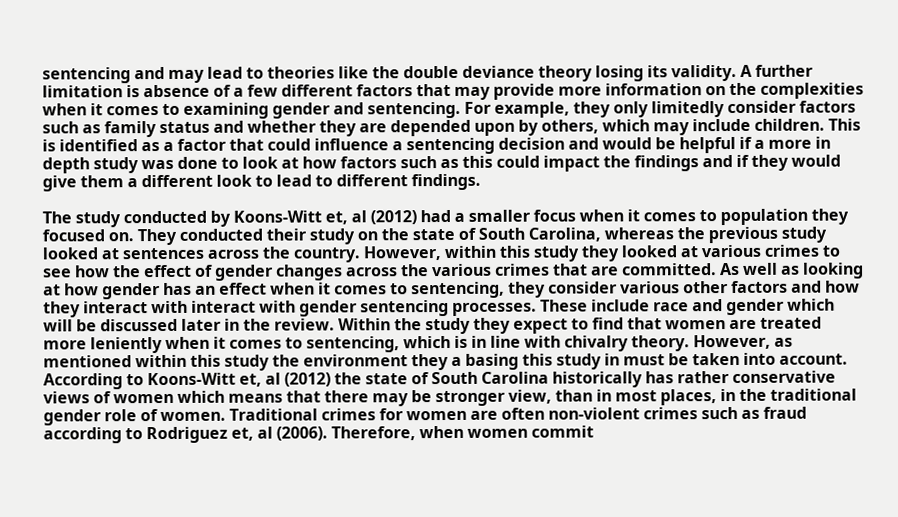sentencing and may lead to theories like the double deviance theory losing its validity. A further limitation is absence of a few different factors that may provide more information on the complexities when it comes to examining gender and sentencing. For example, they only limitedly consider factors such as family status and whether they are depended upon by others, which may include children. This is identified as a factor that could influence a sentencing decision and would be helpful if a more in depth study was done to look at how factors such as this could impact the findings and if they would give them a different look to lead to different findings.

The study conducted by Koons-Witt et, al (2012) had a smaller focus when it comes to population they focused on. They conducted their study on the state of South Carolina, whereas the previous study looked at sentences across the country. However, within this study they looked at various crimes to see how the effect of gender changes across the various crimes that are committed. As well as looking at how gender has an effect when it comes to sentencing, they consider various other factors and how they interact with interact with gender sentencing processes. These include race and gender which will be discussed later in the review. Within the study they expect to find that women are treated more leniently when it comes to sentencing, which is in line with chivalry theory. However, as mentioned within this study the environment they a basing this study in must be taken into account. According to Koons-Witt et, al (2012) the state of South Carolina historically has rather conservative views of women which means that there may be stronger view, than in most places, in the traditional gender role of women. Traditional crimes for women are often non-violent crimes such as fraud according to Rodriguez et, al (2006). Therefore, when women commit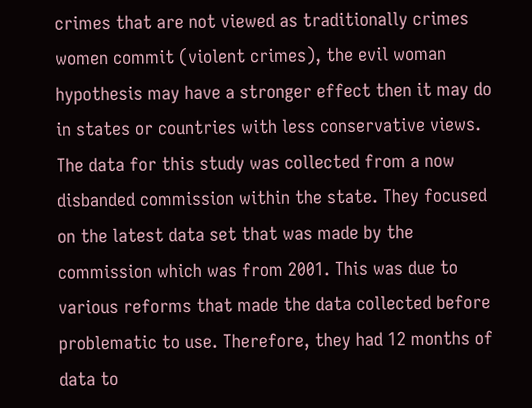crimes that are not viewed as traditionally crimes women commit (violent crimes), the evil woman hypothesis may have a stronger effect then it may do in states or countries with less conservative views.  The data for this study was collected from a now disbanded commission within the state. They focused on the latest data set that was made by the commission which was from 2001. This was due to various reforms that made the data collected before problematic to use. Therefore, they had 12 months of data to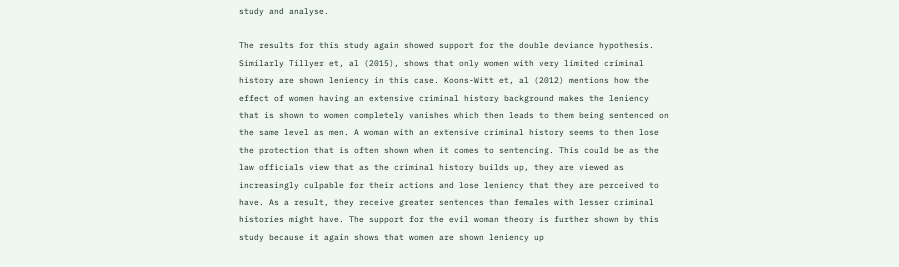study and analyse.

The results for this study again showed support for the double deviance hypothesis. Similarly Tillyer et, al (2015), shows that only women with very limited criminal history are shown leniency in this case. Koons-Witt et, al (2012) mentions how the effect of women having an extensive criminal history background makes the leniency that is shown to women completely vanishes which then leads to them being sentenced on the same level as men. A woman with an extensive criminal history seems to then lose the protection that is often shown when it comes to sentencing. This could be as the law officials view that as the criminal history builds up, they are viewed as increasingly culpable for their actions and lose leniency that they are perceived to have. As a result, they receive greater sentences than females with lesser criminal histories might have. The support for the evil woman theory is further shown by this study because it again shows that women are shown leniency up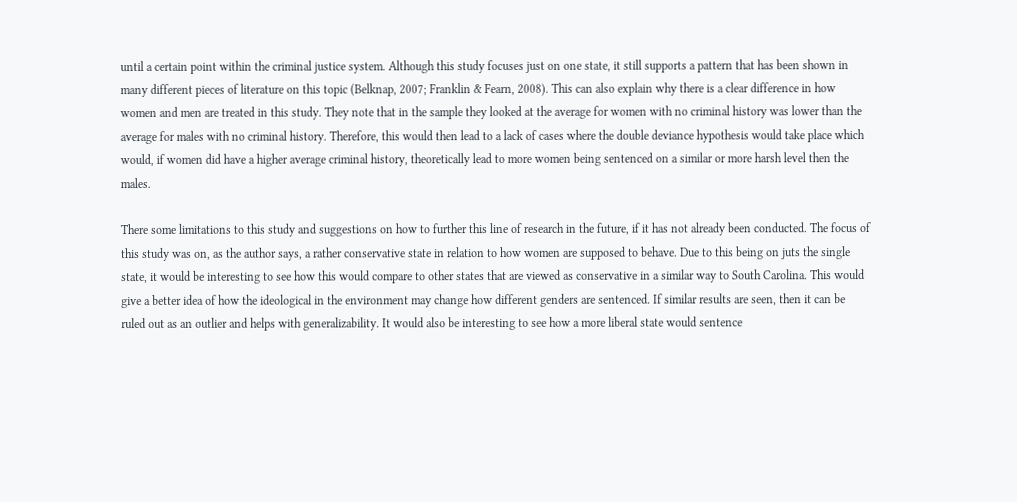until a certain point within the criminal justice system. Although this study focuses just on one state, it still supports a pattern that has been shown in many different pieces of literature on this topic (Belknap, 2007; Franklin & Fearn, 2008). This can also explain why there is a clear difference in how women and men are treated in this study. They note that in the sample they looked at the average for women with no criminal history was lower than the average for males with no criminal history. Therefore, this would then lead to a lack of cases where the double deviance hypothesis would take place which would, if women did have a higher average criminal history, theoretically lead to more women being sentenced on a similar or more harsh level then the males.

There some limitations to this study and suggestions on how to further this line of research in the future, if it has not already been conducted. The focus of this study was on, as the author says, a rather conservative state in relation to how women are supposed to behave. Due to this being on juts the single state, it would be interesting to see how this would compare to other states that are viewed as conservative in a similar way to South Carolina. This would give a better idea of how the ideological in the environment may change how different genders are sentenced. If similar results are seen, then it can be ruled out as an outlier and helps with generalizability. It would also be interesting to see how a more liberal state would sentence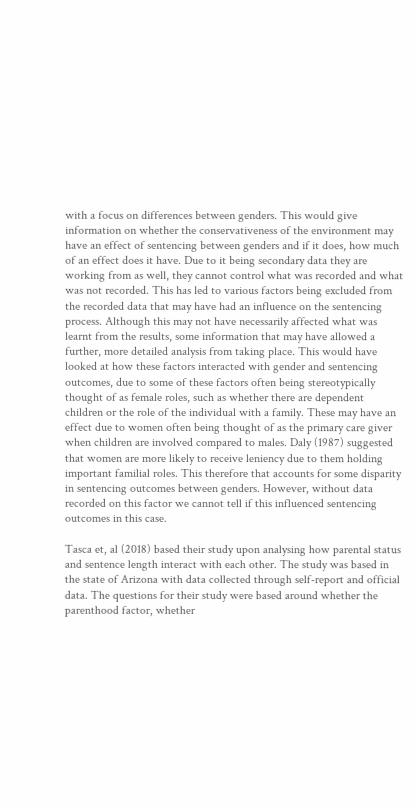with a focus on differences between genders. This would give information on whether the conservativeness of the environment may have an effect of sentencing between genders and if it does, how much of an effect does it have. Due to it being secondary data they are working from as well, they cannot control what was recorded and what was not recorded. This has led to various factors being excluded from the recorded data that may have had an influence on the sentencing process. Although this may not have necessarily affected what was learnt from the results, some information that may have allowed a further, more detailed analysis from taking place. This would have looked at how these factors interacted with gender and sentencing outcomes, due to some of these factors often being stereotypically thought of as female roles, such as whether there are dependent children or the role of the individual with a family. These may have an effect due to women often being thought of as the primary care giver when children are involved compared to males. Daly (1987) suggested that women are more likely to receive leniency due to them holding important familial roles. This therefore that accounts for some disparity in sentencing outcomes between genders. However, without data recorded on this factor we cannot tell if this influenced sentencing outcomes in this case.

Tasca et, al (2018) based their study upon analysing how parental status and sentence length interact with each other. The study was based in the state of Arizona with data collected through self-report and official data. The questions for their study were based around whether the parenthood factor, whether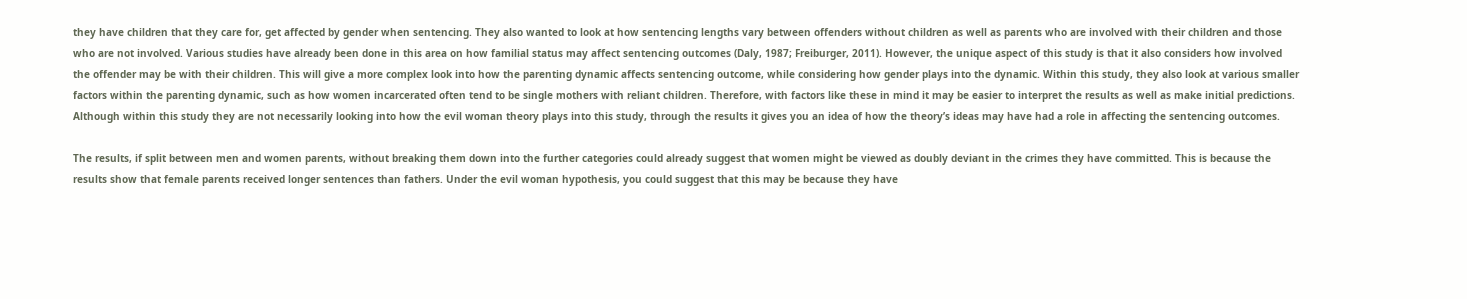they have children that they care for, get affected by gender when sentencing. They also wanted to look at how sentencing lengths vary between offenders without children as well as parents who are involved with their children and those who are not involved. Various studies have already been done in this area on how familial status may affect sentencing outcomes (Daly, 1987; Freiburger, 2011). However, the unique aspect of this study is that it also considers how involved the offender may be with their children. This will give a more complex look into how the parenting dynamic affects sentencing outcome, while considering how gender plays into the dynamic. Within this study, they also look at various smaller factors within the parenting dynamic, such as how women incarcerated often tend to be single mothers with reliant children. Therefore, with factors like these in mind it may be easier to interpret the results as well as make initial predictions. Although within this study they are not necessarily looking into how the evil woman theory plays into this study, through the results it gives you an idea of how the theory’s ideas may have had a role in affecting the sentencing outcomes.

The results, if split between men and women parents, without breaking them down into the further categories could already suggest that women might be viewed as doubly deviant in the crimes they have committed. This is because the results show that female parents received longer sentences than fathers. Under the evil woman hypothesis, you could suggest that this may be because they have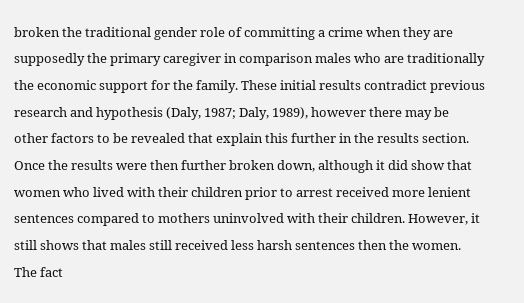broken the traditional gender role of committing a crime when they are supposedly the primary caregiver in comparison males who are traditionally the economic support for the family. These initial results contradict previous research and hypothesis (Daly, 1987; Daly, 1989), however there may be other factors to be revealed that explain this further in the results section. Once the results were then further broken down, although it did show that women who lived with their children prior to arrest received more lenient sentences compared to mothers uninvolved with their children. However, it still shows that males still received less harsh sentences then the women. The fact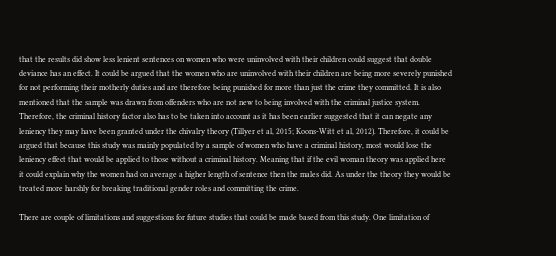that the results did show less lenient sentences on women who were uninvolved with their children could suggest that double deviance has an effect. It could be argued that the women who are uninvolved with their children are being more severely punished for not performing their motherly duties and are therefore being punished for more than just the crime they committed. It is also mentioned that the sample was drawn from offenders who are not new to being involved with the criminal justice system. Therefore, the criminal history factor also has to be taken into account as it has been earlier suggested that it can negate any leniency they may have been granted under the chivalry theory (Tillyer et al, 2015; Koons-Witt et al, 2012). Therefore, it could be argued that because this study was mainly populated by a sample of women who have a criminal history, most would lose the leniency effect that would be applied to those without a criminal history. Meaning that if the evil woman theory was applied here it could explain why the women had on average a higher length of sentence then the males did. As under the theory they would be treated more harshly for breaking traditional gender roles and committing the crime.

There are couple of limitations and suggestions for future studies that could be made based from this study. One limitation of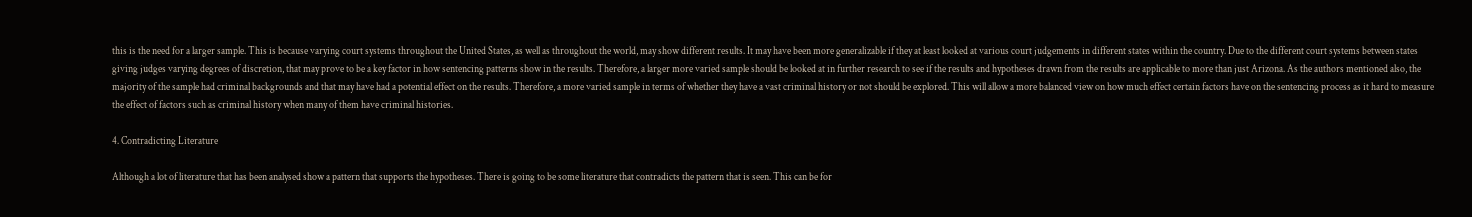this is the need for a larger sample. This is because varying court systems throughout the United States, as well as throughout the world, may show different results. It may have been more generalizable if they at least looked at various court judgements in different states within the country. Due to the different court systems between states giving judges varying degrees of discretion, that may prove to be a key factor in how sentencing patterns show in the results. Therefore, a larger more varied sample should be looked at in further research to see if the results and hypotheses drawn from the results are applicable to more than just Arizona. As the authors mentioned also, the majority of the sample had criminal backgrounds and that may have had a potential effect on the results. Therefore, a more varied sample in terms of whether they have a vast criminal history or not should be explored. This will allow a more balanced view on how much effect certain factors have on the sentencing process as it hard to measure the effect of factors such as criminal history when many of them have criminal histories.

4. Contradicting Literature

Although a lot of literature that has been analysed show a pattern that supports the hypotheses. There is going to be some literature that contradicts the pattern that is seen. This can be for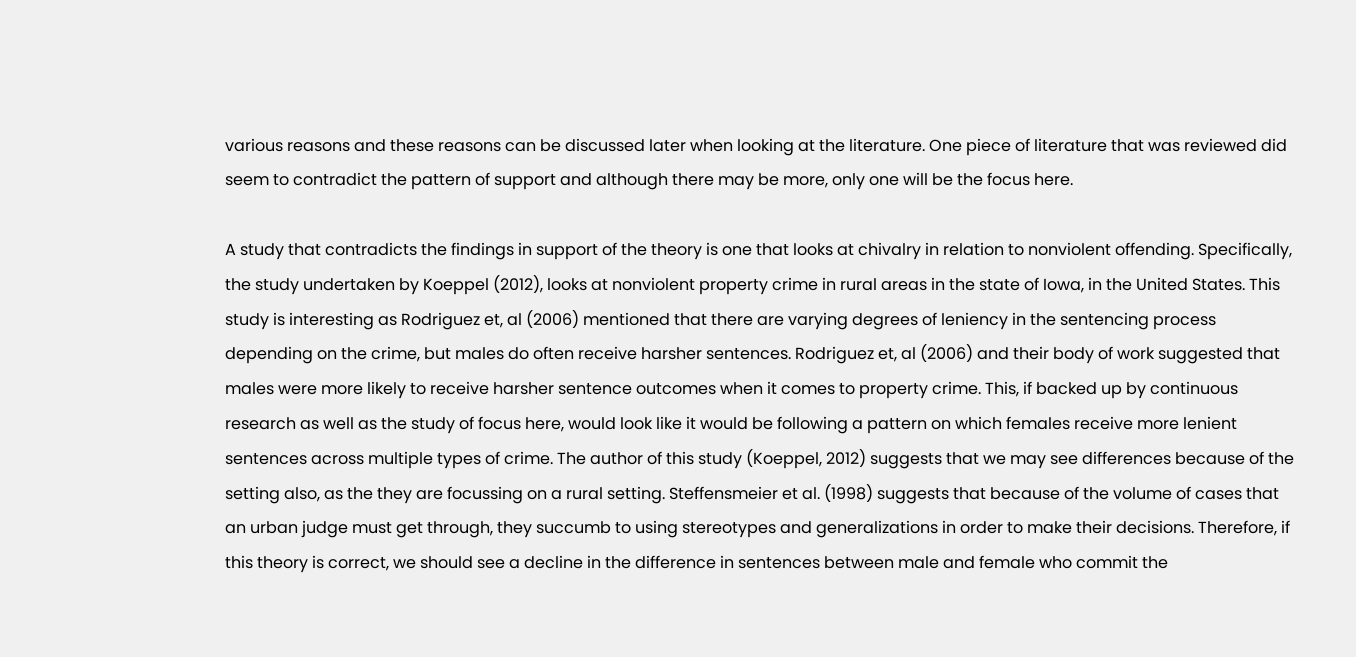various reasons and these reasons can be discussed later when looking at the literature. One piece of literature that was reviewed did seem to contradict the pattern of support and although there may be more, only one will be the focus here.

A study that contradicts the findings in support of the theory is one that looks at chivalry in relation to nonviolent offending. Specifically, the study undertaken by Koeppel (2012), looks at nonviolent property crime in rural areas in the state of Iowa, in the United States. This study is interesting as Rodriguez et, al (2006) mentioned that there are varying degrees of leniency in the sentencing process depending on the crime, but males do often receive harsher sentences. Rodriguez et, al (2006) and their body of work suggested that males were more likely to receive harsher sentence outcomes when it comes to property crime. This, if backed up by continuous research as well as the study of focus here, would look like it would be following a pattern on which females receive more lenient sentences across multiple types of crime. The author of this study (Koeppel, 2012) suggests that we may see differences because of the setting also, as the they are focussing on a rural setting. Steffensmeier et al. (1998) suggests that because of the volume of cases that an urban judge must get through, they succumb to using stereotypes and generalizations in order to make their decisions. Therefore, if this theory is correct, we should see a decline in the difference in sentences between male and female who commit the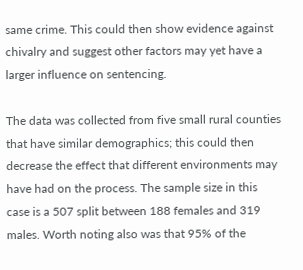same crime. This could then show evidence against chivalry and suggest other factors may yet have a larger influence on sentencing.

The data was collected from five small rural counties that have similar demographics; this could then decrease the effect that different environments may have had on the process. The sample size in this case is a 507 split between 188 females and 319 males. Worth noting also was that 95% of the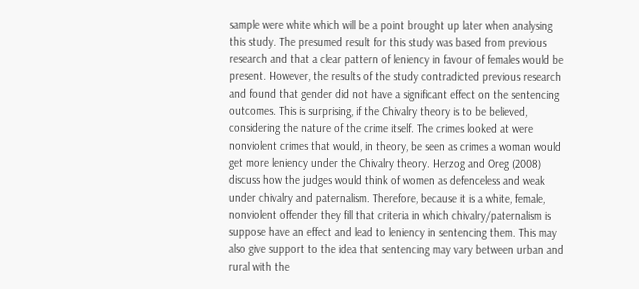sample were white which will be a point brought up later when analysing this study. The presumed result for this study was based from previous research and that a clear pattern of leniency in favour of females would be present. However, the results of the study contradicted previous research and found that gender did not have a significant effect on the sentencing outcomes. This is surprising, if the Chivalry theory is to be believed, considering the nature of the crime itself. The crimes looked at were nonviolent crimes that would, in theory, be seen as crimes a woman would get more leniency under the Chivalry theory. Herzog and Oreg (2008) discuss how the judges would think of women as defenceless and weak under chivalry and paternalism. Therefore, because it is a white, female, nonviolent offender they fill that criteria in which chivalry/paternalism is suppose have an effect and lead to leniency in sentencing them. This may also give support to the idea that sentencing may vary between urban and rural with the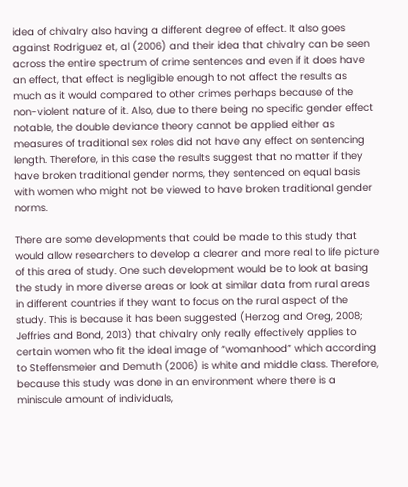idea of chivalry also having a different degree of effect. It also goes against Rodriguez et, al (2006) and their idea that chivalry can be seen across the entire spectrum of crime sentences and even if it does have an effect, that effect is negligible enough to not affect the results as much as it would compared to other crimes perhaps because of the non-violent nature of it. Also, due to there being no specific gender effect notable, the double deviance theory cannot be applied either as measures of traditional sex roles did not have any effect on sentencing length. Therefore, in this case the results suggest that no matter if they have broken traditional gender norms, they sentenced on equal basis with women who might not be viewed to have broken traditional gender norms.

There are some developments that could be made to this study that would allow researchers to develop a clearer and more real to life picture of this area of study. One such development would be to look at basing the study in more diverse areas or look at similar data from rural areas in different countries if they want to focus on the rural aspect of the study. This is because it has been suggested (Herzog and Oreg, 2008; Jeffries and Bond, 2013) that chivalry only really effectively applies to certain women who fit the ideal image of “womanhood” which according to Steffensmeier and Demuth (2006) is white and middle class. Therefore, because this study was done in an environment where there is a miniscule amount of individuals,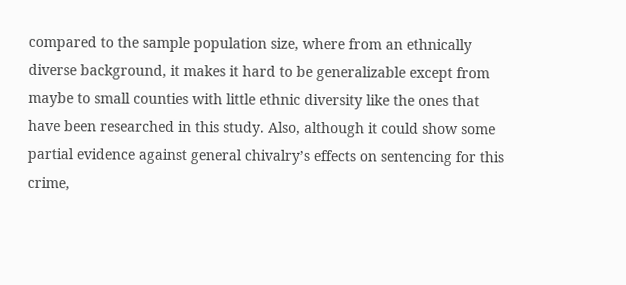compared to the sample population size, where from an ethnically diverse background, it makes it hard to be generalizable except from maybe to small counties with little ethnic diversity like the ones that have been researched in this study. Also, although it could show some partial evidence against general chivalry’s effects on sentencing for this crime,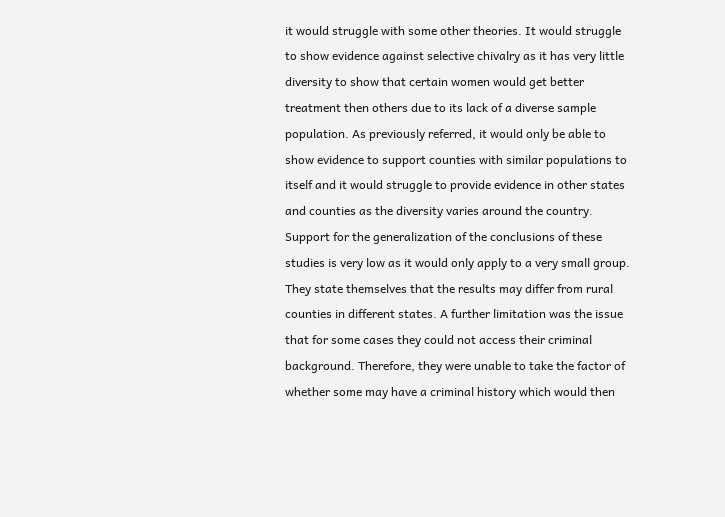it would struggle with some other theories. It would struggle to show evidence against selective chivalry as it has very little diversity to show that certain women would get better treatment then others due to its lack of a diverse sample population. As previously referred, it would only be able to show evidence to support counties with similar populations to itself and it would struggle to provide evidence in other states and counties as the diversity varies around the country. Support for the generalization of the conclusions of these studies is very low as it would only apply to a very small group. They state themselves that the results may differ from rural counties in different states. A further limitation was the issue that for some cases they could not access their criminal background. Therefore, they were unable to take the factor of whether some may have a criminal history which would then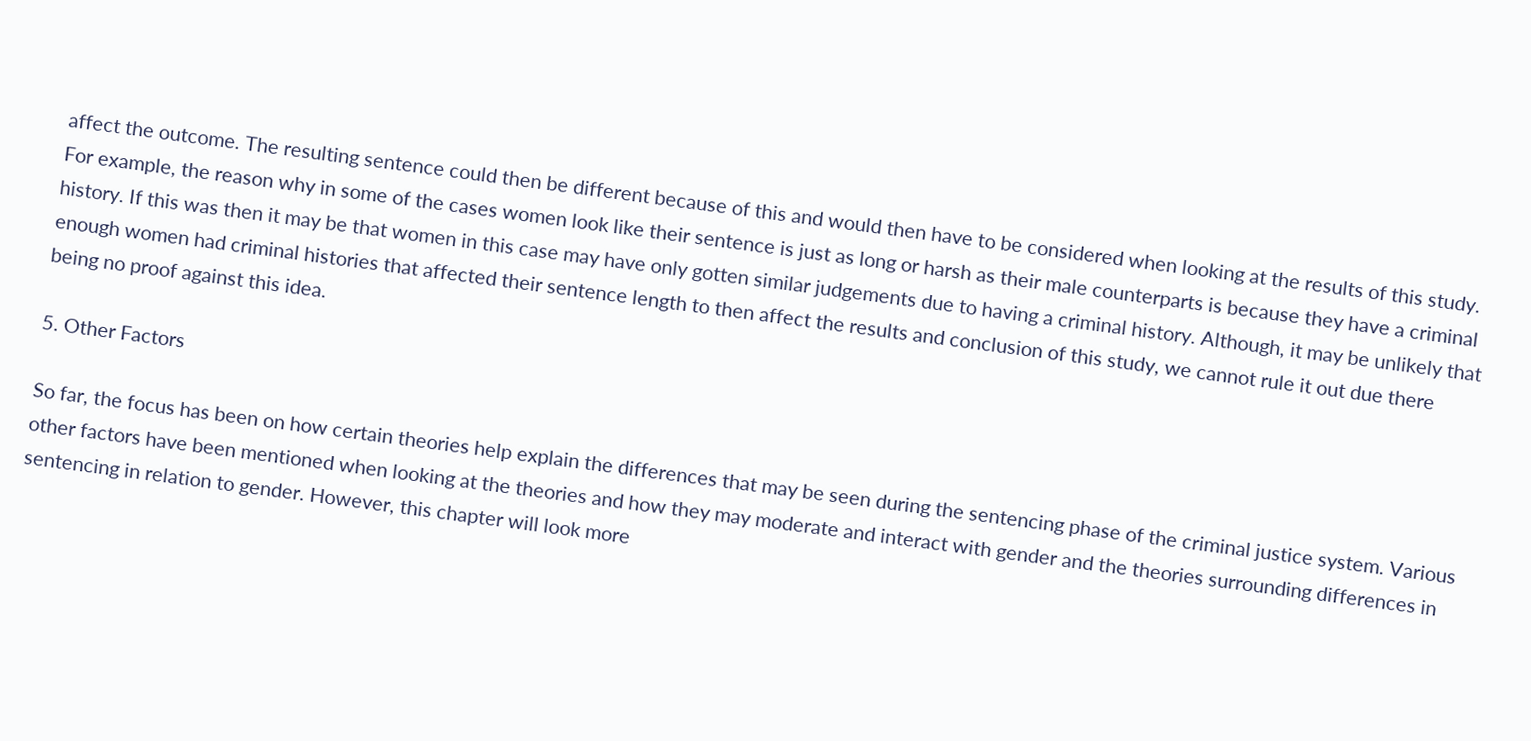affect the outcome. The resulting sentence could then be different because of this and would then have to be considered when looking at the results of this study. For example, the reason why in some of the cases women look like their sentence is just as long or harsh as their male counterparts is because they have a criminal history. If this was then it may be that women in this case may have only gotten similar judgements due to having a criminal history. Although, it may be unlikely that enough women had criminal histories that affected their sentence length to then affect the results and conclusion of this study, we cannot rule it out due there being no proof against this idea.

5. Other Factors

So far, the focus has been on how certain theories help explain the differences that may be seen during the sentencing phase of the criminal justice system. Various other factors have been mentioned when looking at the theories and how they may moderate and interact with gender and the theories surrounding differences in sentencing in relation to gender. However, this chapter will look more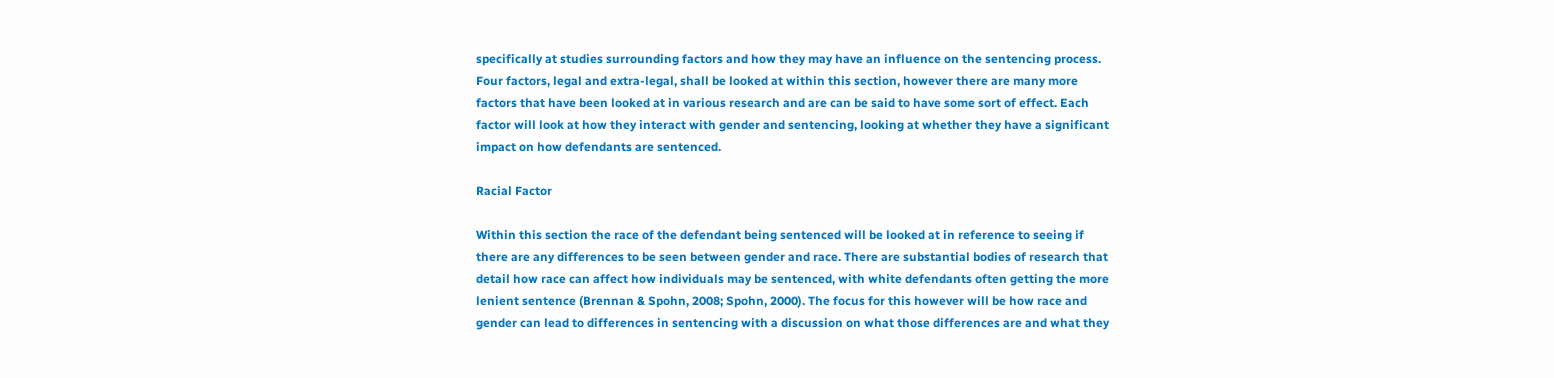specifically at studies surrounding factors and how they may have an influence on the sentencing process. Four factors, legal and extra-legal, shall be looked at within this section, however there are many more factors that have been looked at in various research and are can be said to have some sort of effect. Each factor will look at how they interact with gender and sentencing, looking at whether they have a significant impact on how defendants are sentenced.

Racial Factor

Within this section the race of the defendant being sentenced will be looked at in reference to seeing if there are any differences to be seen between gender and race. There are substantial bodies of research that detail how race can affect how individuals may be sentenced, with white defendants often getting the more lenient sentence (Brennan & Spohn, 2008; Spohn, 2000). The focus for this however will be how race and gender can lead to differences in sentencing with a discussion on what those differences are and what they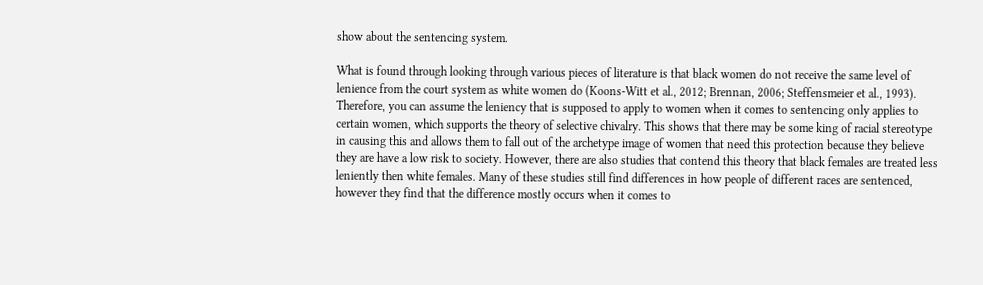show about the sentencing system.

What is found through looking through various pieces of literature is that black women do not receive the same level of lenience from the court system as white women do (Koons-Witt et al., 2012; Brennan, 2006; Steffensmeier et al., 1993). Therefore, you can assume the leniency that is supposed to apply to women when it comes to sentencing only applies to certain women, which supports the theory of selective chivalry. This shows that there may be some king of racial stereotype in causing this and allows them to fall out of the archetype image of women that need this protection because they believe they are have a low risk to society. However, there are also studies that contend this theory that black females are treated less leniently then white females. Many of these studies still find differences in how people of different races are sentenced, however they find that the difference mostly occurs when it comes to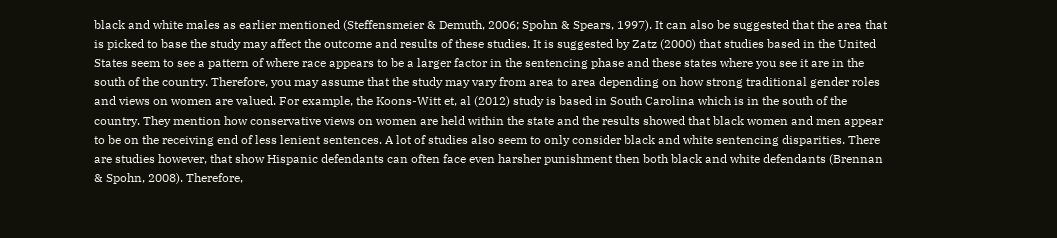black and white males as earlier mentioned (Steffensmeier & Demuth, 2006; Spohn & Spears, 1997). It can also be suggested that the area that is picked to base the study may affect the outcome and results of these studies. It is suggested by Zatz (2000) that studies based in the United States seem to see a pattern of where race appears to be a larger factor in the sentencing phase and these states where you see it are in the south of the country. Therefore, you may assume that the study may vary from area to area depending on how strong traditional gender roles and views on women are valued. For example, the Koons-Witt et, al (2012) study is based in South Carolina which is in the south of the country. They mention how conservative views on women are held within the state and the results showed that black women and men appear to be on the receiving end of less lenient sentences. A lot of studies also seem to only consider black and white sentencing disparities. There are studies however, that show Hispanic defendants can often face even harsher punishment then both black and white defendants (Brennan & Spohn, 2008). Therefore,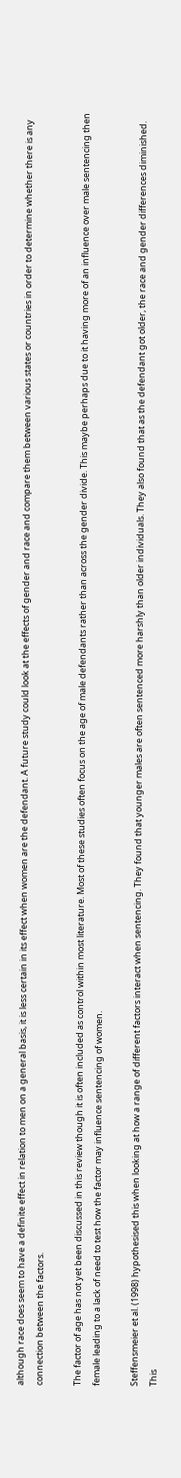although race does seem to have a definite effect in relation to men on a general basis, it is less certain in its effect when women are the defendant. A future study could look at the effects of gender and race and compare them between various states or countries in order to determine whether there is any connection between the factors.

The factor of age has not yet been discussed in this review though it is often included as control within most literature. Most of these studies often focus on the age of male defendants rather than across the gender divide. This maybe perhaps due to it having more of an influence over male sentencing then female leading to a lack of need to test how the factor may influence sentencing of women.

Steffensmeier et al. (1998) hypothesised this when looking at how a range of different factors interact when sentencing. They found that younger males are often sentenced more harshly than older individuals. They also found that as the defendant got older, the race and gender differences diminished. This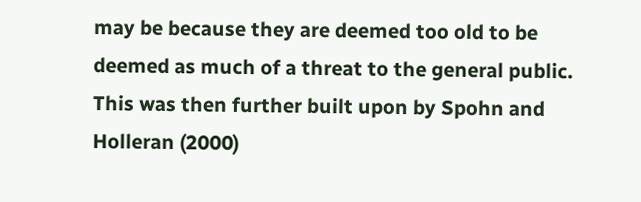may be because they are deemed too old to be deemed as much of a threat to the general public. This was then further built upon by Spohn and Holleran (2000)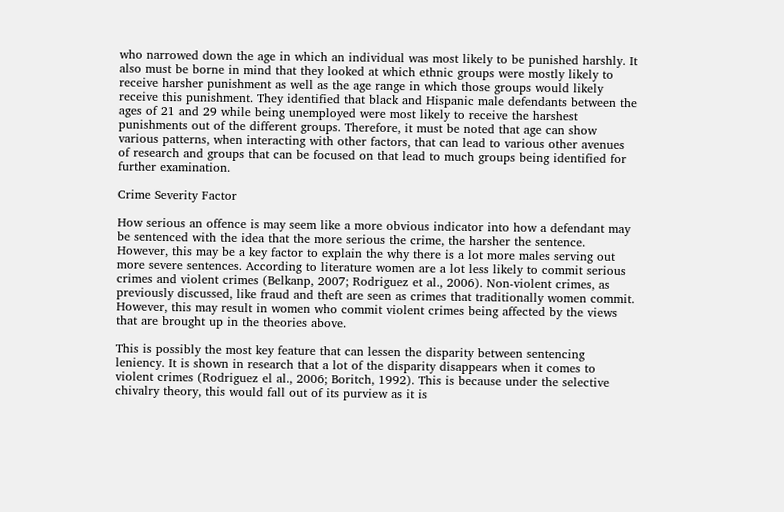who narrowed down the age in which an individual was most likely to be punished harshly. It also must be borne in mind that they looked at which ethnic groups were mostly likely to receive harsher punishment as well as the age range in which those groups would likely receive this punishment. They identified that black and Hispanic male defendants between the ages of 21 and 29 while being unemployed were most likely to receive the harshest punishments out of the different groups. Therefore, it must be noted that age can show various patterns, when interacting with other factors, that can lead to various other avenues of research and groups that can be focused on that lead to much groups being identified for further examination.

Crime Severity Factor

How serious an offence is may seem like a more obvious indicator into how a defendant may be sentenced with the idea that the more serious the crime, the harsher the sentence. However, this may be a key factor to explain the why there is a lot more males serving out more severe sentences. According to literature women are a lot less likely to commit serious crimes and violent crimes (Belkanp, 2007; Rodriguez et al., 2006). Non-violent crimes, as previously discussed, like fraud and theft are seen as crimes that traditionally women commit. However, this may result in women who commit violent crimes being affected by the views that are brought up in the theories above.

This is possibly the most key feature that can lessen the disparity between sentencing leniency. It is shown in research that a lot of the disparity disappears when it comes to violent crimes (Rodriguez el al., 2006; Boritch, 1992). This is because under the selective chivalry theory, this would fall out of its purview as it is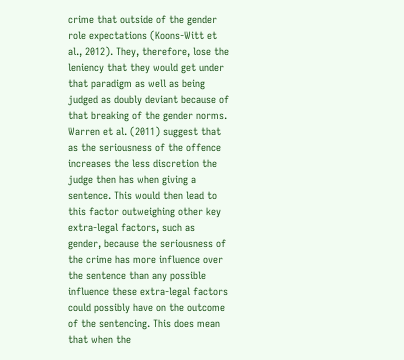crime that outside of the gender role expectations (Koons-Witt et al., 2012). They, therefore, lose the leniency that they would get under that paradigm as well as being judged as doubly deviant because of that breaking of the gender norms. Warren et al. (2011) suggest that as the seriousness of the offence increases the less discretion the judge then has when giving a sentence. This would then lead to this factor outweighing other key extra-legal factors, such as gender, because the seriousness of the crime has more influence over the sentence than any possible influence these extra-legal factors could possibly have on the outcome of the sentencing. This does mean that when the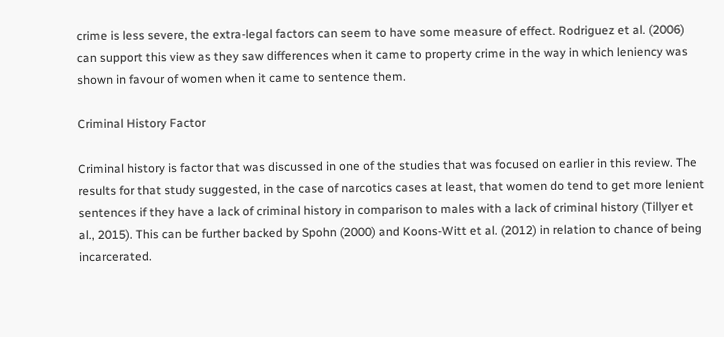crime is less severe, the extra-legal factors can seem to have some measure of effect. Rodriguez et al. (2006) can support this view as they saw differences when it came to property crime in the way in which leniency was shown in favour of women when it came to sentence them.

Criminal History Factor

Criminal history is factor that was discussed in one of the studies that was focused on earlier in this review. The results for that study suggested, in the case of narcotics cases at least, that women do tend to get more lenient sentences if they have a lack of criminal history in comparison to males with a lack of criminal history (Tillyer et al., 2015). This can be further backed by Spohn (2000) and Koons-Witt et al. (2012) in relation to chance of being incarcerated.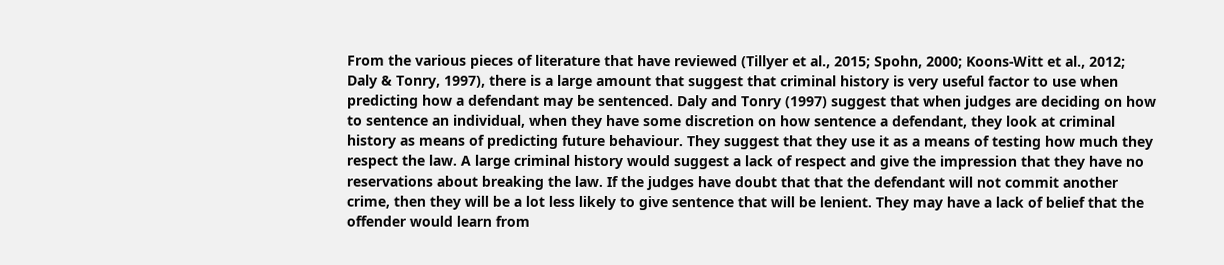From the various pieces of literature that have reviewed (Tillyer et al., 2015; Spohn, 2000; Koons-Witt et al., 2012; Daly & Tonry, 1997), there is a large amount that suggest that criminal history is very useful factor to use when predicting how a defendant may be sentenced. Daly and Tonry (1997) suggest that when judges are deciding on how to sentence an individual, when they have some discretion on how sentence a defendant, they look at criminal history as means of predicting future behaviour. They suggest that they use it as a means of testing how much they respect the law. A large criminal history would suggest a lack of respect and give the impression that they have no reservations about breaking the law. If the judges have doubt that that the defendant will not commit another crime, then they will be a lot less likely to give sentence that will be lenient. They may have a lack of belief that the offender would learn from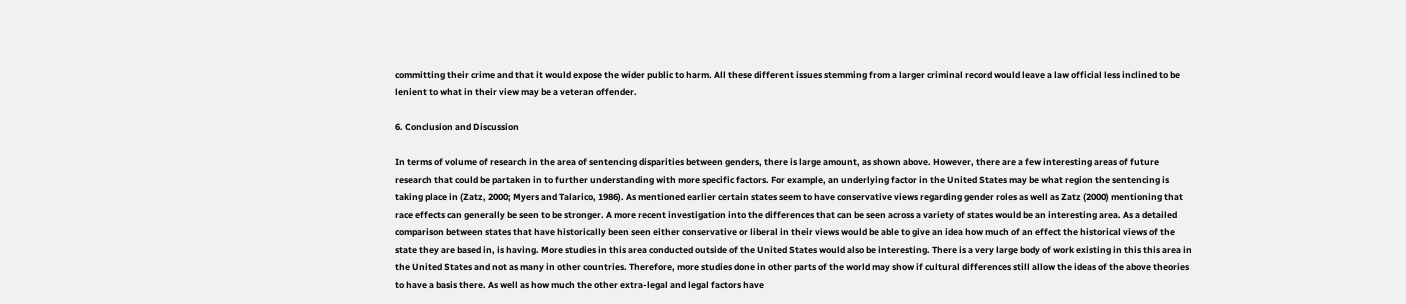committing their crime and that it would expose the wider public to harm. All these different issues stemming from a larger criminal record would leave a law official less inclined to be lenient to what in their view may be a veteran offender.

6. Conclusion and Discussion

In terms of volume of research in the area of sentencing disparities between genders, there is large amount, as shown above. However, there are a few interesting areas of future research that could be partaken in to further understanding with more specific factors. For example, an underlying factor in the United States may be what region the sentencing is taking place in (Zatz, 2000; Myers and Talarico, 1986). As mentioned earlier certain states seem to have conservative views regarding gender roles as well as Zatz (2000) mentioning that race effects can generally be seen to be stronger. A more recent investigation into the differences that can be seen across a variety of states would be an interesting area. As a detailed comparison between states that have historically been seen either conservative or liberal in their views would be able to give an idea how much of an effect the historical views of the state they are based in, is having. More studies in this area conducted outside of the United States would also be interesting. There is a very large body of work existing in this this area in the United States and not as many in other countries. Therefore, more studies done in other parts of the world may show if cultural differences still allow the ideas of the above theories to have a basis there. As well as how much the other extra-legal and legal factors have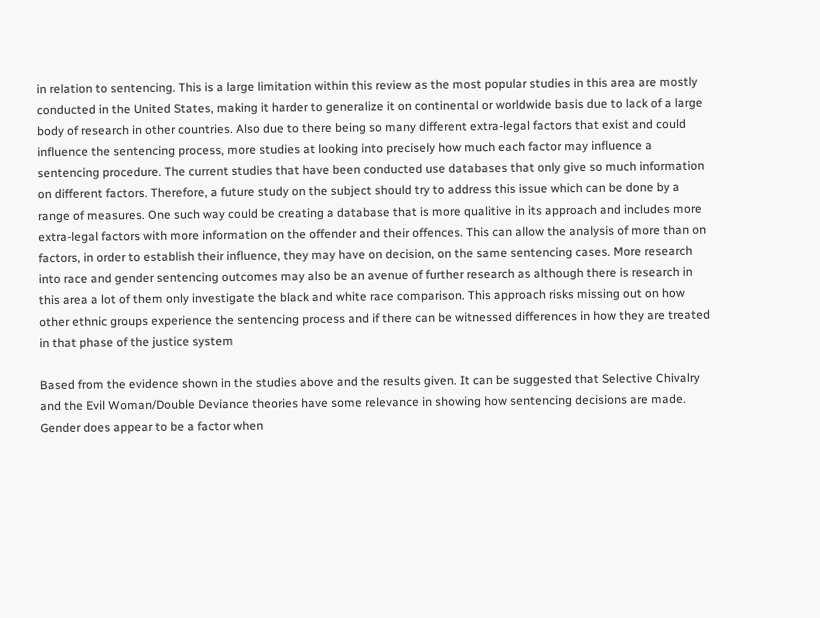in relation to sentencing. This is a large limitation within this review as the most popular studies in this area are mostly conducted in the United States, making it harder to generalize it on continental or worldwide basis due to lack of a large body of research in other countries. Also due to there being so many different extra-legal factors that exist and could influence the sentencing process, more studies at looking into precisely how much each factor may influence a sentencing procedure. The current studies that have been conducted use databases that only give so much information on different factors. Therefore, a future study on the subject should try to address this issue which can be done by a range of measures. One such way could be creating a database that is more qualitive in its approach and includes more extra-legal factors with more information on the offender and their offences. This can allow the analysis of more than on factors, in order to establish their influence, they may have on decision, on the same sentencing cases. More research into race and gender sentencing outcomes may also be an avenue of further research as although there is research in this area a lot of them only investigate the black and white race comparison. This approach risks missing out on how other ethnic groups experience the sentencing process and if there can be witnessed differences in how they are treated in that phase of the justice system

Based from the evidence shown in the studies above and the results given. It can be suggested that Selective Chivalry and the Evil Woman/Double Deviance theories have some relevance in showing how sentencing decisions are made. Gender does appear to be a factor when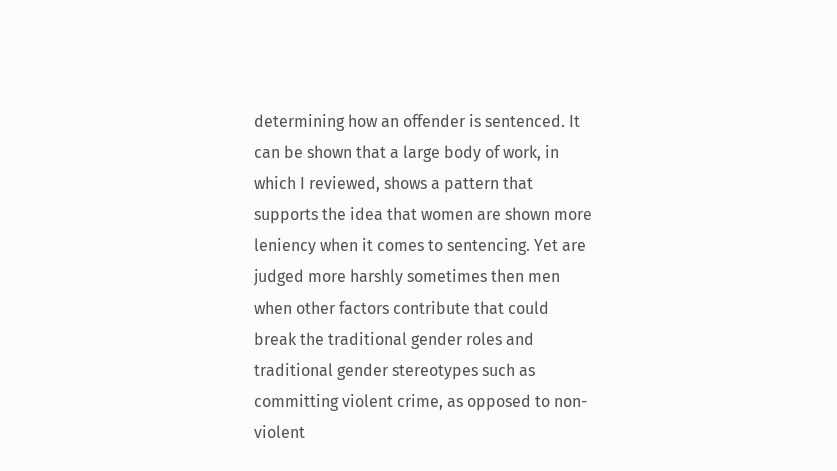determining how an offender is sentenced. It can be shown that a large body of work, in which I reviewed, shows a pattern that supports the idea that women are shown more leniency when it comes to sentencing. Yet are judged more harshly sometimes then men when other factors contribute that could break the traditional gender roles and traditional gender stereotypes such as committing violent crime, as opposed to non-violent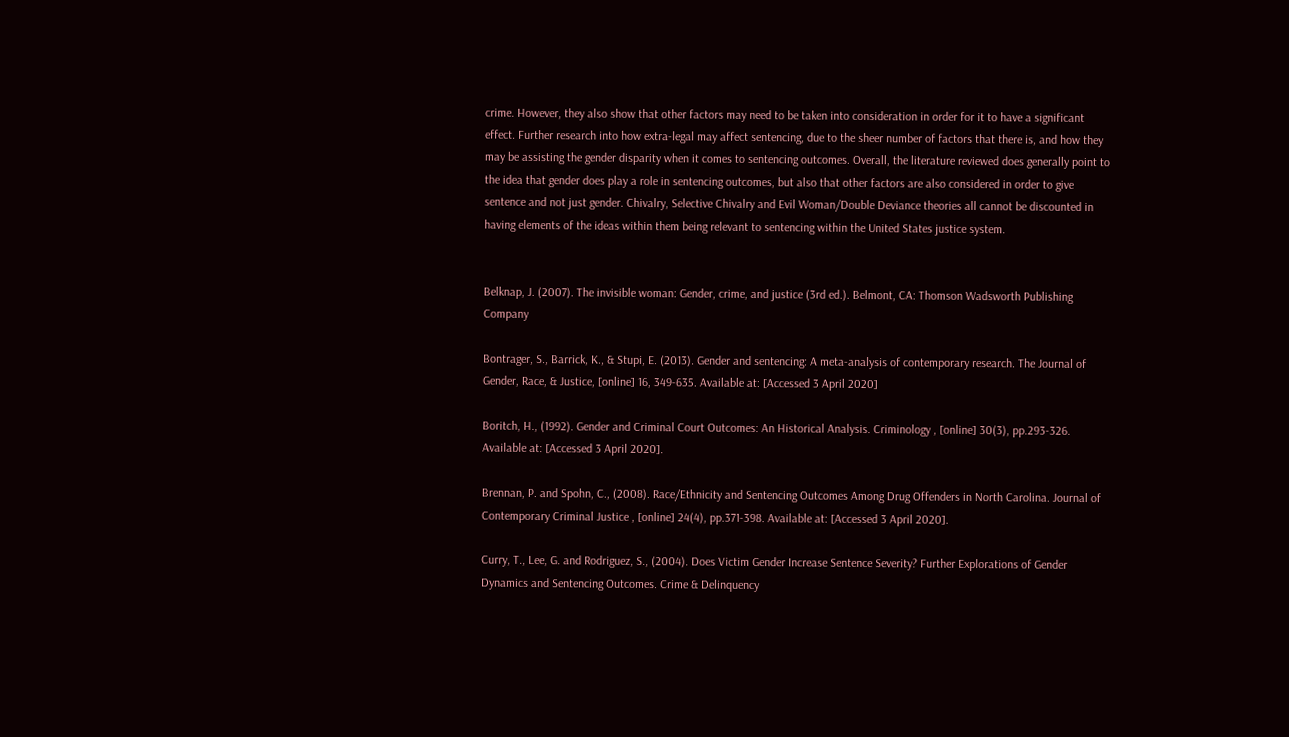crime. However, they also show that other factors may need to be taken into consideration in order for it to have a significant effect. Further research into how extra-legal may affect sentencing, due to the sheer number of factors that there is, and how they may be assisting the gender disparity when it comes to sentencing outcomes. Overall, the literature reviewed does generally point to the idea that gender does play a role in sentencing outcomes, but also that other factors are also considered in order to give sentence and not just gender. Chivalry, Selective Chivalry and Evil Woman/Double Deviance theories all cannot be discounted in having elements of the ideas within them being relevant to sentencing within the United States justice system.


Belknap, J. (2007). The invisible woman: Gender, crime, and justice (3rd ed.). Belmont, CA: Thomson Wadsworth Publishing Company

Bontrager, S., Barrick, K., & Stupi, E. (2013). Gender and sentencing: A meta-analysis of contemporary research. The Journal of Gender, Race, & Justice, [online] 16, 349-635. Available at: [Accessed 3 April 2020]

Boritch, H., (1992). Gender and Criminal Court Outcomes: An Historical Analysis. Criminology , [online] 30(3), pp.293-326. Available at: [Accessed 3 April 2020].

Brennan, P. and Spohn, C., (2008). Race/Ethnicity and Sentencing Outcomes Among Drug Offenders in North Carolina. Journal of Contemporary Criminal Justice , [online] 24(4), pp.371-398. Available at: [Accessed 3 April 2020].

Curry, T., Lee, G. and Rodriguez, S., (2004). Does Victim Gender Increase Sentence Severity? Further Explorations of Gender Dynamics and Sentencing Outcomes. Crime & Delinquency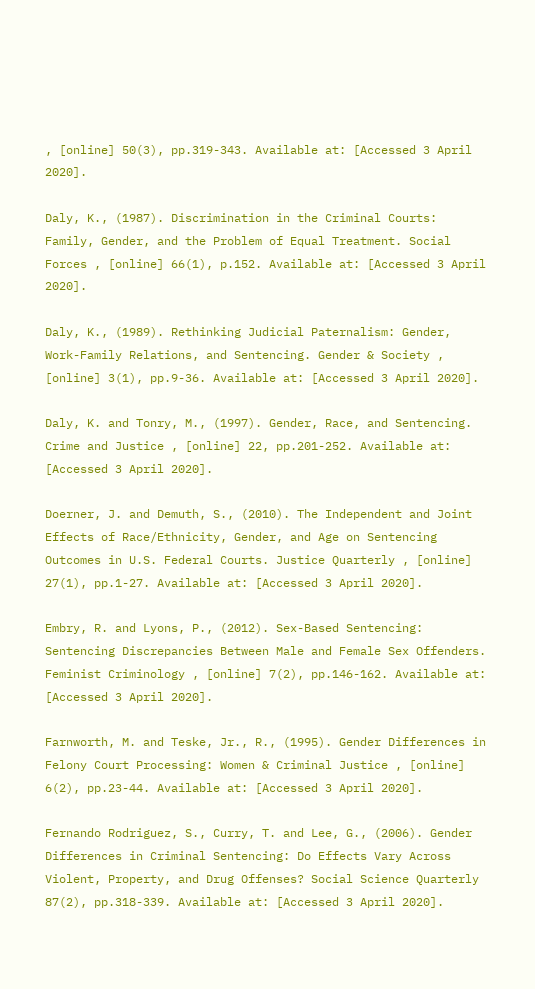, [online] 50(3), pp.319-343. Available at: [Accessed 3 April 2020].

Daly, K., (1987). Discrimination in the Criminal Courts: Family, Gender, and the Problem of Equal Treatment. Social Forces , [online] 66(1), p.152. Available at: [Accessed 3 April 2020].

Daly, K., (1989). Rethinking Judicial Paternalism: Gender, Work-Family Relations, and Sentencing. Gender & Society , [online] 3(1), pp.9-36. Available at: [Accessed 3 April 2020].

Daly, K. and Tonry, M., (1997). Gender, Race, and Sentencing. Crime and Justice , [online] 22, pp.201-252. Available at: [Accessed 3 April 2020].

Doerner, J. and Demuth, S., (2010). The Independent and Joint Effects of Race/Ethnicity, Gender, and Age on Sentencing Outcomes in U.S. Federal Courts. Justice Quarterly , [online] 27(1), pp.1-27. Available at: [Accessed 3 April 2020].

Embry, R. and Lyons, P., (2012). Sex-Based Sentencing: Sentencing Discrepancies Between Male and Female Sex Offenders. Feminist Criminology , [online] 7(2), pp.146-162. Available at: [Accessed 3 April 2020].

Farnworth, M. and Teske, Jr., R., (1995). Gender Differences in Felony Court Processing: Women & Criminal Justice , [online] 6(2), pp.23-44. Available at: [Accessed 3 April 2020].

Fernando Rodriguez, S., Curry, T. and Lee, G., (2006). Gender Differences in Criminal Sentencing: Do Effects Vary Across Violent, Property, and Drug Offenses? Social Science Quarterly 87(2), pp.318-339. Available at: [Accessed 3 April 2020].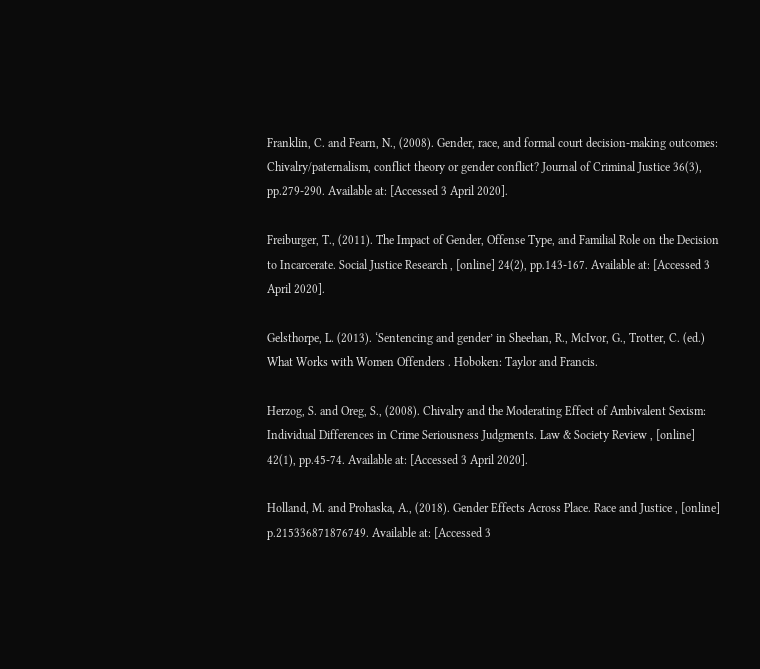Franklin, C. and Fearn, N., (2008). Gender, race, and formal court decision-making outcomes: Chivalry/paternalism, conflict theory or gender conflict? Journal of Criminal Justice 36(3), pp.279-290. Available at: [Accessed 3 April 2020].

Freiburger, T., (2011). The Impact of Gender, Offense Type, and Familial Role on the Decision to Incarcerate. Social Justice Research , [online] 24(2), pp.143-167. Available at: [Accessed 3 April 2020].

Gelsthorpe, L. (2013). ‘Sentencing and gender’ in Sheehan, R., McIvor, G., Trotter, C. (ed.) What Works with Women Offenders . Hoboken: Taylor and Francis.

Herzog, S. and Oreg, S., (2008). Chivalry and the Moderating Effect of Ambivalent Sexism: Individual Differences in Crime Seriousness Judgments. Law & Society Review , [online] 42(1), pp.45-74. Available at: [Accessed 3 April 2020].

Holland, M. and Prohaska, A., (2018). Gender Effects Across Place. Race and Justice , [online] p.215336871876749. Available at: [Accessed 3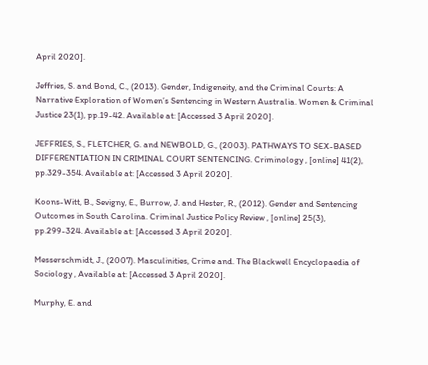April 2020].

Jeffries, S. and Bond, C., (2013). Gender, Indigeneity, and the Criminal Courts: A Narrative Exploration of Women’s Sentencing in Western Australia. Women & Criminal Justice 23(1), pp.19-42. Available at: [Accessed 3 April 2020].

JEFFRIES, S., FLETCHER, G. and NEWBOLD, G., (2003). PATHWAYS TO SEX-BASED DIFFERENTIATION IN CRIMINAL COURT SENTENCING. Criminology , [online] 41(2), pp.329-354. Available at: [Accessed 3 April 2020].

Koons-Witt, B., Sevigny, E., Burrow, J. and Hester, R., (2012). Gender and Sentencing Outcomes in South Carolina. Criminal Justice Policy Review , [online] 25(3), pp.299-324. Available at: [Accessed 3 April 2020].

Messerschmidt, J., (2007). Masculinities, Crime and. The Blackwell Encyclopaedia of Sociology , Available at: [Accessed 3 April 2020].

Murphy, E. and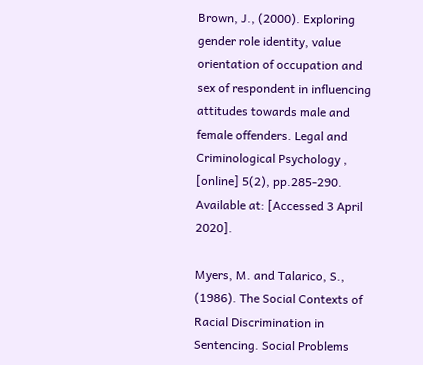Brown, J., (2000). Exploring gender role identity, value orientation of occupation and sex of respondent in influencing attitudes towards male and female offenders. Legal and Criminological Psychology , [online] 5(2), pp.285-290. Available at: [Accessed 3 April 2020].

Myers, M. and Talarico, S., (1986). The Social Contexts of Racial Discrimination in Sentencing. Social Problems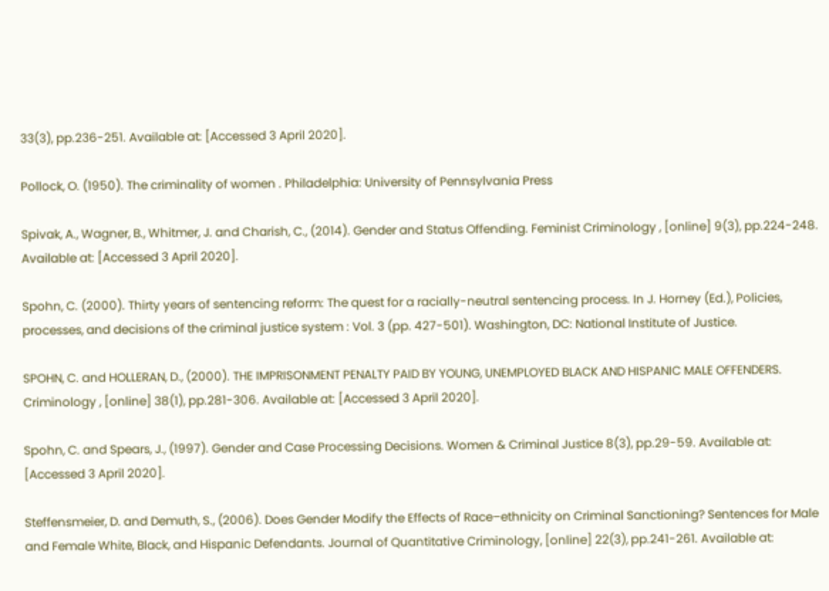33(3), pp.236-251. Available at: [Accessed 3 April 2020].

Pollock, O. (1950). The criminality of women . Philadelphia: University of Pennsylvania Press

Spivak, A., Wagner, B., Whitmer, J. and Charish, C., (2014). Gender and Status Offending. Feminist Criminology , [online] 9(3), pp.224-248. Available at: [Accessed 3 April 2020].

Spohn, C. (2000). Thirty years of sentencing reform: The quest for a racially-neutral sentencing process. In J. Horney (Ed.), Policies, processes, and decisions of the criminal justice system : Vol. 3 (pp. 427-501). Washington, DC: National Institute of Justice.

SPOHN, C. and HOLLERAN, D., (2000). THE IMPRISONMENT PENALTY PAID BY YOUNG, UNEMPLOYED BLACK AND HISPANIC MALE OFFENDERS. Criminology , [online] 38(1), pp.281-306. Available at: [Accessed 3 April 2020].

Spohn, C. and Spears, J., (1997). Gender and Case Processing Decisions. Women & Criminal Justice 8(3), pp.29-59. Available at: [Accessed 3 April 2020].

Steffensmeier, D. and Demuth, S., (2006). Does Gender Modify the Effects of Race–ethnicity on Criminal Sanctioning? Sentences for Male and Female White, Black, and Hispanic Defendants. Journal of Quantitative Criminology, [online] 22(3), pp.241-261. Available at: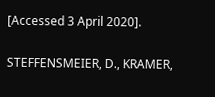[Accessed 3 April 2020].

STEFFENSMEIER, D., KRAMER,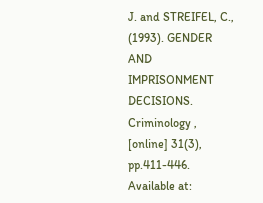J. and STREIFEL, C., (1993). GENDER AND IMPRISONMENT DECISIONS. Criminology , [online] 31(3), pp.411-446. Available at: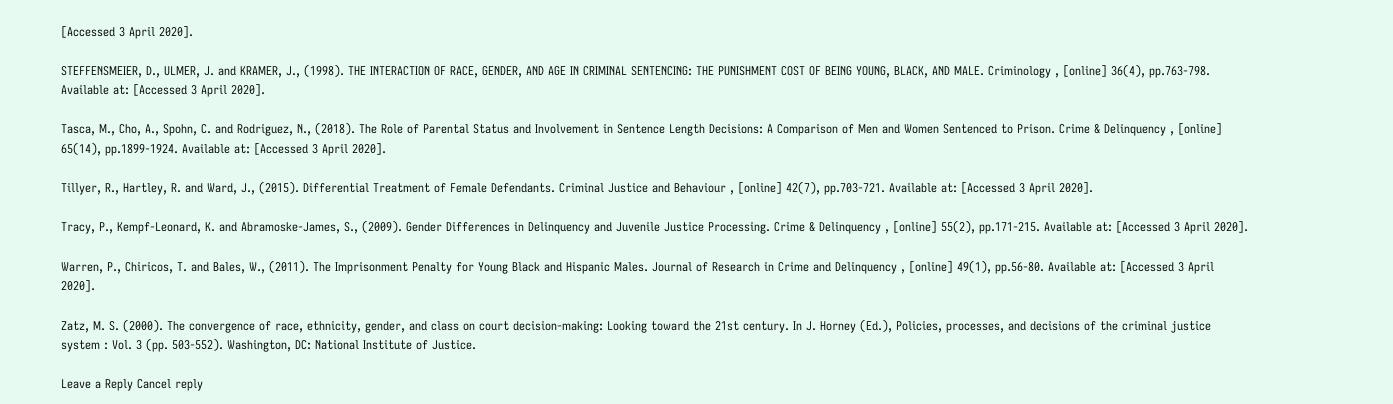[Accessed 3 April 2020].

STEFFENSMEIER, D., ULMER, J. and KRAMER, J., (1998). THE INTERACTION OF RACE, GENDER, AND AGE IN CRIMINAL SENTENCING: THE PUNISHMENT COST OF BEING YOUNG, BLACK, AND MALE. Criminology , [online] 36(4), pp.763-798. Available at: [Accessed 3 April 2020].

Tasca, M., Cho, A., Spohn, C. and Rodriguez, N., (2018). The Role of Parental Status and Involvement in Sentence Length Decisions: A Comparison of Men and Women Sentenced to Prison. Crime & Delinquency , [online] 65(14), pp.1899-1924. Available at: [Accessed 3 April 2020].

Tillyer, R., Hartley, R. and Ward, J., (2015). Differential Treatment of Female Defendants. Criminal Justice and Behaviour , [online] 42(7), pp.703-721. Available at: [Accessed 3 April 2020].

Tracy, P., Kempf-Leonard, K. and Abramoske-James, S., (2009). Gender Differences in Delinquency and Juvenile Justice Processing. Crime & Delinquency , [online] 55(2), pp.171-215. Available at: [Accessed 3 April 2020].

Warren, P., Chiricos, T. and Bales, W., (2011). The Imprisonment Penalty for Young Black and Hispanic Males. Journal of Research in Crime and Delinquency , [online] 49(1), pp.56-80. Available at: [Accessed 3 April 2020].

Zatz, M. S. (2000). The convergence of race, ethnicity, gender, and class on court decision-making: Looking toward the 21st century. In J. Horney (Ed.), Policies, processes, and decisions of the criminal justice system : Vol. 3 (pp. 503-552). Washington, DC: National Institute of Justice.

Leave a Reply Cancel reply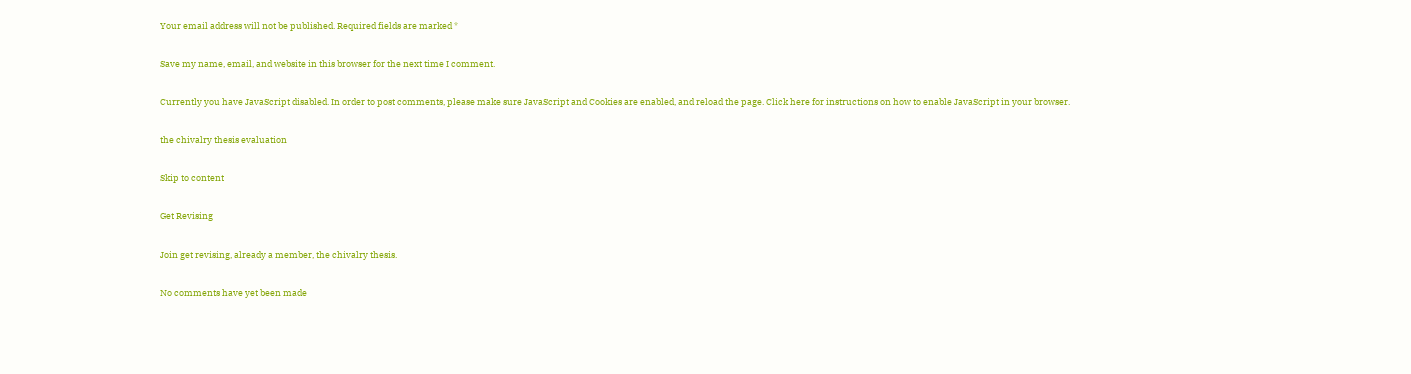Your email address will not be published. Required fields are marked *

Save my name, email, and website in this browser for the next time I comment.

Currently you have JavaScript disabled. In order to post comments, please make sure JavaScript and Cookies are enabled, and reload the page. Click here for instructions on how to enable JavaScript in your browser.

the chivalry thesis evaluation

Skip to content

Get Revising

Join get revising, already a member, the chivalry thesis.

No comments have yet been made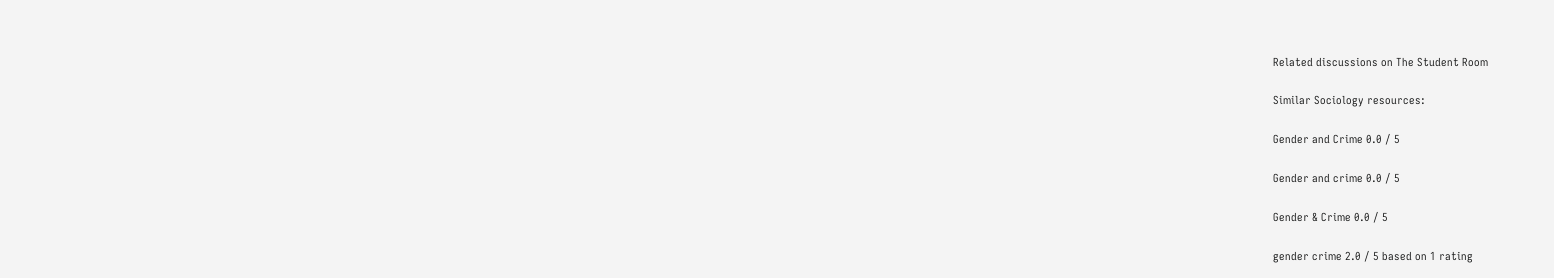Related discussions on The Student Room

Similar Sociology resources:

Gender and Crime 0.0 / 5

Gender and crime 0.0 / 5

Gender & Crime 0.0 / 5

gender crime 2.0 / 5 based on 1 rating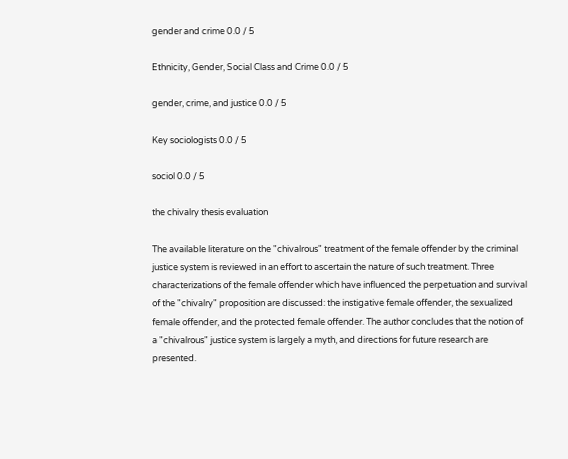gender and crime 0.0 / 5

Ethnicity, Gender, Social Class and Crime 0.0 / 5

gender, crime, and justice 0.0 / 5

Key sociologists 0.0 / 5

sociol 0.0 / 5

the chivalry thesis evaluation

The available literature on the "chivalrous" treatment of the female offender by the criminal justice system is reviewed in an effort to ascertain the nature of such treatment. Three characterizations of the female offender which have influenced the perpetuation and survival of the "chivalry" proposition are discussed: the instigative female offender, the sexualized female offender, and the protected female offender. The author concludes that the notion of a "chivalrous" justice system is largely a myth, and directions for future research are presented.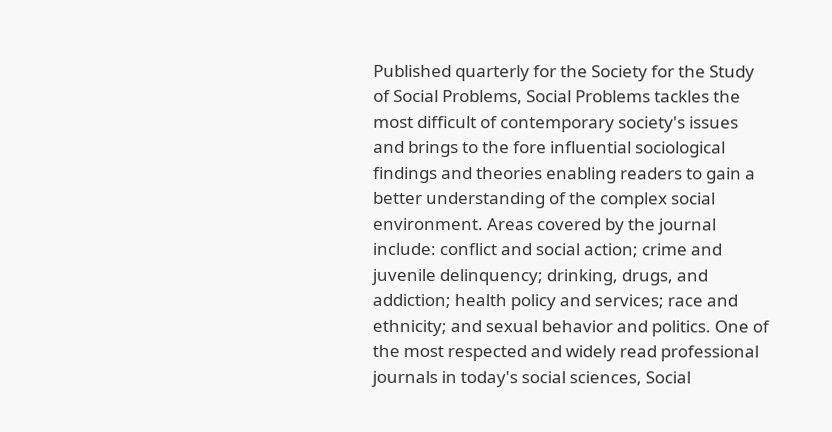Published quarterly for the Society for the Study of Social Problems, Social Problems tackles the most difficult of contemporary society's issues and brings to the fore influential sociological findings and theories enabling readers to gain a better understanding of the complex social environment. Areas covered by the journal include: conflict and social action; crime and juvenile delinquency; drinking, drugs, and addiction; health policy and services; race and ethnicity; and sexual behavior and politics. One of the most respected and widely read professional journals in today's social sciences, Social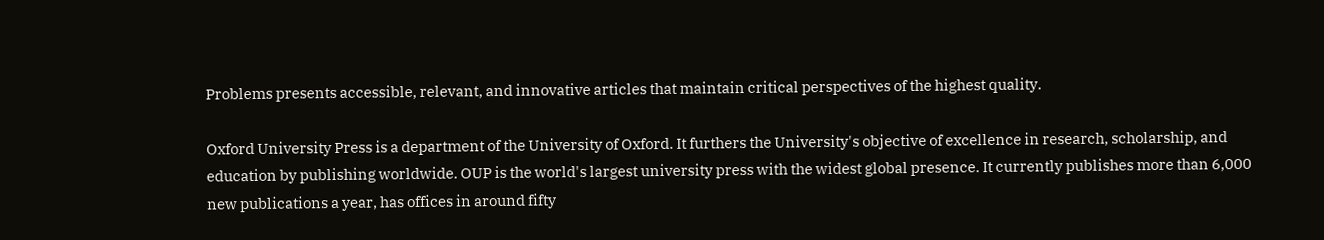Problems presents accessible, relevant, and innovative articles that maintain critical perspectives of the highest quality.

Oxford University Press is a department of the University of Oxford. It furthers the University's objective of excellence in research, scholarship, and education by publishing worldwide. OUP is the world's largest university press with the widest global presence. It currently publishes more than 6,000 new publications a year, has offices in around fifty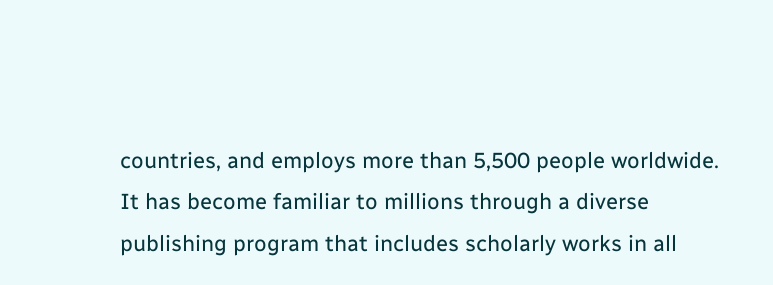countries, and employs more than 5,500 people worldwide. It has become familiar to millions through a diverse publishing program that includes scholarly works in all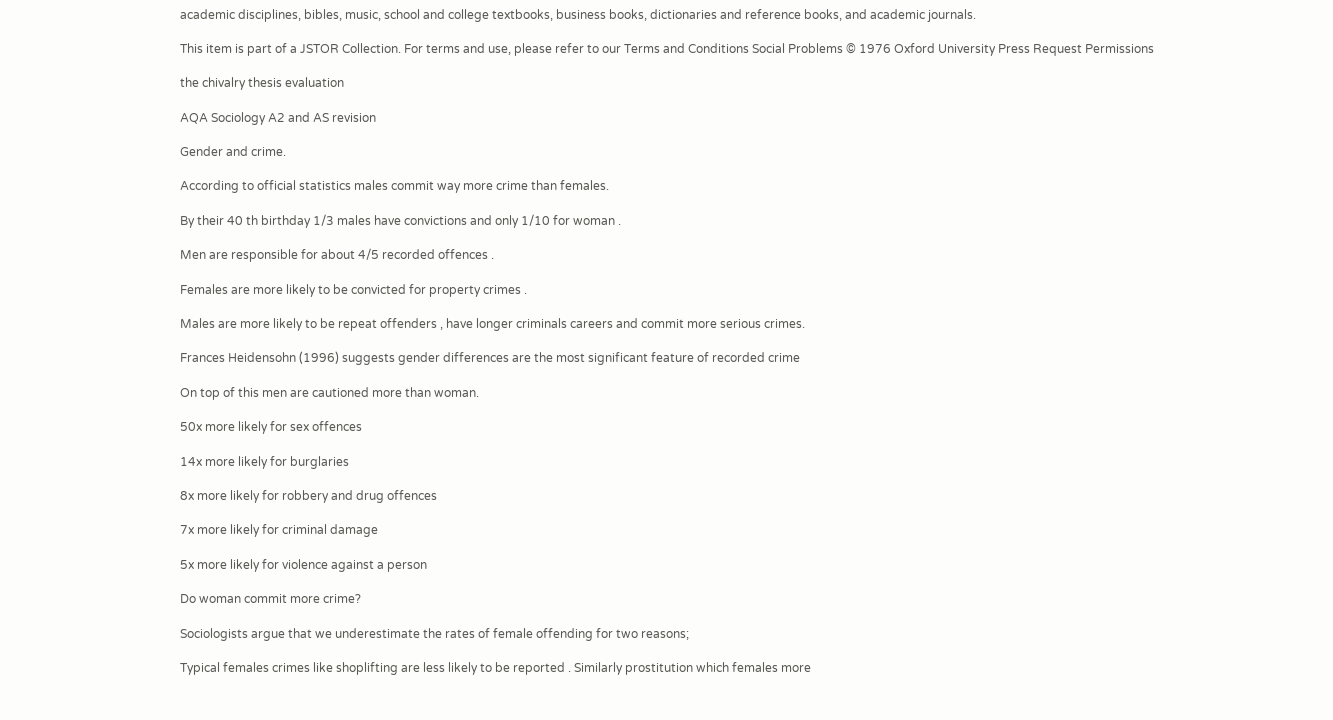academic disciplines, bibles, music, school and college textbooks, business books, dictionaries and reference books, and academic journals.

This item is part of a JSTOR Collection. For terms and use, please refer to our Terms and Conditions Social Problems © 1976 Oxford University Press Request Permissions

the chivalry thesis evaluation

AQA Sociology A2 and AS revision

Gender and crime.

According to official statistics males commit way more crime than females.

By their 40 th birthday 1/3 males have convictions and only 1/10 for woman .

Men are responsible for about 4/5 recorded offences .

Females are more likely to be convicted for property crimes .

Males are more likely to be repeat offenders , have longer criminals careers and commit more serious crimes.

Frances Heidensohn (1996) suggests gender differences are the most significant feature of recorded crime

On top of this men are cautioned more than woman.

50x more likely for sex offences

14x more likely for burglaries

8x more likely for robbery and drug offences

7x more likely for criminal damage

5x more likely for violence against a person

Do woman commit more crime?

Sociologists argue that we underestimate the rates of female offending for two reasons;

Typical females crimes like shoplifting are less likely to be reported . Similarly prostitution which females more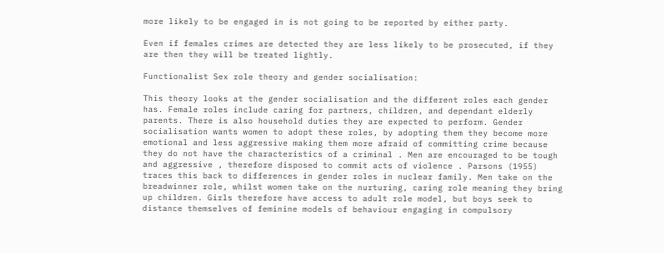more likely to be engaged in is not going to be reported by either party.

Even if females crimes are detected they are less likely to be prosecuted, if they are then they will be treated lightly.

Functionalist Sex role theory and gender socialisation:

This theory looks at the gender socialisation and the different roles each gender has. Female roles include caring for partners, children, and dependant elderly parents. There is also household duties they are expected to perform. Gender socialisation wants women to adopt these roles, by adopting them they become more emotional and less aggressive making them more afraid of committing crime because they do not have the characteristics of a criminal . Men are encouraged to be tough and aggressive , therefore disposed to commit acts of violence . Parsons (1955) traces this back to differences in gender roles in nuclear family. Men take on the breadwinner role, whilst women take on the nurturing, caring role meaning they bring up children. Girls therefore have access to adult role model, but boys seek to distance themselves of feminine models of behaviour engaging in compulsory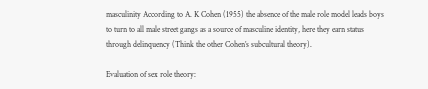masculinity According to A. K Cohen (1955) the absence of the male role model leads boys to turn to all male street gangs as a source of masculine identity, here they earn status through delinquency (Think the other Cohen’s subcultural theory).

Evaluation of sex role theory: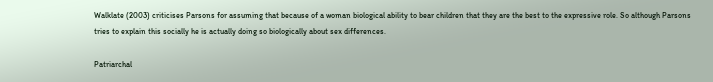Walklate (2003) criticises Parsons for assuming that because of a woman biological ability to bear children that they are the best to the expressive role. So although Parsons tries to explain this socially he is actually doing so biologically about sex differences.

Patriarchal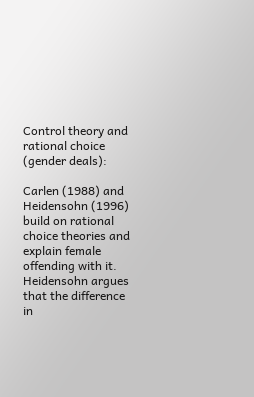Control theory and rational choice (gender deals):

Carlen (1988) and Heidensohn (1996) build on rational choice theories and explain female offending with it. Heidensohn argues that the difference in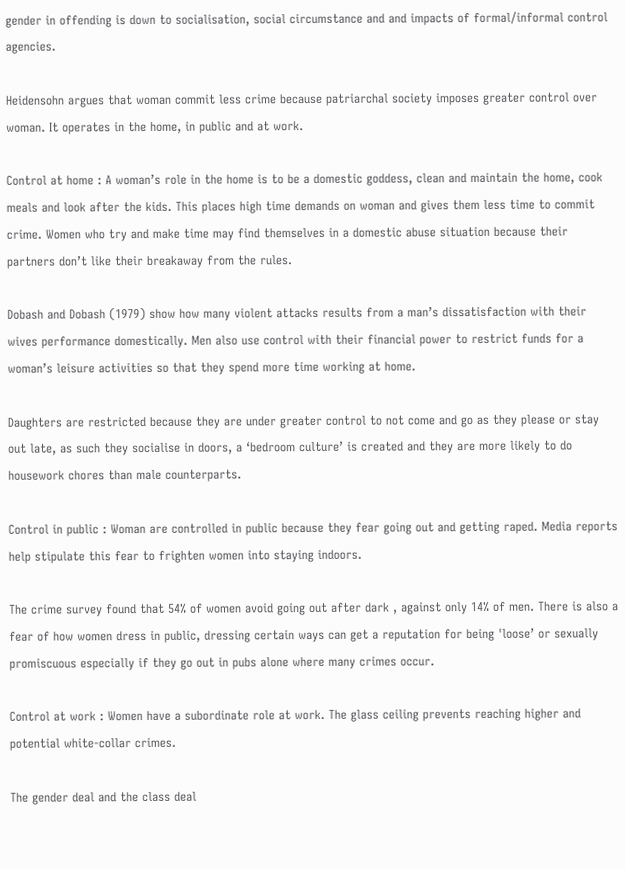gender in offending is down to socialisation, social circumstance and and impacts of formal/informal control agencies.

Heidensohn argues that woman commit less crime because patriarchal society imposes greater control over woman. It operates in the home, in public and at work.

Control at home : A woman’s role in the home is to be a domestic goddess, clean and maintain the home, cook meals and look after the kids. This places high time demands on woman and gives them less time to commit crime. Women who try and make time may find themselves in a domestic abuse situation because their partners don’t like their breakaway from the rules.

Dobash and Dobash (1979) show how many violent attacks results from a man’s dissatisfaction with their wives performance domestically. Men also use control with their financial power to restrict funds for a woman’s leisure activities so that they spend more time working at home.

Daughters are restricted because they are under greater control to not come and go as they please or stay out late, as such they socialise in doors, a ‘bedroom culture’ is created and they are more likely to do housework chores than male counterparts.

Control in public : Woman are controlled in public because they fear going out and getting raped. Media reports help stipulate this fear to frighten women into staying indoors.

The crime survey found that 54% of women avoid going out after dark , against only 14% of men. There is also a fear of how women dress in public, dressing certain ways can get a reputation for being 'loose’ or sexually promiscuous especially if they go out in pubs alone where many crimes occur.

Control at work : Women have a subordinate role at work. The glass ceiling prevents reaching higher and potential white-collar crimes.

The gender deal and the class deal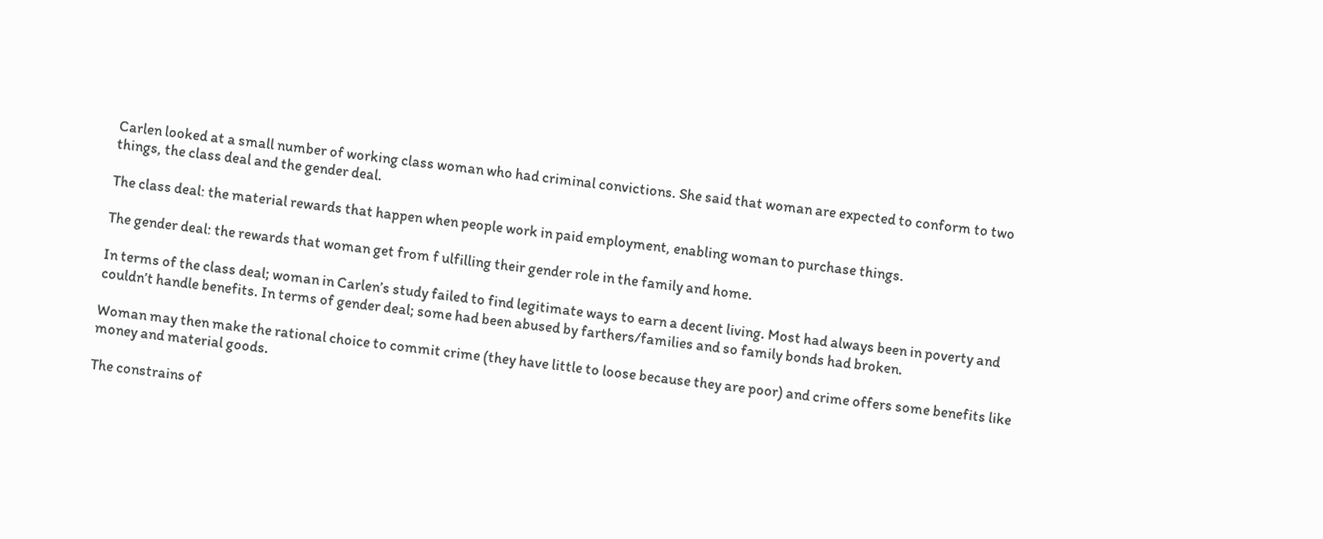Carlen looked at a small number of working class woman who had criminal convictions. She said that woman are expected to conform to two things, the class deal and the gender deal.

The class deal: the material rewards that happen when people work in paid employment, enabling woman to purchase things.

The gender deal: the rewards that woman get from f ulfilling their gender role in the family and home.

In terms of the class deal; woman in Carlen’s study failed to find legitimate ways to earn a decent living. Most had always been in poverty and couldn’t handle benefits. In terms of gender deal; some had been abused by farthers/families and so family bonds had broken.

Woman may then make the rational choice to commit crime (they have little to loose because they are poor) and crime offers some benefits like money and material goods.

The constrains of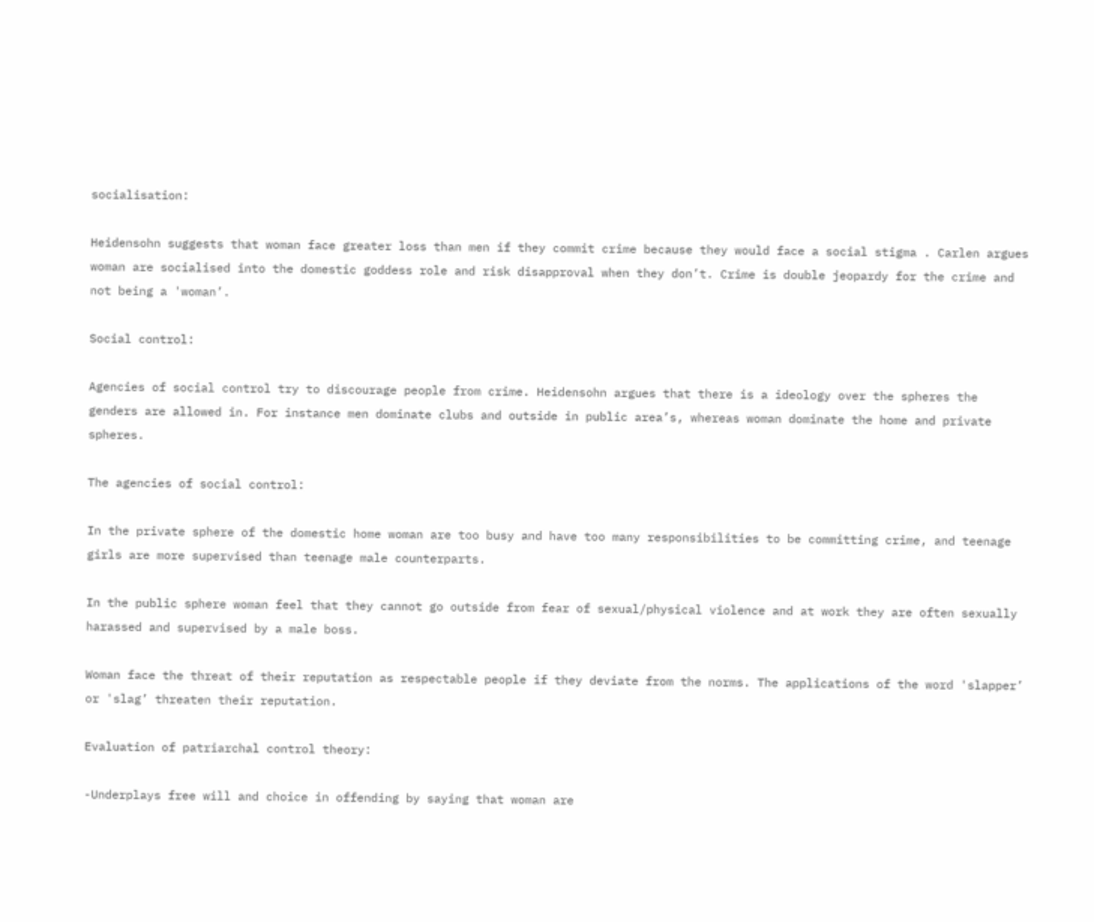socialisation:

Heidensohn suggests that woman face greater loss than men if they commit crime because they would face a social stigma . Carlen argues woman are socialised into the domestic goddess role and risk disapproval when they don’t. Crime is double jeopardy for the crime and not being a 'woman’.

Social control:

Agencies of social control try to discourage people from crime. Heidensohn argues that there is a ideology over the spheres the genders are allowed in. For instance men dominate clubs and outside in public area’s, whereas woman dominate the home and private spheres.

The agencies of social control:

In the private sphere of the domestic home woman are too busy and have too many responsibilities to be committing crime, and teenage girls are more supervised than teenage male counterparts.

In the public sphere woman feel that they cannot go outside from fear of sexual/physical violence and at work they are often sexually harassed and supervised by a male boss.

Woman face the threat of their reputation as respectable people if they deviate from the norms. The applications of the word 'slapper’ or 'slag’ threaten their reputation.

Evaluation of patriarchal control theory:

-Underplays free will and choice in offending by saying that woman are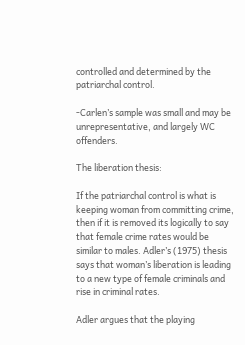controlled and determined by the patriarchal control.

-Carlen’s sample was small and may be unrepresentative, and largely WC offenders.

The liberation thesis:

If the patriarchal control is what is keeping woman from committing crime, then if it is removed its logically to say that female crime rates would be similar to males. Adler’s (1975) thesis says that woman’s liberation is leading to a new type of female criminals and rise in criminal rates.

Adler argues that the playing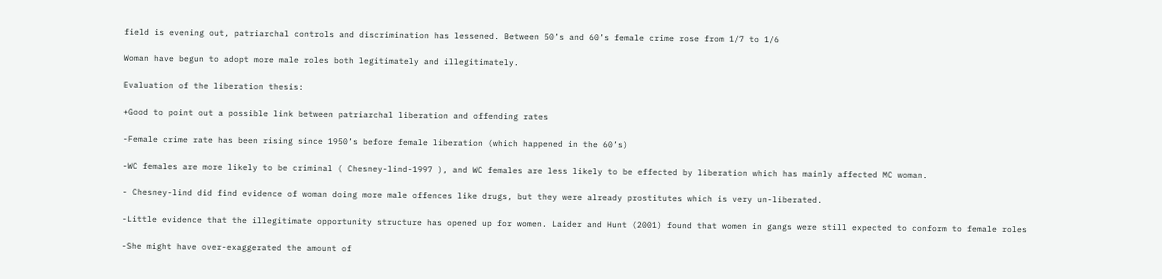field is evening out, patriarchal controls and discrimination has lessened. Between 50’s and 60’s female crime rose from 1/7 to 1/6

Woman have begun to adopt more male roles both legitimately and illegitimately.

Evaluation of the liberation thesis:

+Good to point out a possible link between patriarchal liberation and offending rates

-Female crime rate has been rising since 1950’s before female liberation (which happened in the 60’s)

-WC females are more likely to be criminal ( Chesney-lind-1997 ), and WC females are less likely to be effected by liberation which has mainly affected MC woman.

- Chesney-lind did find evidence of woman doing more male offences like drugs, but they were already prostitutes which is very un-liberated.

-Little evidence that the illegitimate opportunity structure has opened up for women. Laider and Hunt (2001) found that women in gangs were still expected to conform to female roles

-She might have over-exaggerated the amount of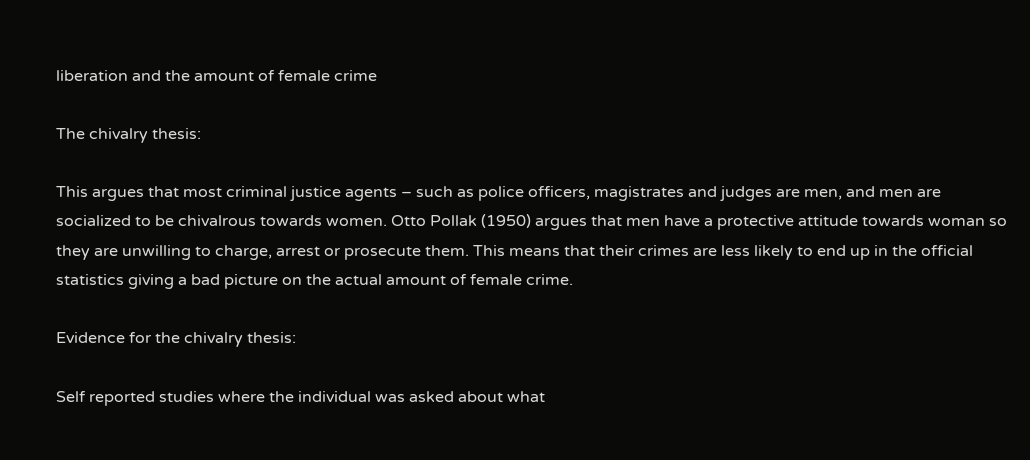liberation and the amount of female crime

The chivalry thesis:

This argues that most criminal justice agents – such as police officers, magistrates and judges are men, and men are socialized to be chivalrous towards women. Otto Pollak (1950) argues that men have a protective attitude towards woman so they are unwilling to charge, arrest or prosecute them. This means that their crimes are less likely to end up in the official statistics giving a bad picture on the actual amount of female crime.

Evidence for the chivalry thesis:

Self reported studies where the individual was asked about what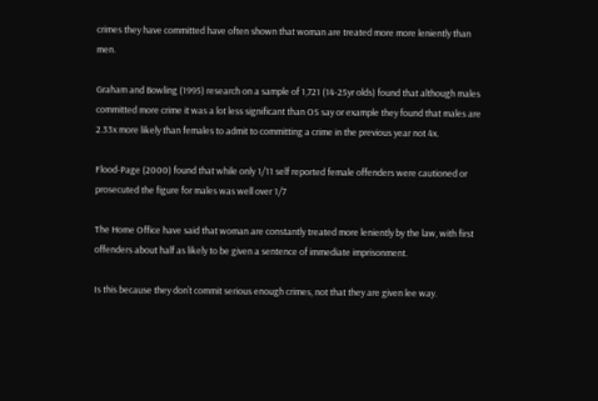crimes they have committed have often shown that woman are treated more more leniently than men.

Graham and Bowling (1995) research on a sample of 1,721 (14-25yr olds) found that although males committed more crime it was a lot less significant than OS say or example they found that males are 2.33x more likely than females to admit to committing a crime in the previous year not 4x.

Flood-Page (2000) found that while only 1/11 self reported female offenders were cautioned or prosecuted the figure for males was well over 1/7

The Home Office have said that woman are constantly treated more leniently by the law, with first offenders about half as likely to be given a sentence of immediate imprisonment.

Is this because they don’t commit serious enough crimes, not that they are given lee way.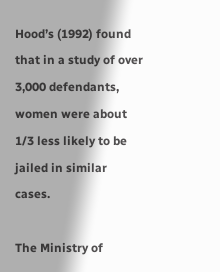Hood’s (1992) found that in a study of over 3,000 defendants, women were about 1/3 less likely to be jailed in similar cases.

The Ministry of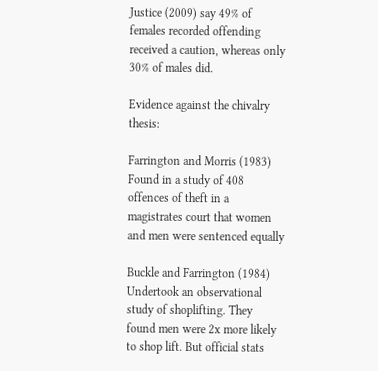Justice (2009) say 49% of females recorded offending received a caution, whereas only 30% of males did.

Evidence against the chivalry thesis:

Farrington and Morris (1983) Found in a study of 408 offences of theft in a magistrates court that women and men were sentenced equally

Buckle and Farrington (1984) Undertook an observational study of shoplifting. They found men were 2x more likely to shop lift. But official stats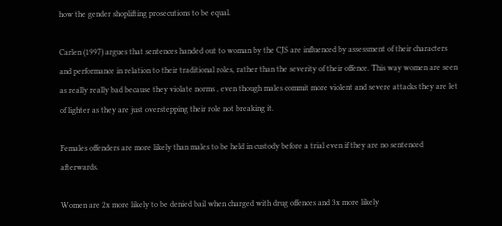how the gender shoplifting prosecutions to be equal.

Carlen (1997) argues that sentences handed out to woman by the CJS are influenced by assessment of their characters and performance in relation to their traditional roles, rather than the severity of their offence. This way women are seen as really really bad because they violate norms , even though males commit more violent and severe attacks they are let of lighter as they are just overstepping their role not breaking it.

Females offenders are more likely than males to be held in custody before a trial even if they are no sentenced afterwards.

Women are 2x more likely to be denied bail when charged with drug offences and 3x more likely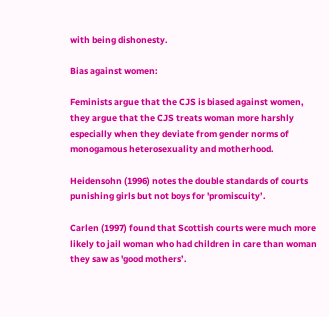with being dishonesty.

Bias against women:

Feminists argue that the CJS is biased against women, they argue that the CJS treats woman more harshly especially when they deviate from gender norms of monogamous heterosexuality and motherhood.

Heidensohn (1996) notes the double standards of courts punishing girls but not boys for 'promiscuity’.

Carlen (1997) found that Scottish courts were much more likely to jail woman who had children in care than woman they saw as 'good mothers’.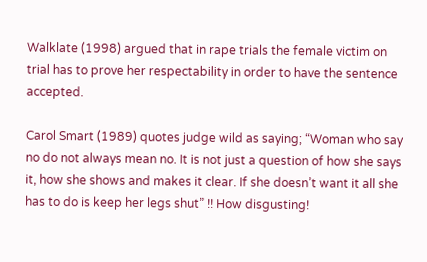Walklate (1998) argued that in rape trials the female victim on trial has to prove her respectability in order to have the sentence accepted.

Carol Smart (1989) quotes judge wild as saying; “Woman who say no do not always mean no. It is not just a question of how she says it, how she shows and makes it clear. If she doesn’t want it all she has to do is keep her legs shut” !! How disgusting!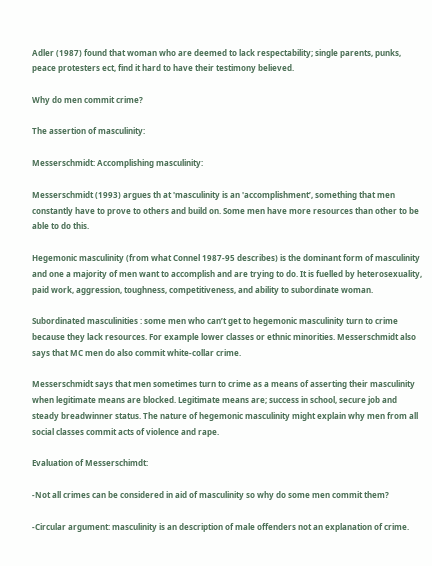Adler (1987) found that woman who are deemed to lack respectability; single parents, punks, peace protesters ect, find it hard to have their testimony believed.

Why do men commit crime?

The assertion of masculinity:

Messerschmidt: Accomplishing masculinity:

Messerschmidt (1993) argues th at 'masculinity is an 'accomplishment’, something that men constantly have to prove to others and build on. Some men have more resources than other to be able to do this.

Hegemonic masculinity (from what Connel 1987-95 describes) is the dominant form of masculinity and one a majority of men want to accomplish and are trying to do. It is fuelled by heterosexuality, paid work, aggression, toughness, competitiveness, and ability to subordinate woman.

Subordinated masculinities : some men who can’t get to hegemonic masculinity turn to crime because they lack resources. For example lower classes or ethnic minorities. Messerschmidt also says that MC men do also commit white-collar crime.

Messerschmidt says that men sometimes turn to crime as a means of asserting their masculinity when legitimate means are blocked. Legitimate means are; success in school, secure job and steady breadwinner status. The nature of hegemonic masculinity might explain why men from all social classes commit acts of violence and rape.

Evaluation of Messerschimdt:

-Not all crimes can be considered in aid of masculinity so why do some men commit them?

-Circular argument: masculinity is an description of male offenders not an explanation of crime.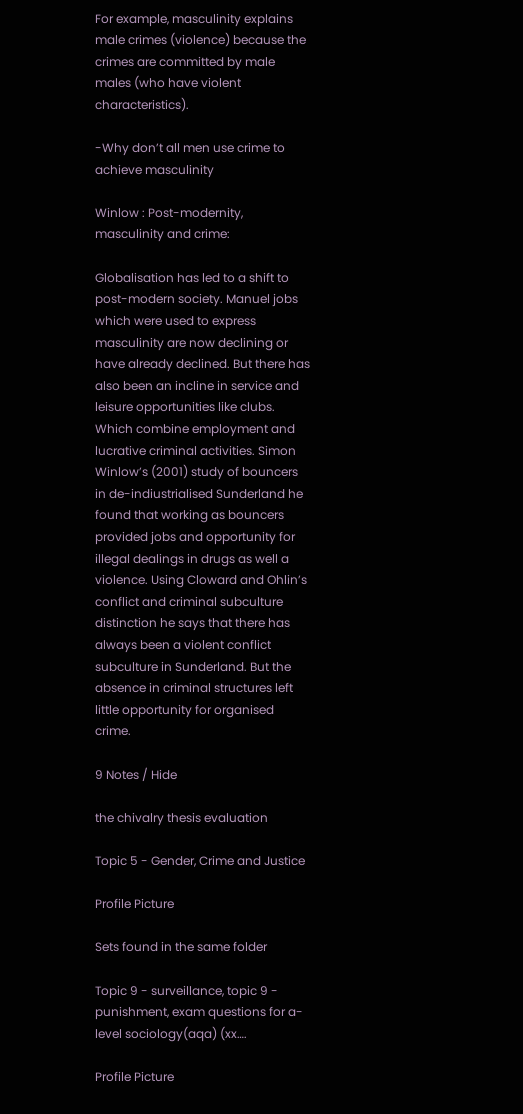For example, masculinity explains male crimes (violence) because the crimes are committed by male males (who have violent characteristics).

-Why don’t all men use crime to achieve masculinity

Winlow : Post-modernity, masculinity and crime:

Globalisation has led to a shift to post-modern society. Manuel jobs which were used to express masculinity are now declining or have already declined. But there has also been an incline in service and leisure opportunities like clubs. Which combine employment and lucrative criminal activities. Simon Winlow’s (2001) study of bouncers in de-indiustrialised Sunderland he found that working as bouncers provided jobs and opportunity for illegal dealings in drugs as well a violence. Using Cloward and Ohlin’s conflict and criminal subculture distinction he says that there has always been a violent conflict subculture in Sunderland. But the absence in criminal structures left little opportunity for organised crime.

9 Notes / Hide

the chivalry thesis evaluation

Topic 5 - Gender, Crime and Justice

Profile Picture

Sets found in the same folder

Topic 9 - surveillance, topic 9 - punishment, exam questions for a-level sociology(aqa) (xx….

Profile Picture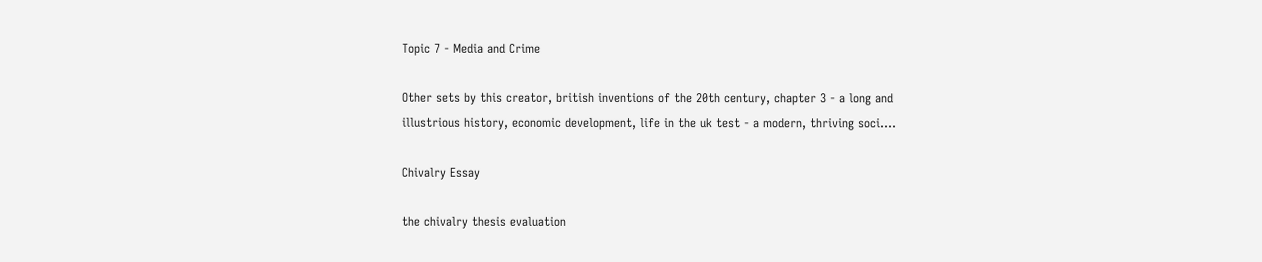Topic 7 - Media and Crime

Other sets by this creator, british inventions of the 20th century, chapter 3 - a long and illustrious history, economic development, life in the uk test - a modern, thriving soci….

Chivalry Essay

the chivalry thesis evaluation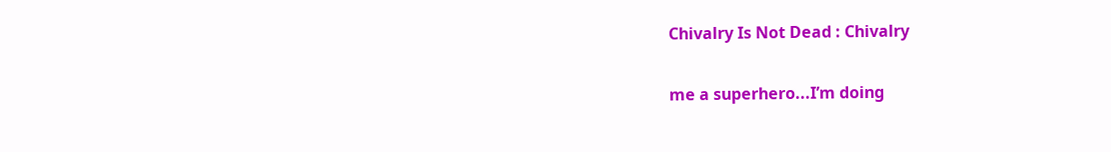Chivalry Is Not Dead : Chivalry

me a superhero...I’m doing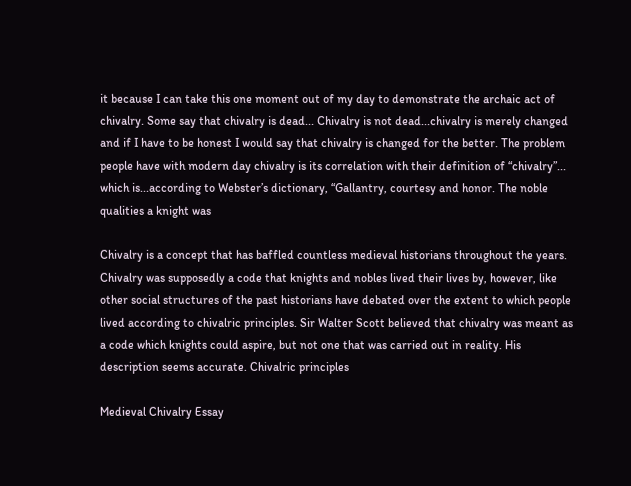it because I can take this one moment out of my day to demonstrate the archaic act of chivalry. Some say that chivalry is dead... Chivalry is not dead...chivalry is merely changed and if I have to be honest I would say that chivalry is changed for the better. The problem people have with modern day chivalry is its correlation with their definition of “chivalry”... which is...according to Webster’s dictionary, “Gallantry, courtesy and honor. The noble qualities a knight was

Chivalry is a concept that has baffled countless medieval historians throughout the years. Chivalry was supposedly a code that knights and nobles lived their lives by, however, like other social structures of the past historians have debated over the extent to which people lived according to chivalric principles. Sir Walter Scott believed that chivalry was meant as a code which knights could aspire, but not one that was carried out in reality. His description seems accurate. Chivalric principles

Medieval Chivalry Essay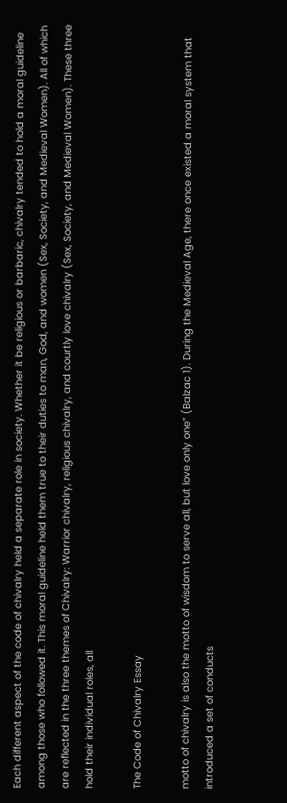Each different aspect of the code of chivalry held a separate role in society. Whether it be religious or barbaric, chivalry tended to hold a moral guideline among those who followed it. This moral guideline held them true to their duties to man, God, and women (Sex, Society, and Medieval Women). All of which are reflected in the three themes of Chivalry: Warrior chivalry, religious chivalry, and courtly love chivalry (Sex, Society, and Medieval Women). These three hold their individual roles, all

The Code of Chivalry Essay

motto of chivalry is also the motto of wisdom to serve all, but love only one” (Balzac 1). During the Medieval Age, there once existed a moral system that introduced a set of conducts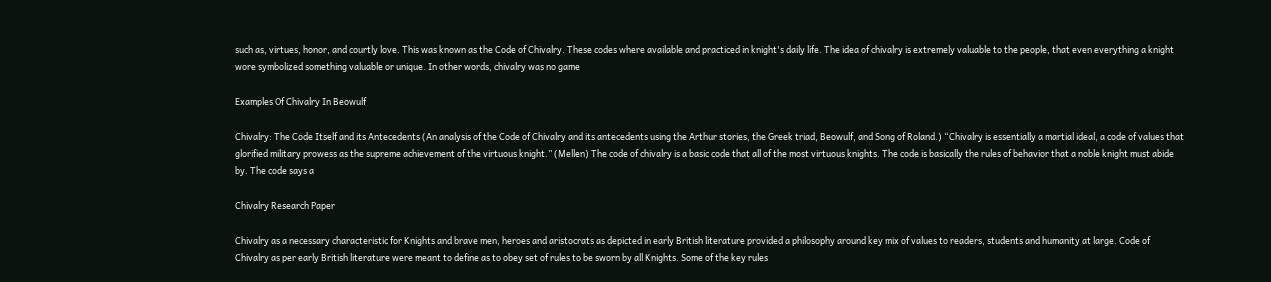such as, virtues, honor, and courtly love. This was known as the Code of Chivalry. These codes where available and practiced in knight's daily life. The idea of chivalry is extremely valuable to the people, that even everything a knight wore symbolized something valuable or unique. In other words, chivalry was no game

Examples Of Chivalry In Beowulf

Chivalry: The Code Itself and its Antecedents (An analysis of the Code of Chivalry and its antecedents using the Arthur stories, the Greek triad, Beowulf, and Song of Roland.) “Chivalry is essentially a martial ideal, a code of values that glorified military prowess as the supreme achievement of the virtuous knight.” (Mellen) The code of chivalry is a basic code that all of the most virtuous knights. The code is basically the rules of behavior that a noble knight must abide by. The code says a

Chivalry Research Paper

Chivalry as a necessary characteristic for Knights and brave men, heroes and aristocrats as depicted in early British literature provided a philosophy around key mix of values to readers, students and humanity at large. Code of Chivalry as per early British literature were meant to define as to obey set of rules to be sworn by all Knights. Some of the key rules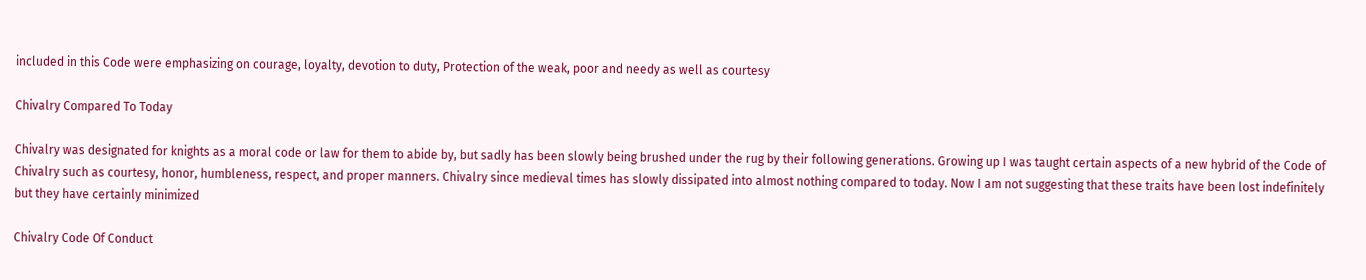included in this Code were emphasizing on courage, loyalty, devotion to duty, Protection of the weak, poor and needy as well as courtesy

Chivalry Compared To Today

Chivalry was designated for knights as a moral code or law for them to abide by, but sadly has been slowly being brushed under the rug by their following generations. Growing up I was taught certain aspects of a new hybrid of the Code of Chivalry such as courtesy, honor, humbleness, respect, and proper manners. Chivalry since medieval times has slowly dissipated into almost nothing compared to today. Now I am not suggesting that these traits have been lost indefinitely but they have certainly minimized

Chivalry Code Of Conduct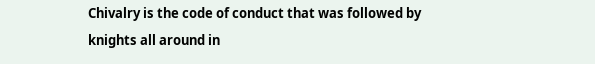Chivalry is the code of conduct that was followed by knights all around in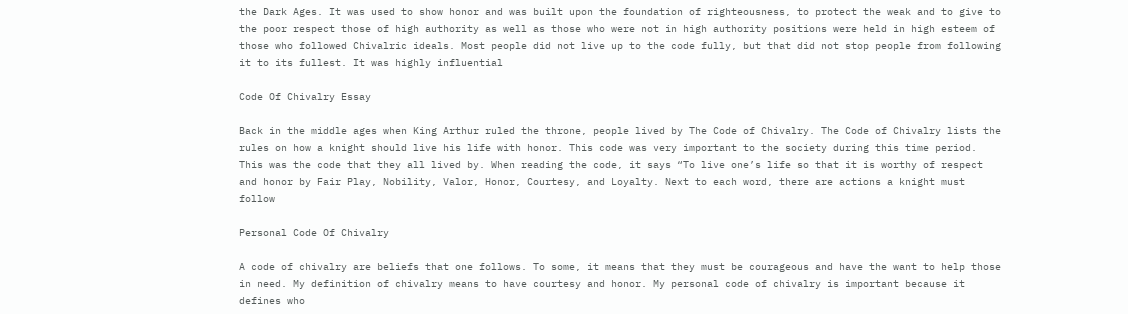the Dark Ages. It was used to show honor and was built upon the foundation of righteousness, to protect the weak and to give to the poor respect those of high authority as well as those who were not in high authority positions were held in high esteem of those who followed Chivalric ideals. Most people did not live up to the code fully, but that did not stop people from following it to its fullest. It was highly influential

Code Of Chivalry Essay

Back in the middle ages when King Arthur ruled the throne, people lived by The Code of Chivalry. The Code of Chivalry lists the rules on how a knight should live his life with honor. This code was very important to the society during this time period. This was the code that they all lived by. When reading the code, it says “To live one’s life so that it is worthy of respect and honor by Fair Play, Nobility, Valor, Honor, Courtesy, and Loyalty. Next to each word, there are actions a knight must follow

Personal Code Of Chivalry

A code of chivalry are beliefs that one follows. To some, it means that they must be courageous and have the want to help those in need. My definition of chivalry means to have courtesy and honor. My personal code of chivalry is important because it defines who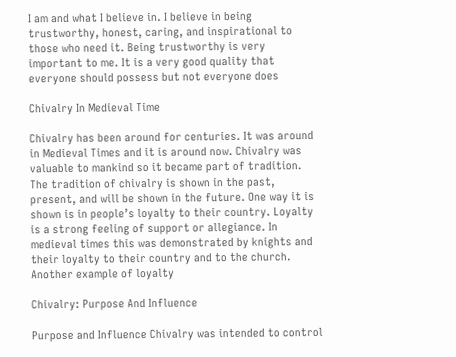I am and what I believe in. I believe in being trustworthy, honest, caring, and inspirational to those who need it. Being trustworthy is very important to me. It is a very good quality that everyone should possess but not everyone does

Chivalry In Medieval Time

Chivalry has been around for centuries. It was around in Medieval Times and it is around now. Chivalry was valuable to mankind so it became part of tradition. The tradition of chivalry is shown in the past, present, and will be shown in the future. One way it is shown is in people’s loyalty to their country. Loyalty is a strong feeling of support or allegiance. In medieval times this was demonstrated by knights and their loyalty to their country and to the church. Another example of loyalty

Chivalry: Purpose And Influence

Purpose and Influence Chivalry was intended to control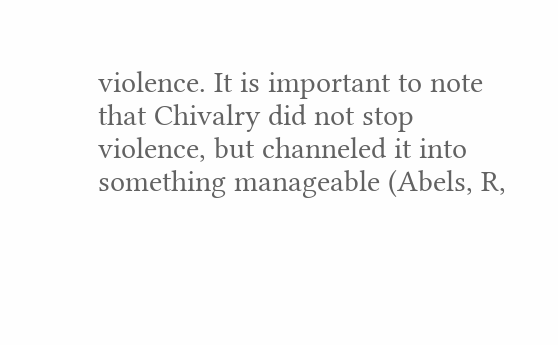violence. It is important to note that Chivalry did not stop violence, but channeled it into something manageable (Abels, R,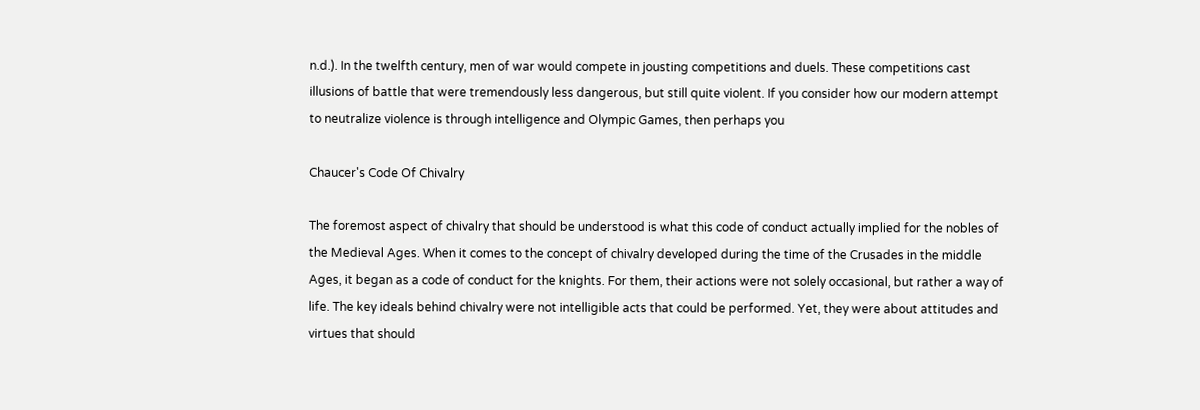n.d.). In the twelfth century, men of war would compete in jousting competitions and duels. These competitions cast illusions of battle that were tremendously less dangerous, but still quite violent. If you consider how our modern attempt to neutralize violence is through intelligence and Olympic Games, then perhaps you

Chaucer's Code Of Chivalry

The foremost aspect of chivalry that should be understood is what this code of conduct actually implied for the nobles of the Medieval Ages. When it comes to the concept of chivalry developed during the time of the Crusades in the middle Ages, it began as a code of conduct for the knights. For them, their actions were not solely occasional, but rather a way of life. The key ideals behind chivalry were not intelligible acts that could be performed. Yet, they were about attitudes and virtues that should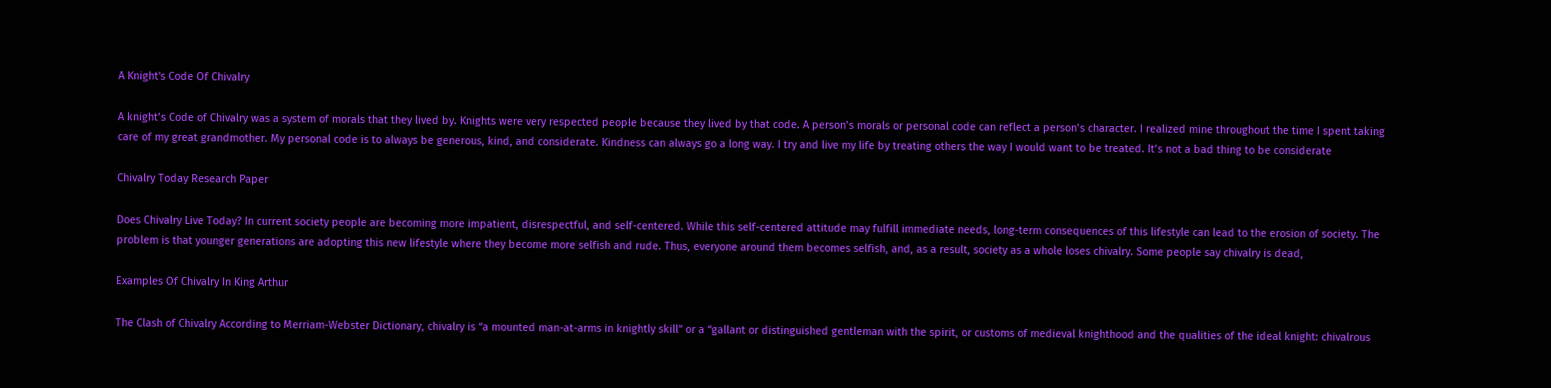A Knight's Code Of Chivalry

A knight’s Code of Chivalry was a system of morals that they lived by. Knights were very respected people because they lived by that code. A person’s morals or personal code can reflect a person’s character. I realized mine throughout the time I spent taking care of my great grandmother. My personal code is to always be generous, kind, and considerate. Kindness can always go a long way. I try and live my life by treating others the way I would want to be treated. It’s not a bad thing to be considerate

Chivalry Today Research Paper

Does Chivalry Live Today? In current society people are becoming more impatient, disrespectful, and self-centered. While this self-centered attitude may fulfill immediate needs, long-term consequences of this lifestyle can lead to the erosion of society. The problem is that younger generations are adopting this new lifestyle where they become more selfish and rude. Thus, everyone around them becomes selfish, and, as a result, society as a whole loses chivalry. Some people say chivalry is dead,

Examples Of Chivalry In King Arthur

The Clash of Chivalry According to Merriam-Webster Dictionary, chivalry is “a mounted man-at-arms in knightly skill” or a “gallant or distinguished gentleman with the spirit, or customs of medieval knighthood and the qualities of the ideal knight: chivalrous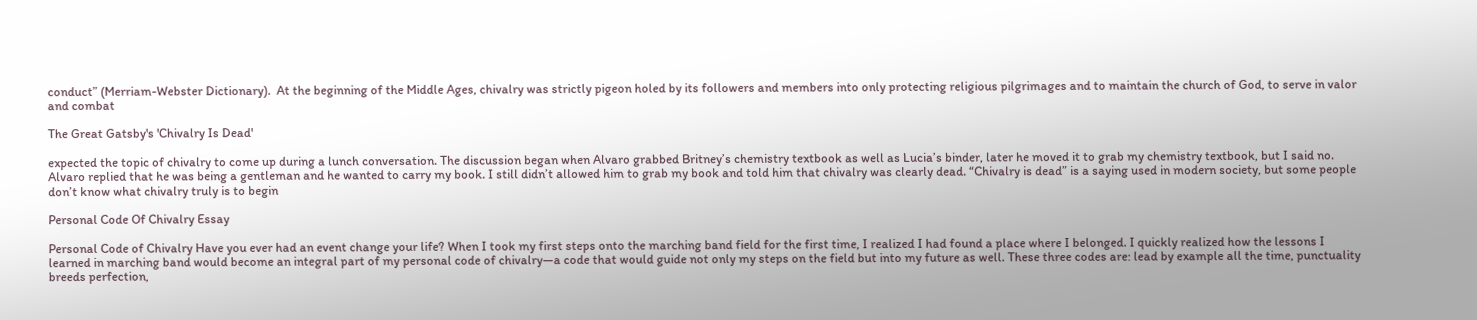conduct” (Merriam-Webster Dictionary).  At the beginning of the Middle Ages, chivalry was strictly pigeon holed by its followers and members into only protecting religious pilgrimages and to maintain the church of God, to serve in valor and combat

The Great Gatsby's 'Chivalry Is Dead'

expected the topic of chivalry to come up during a lunch conversation. The discussion began when Alvaro grabbed Britney’s chemistry textbook as well as Lucia’s binder, later he moved it to grab my chemistry textbook, but I said no. Alvaro replied that he was being a gentleman and he wanted to carry my book. I still didn’t allowed him to grab my book and told him that chivalry was clearly dead. “Chivalry is dead” is a saying used in modern society, but some people don’t know what chivalry truly is to begin

Personal Code Of Chivalry Essay

Personal Code of Chivalry Have you ever had an event change your life? When I took my first steps onto the marching band field for the first time, I realized I had found a place where I belonged. I quickly realized how the lessons I learned in marching band would become an integral part of my personal code of chivalry—a code that would guide not only my steps on the field but into my future as well. These three codes are: lead by example all the time, punctuality breeds perfection,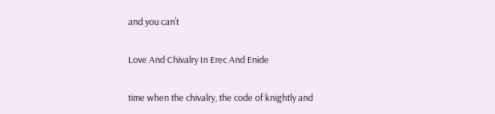and you can’t

Love And Chivalry In Erec And Enide

time when the chivalry, the code of knightly and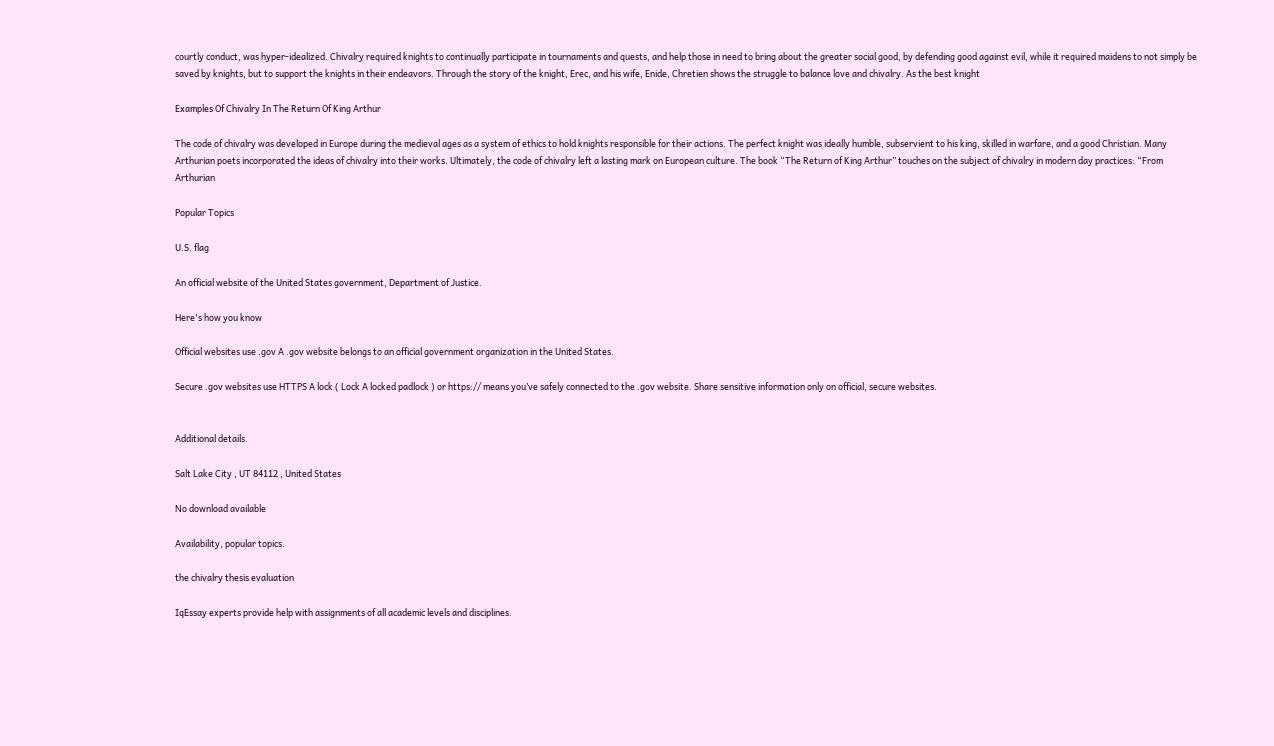courtly conduct, was hyper-idealized. Chivalry required knights to continually participate in tournaments and quests, and help those in need to bring about the greater social good, by defending good against evil, while it required maidens to not simply be saved by knights, but to support the knights in their endeavors. Through the story of the knight, Erec, and his wife, Enide, Chretien shows the struggle to balance love and chivalry. As the best knight

Examples Of Chivalry In The Return Of King Arthur

The code of chivalry was developed in Europe during the medieval ages as a system of ethics to hold knights responsible for their actions. The perfect knight was ideally humble, subservient to his king, skilled in warfare, and a good Christian. Many Arthurian poets incorporated the ideas of chivalry into their works. Ultimately, the code of chivalry left a lasting mark on European culture. The book “The Return of King Arthur” touches on the subject of chivalry in modern day practices: “From Arthurian

Popular Topics

U.S. flag

An official website of the United States government, Department of Justice.

Here's how you know

Official websites use .gov A .gov website belongs to an official government organization in the United States.

Secure .gov websites use HTTPS A lock ( Lock A locked padlock ) or https:// means you’ve safely connected to the .gov website. Share sensitive information only on official, secure websites.


Additional details.

Salt Lake City , UT 84112 , United States

No download available

Availability, popular topics.

the chivalry thesis evaluation

IqEssay experts provide help with assignments of all academic levels and disciplines.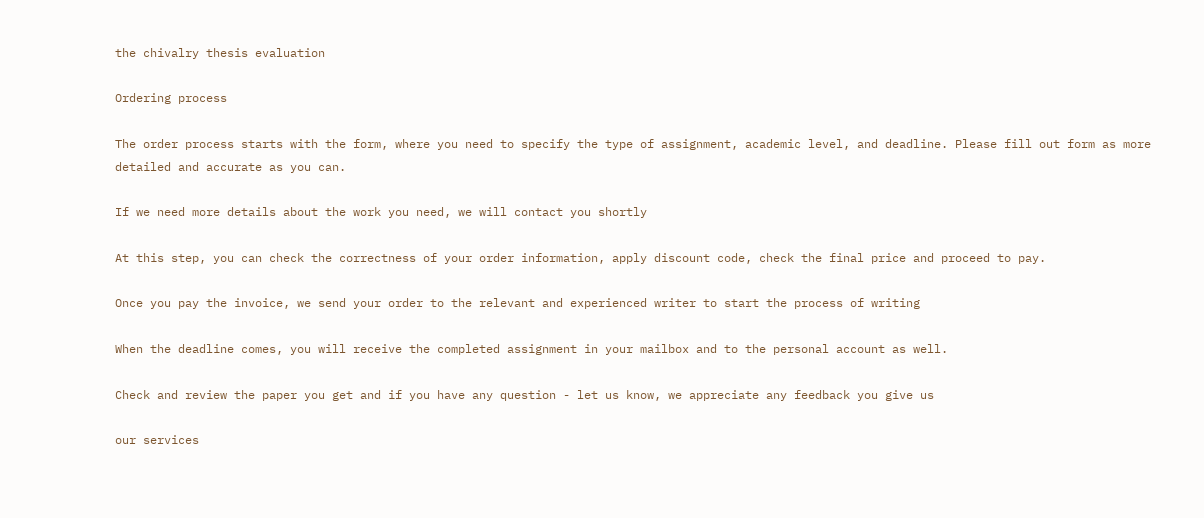the chivalry thesis evaluation

Ordering process

The order process starts with the form, where you need to specify the type of assignment, academic level, and deadline. Please fill out form as more detailed and accurate as you can.

If we need more details about the work you need, we will contact you shortly

At this step, you can check the correctness of your order information, apply discount code, check the final price and proceed to pay.

Once you pay the invoice, we send your order to the relevant and experienced writer to start the process of writing

When the deadline comes, you will receive the completed assignment in your mailbox and to the personal account as well.

Check and review the paper you get and if you have any question - let us know, we appreciate any feedback you give us

our services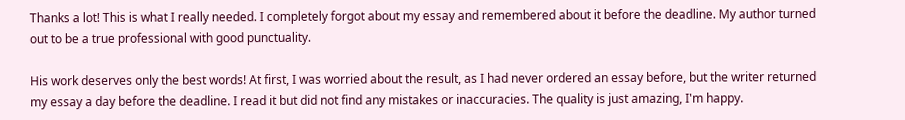Thanks a lot! This is what I really needed. I completely forgot about my essay and remembered about it before the deadline. My author turned out to be a true professional with good punctuality.

His work deserves only the best words! At first, I was worried about the result, as I had never ordered an essay before, but the writer returned my essay a day before the deadline. I read it but did not find any mistakes or inaccuracies. The quality is just amazing, I'm happy.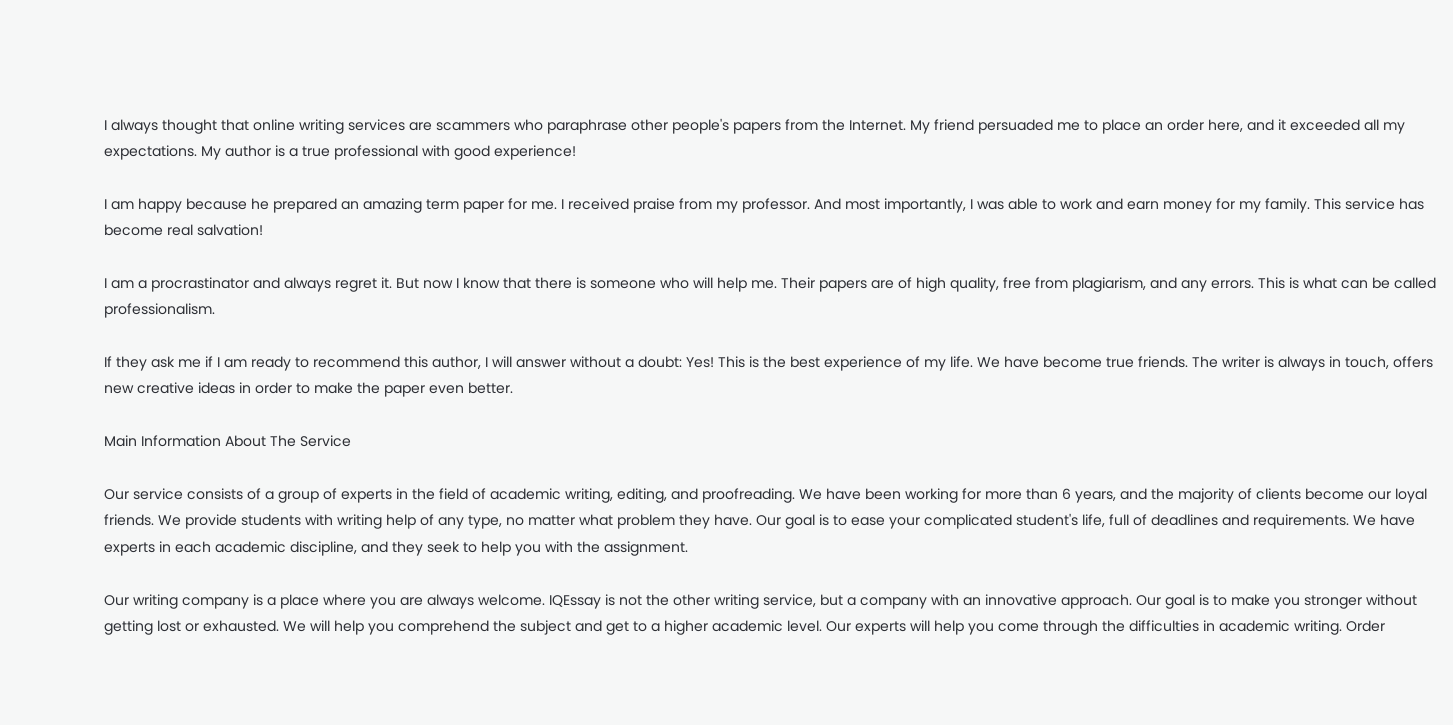I always thought that online writing services are scammers who paraphrase other people's papers from the Internet. My friend persuaded me to place an order here, and it exceeded all my expectations. My author is a true professional with good experience!

I am happy because he prepared an amazing term paper for me. I received praise from my professor. And most importantly, I was able to work and earn money for my family. This service has become real salvation!

I am a procrastinator and always regret it. But now I know that there is someone who will help me. Their papers are of high quality, free from plagiarism, and any errors. This is what can be called professionalism.

If they ask me if I am ready to recommend this author, I will answer without a doubt: Yes! This is the best experience of my life. We have become true friends. The writer is always in touch, offers new creative ideas in order to make the paper even better.

Main Information About The Service

Our service consists of a group of experts in the field of academic writing, editing, and proofreading. We have been working for more than 6 years, and the majority of clients become our loyal friends. We provide students with writing help of any type, no matter what problem they have. Our goal is to ease your complicated student's life, full of deadlines and requirements. We have experts in each academic discipline, and they seek to help you with the assignment.

Our writing company is a place where you are always welcome. IQEssay is not the other writing service, but a company with an innovative approach. Our goal is to make you stronger without getting lost or exhausted. We will help you comprehend the subject and get to a higher academic level. Our experts will help you come through the difficulties in academic writing. Order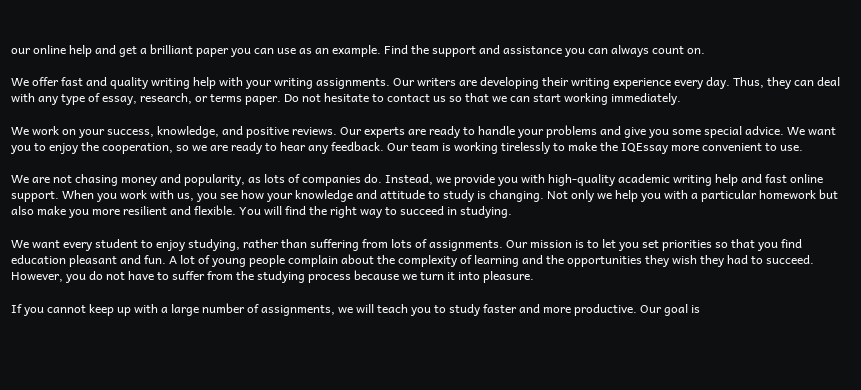our online help and get a brilliant paper you can use as an example. Find the support and assistance you can always count on.

We offer fast and quality writing help with your writing assignments. Our writers are developing their writing experience every day. Thus, they can deal with any type of essay, research, or terms paper. Do not hesitate to contact us so that we can start working immediately.

We work on your success, knowledge, and positive reviews. Our experts are ready to handle your problems and give you some special advice. We want you to enjoy the cooperation, so we are ready to hear any feedback. Our team is working tirelessly to make the IQEssay more convenient to use.

We are not chasing money and popularity, as lots of companies do. Instead, we provide you with high-quality academic writing help and fast online support. When you work with us, you see how your knowledge and attitude to study is changing. Not only we help you with a particular homework but also make you more resilient and flexible. You will find the right way to succeed in studying.

We want every student to enjoy studying, rather than suffering from lots of assignments. Our mission is to let you set priorities so that you find education pleasant and fun. A lot of young people complain about the complexity of learning and the opportunities they wish they had to succeed. However, you do not have to suffer from the studying process because we turn it into pleasure.

If you cannot keep up with a large number of assignments, we will teach you to study faster and more productive. Our goal is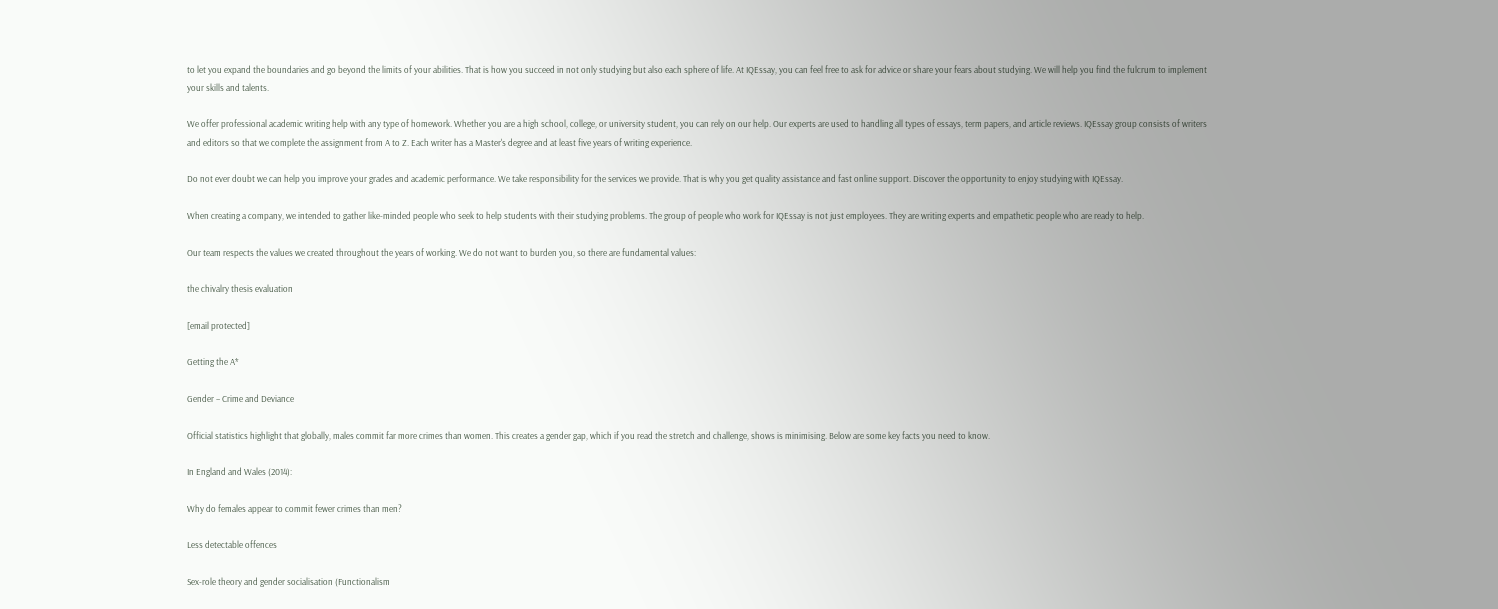to let you expand the boundaries and go beyond the limits of your abilities. That is how you succeed in not only studying but also each sphere of life. At IQEssay, you can feel free to ask for advice or share your fears about studying. We will help you find the fulcrum to implement your skills and talents.

We offer professional academic writing help with any type of homework. Whether you are a high school, college, or university student, you can rely on our help. Our experts are used to handling all types of essays, term papers, and article reviews. IQEssay group consists of writers and editors so that we complete the assignment from A to Z. Each writer has a Master's degree and at least five years of writing experience.

Do not ever doubt we can help you improve your grades and academic performance. We take responsibility for the services we provide. That is why you get quality assistance and fast online support. Discover the opportunity to enjoy studying with IQEssay.

When creating a company, we intended to gather like-minded people who seek to help students with their studying problems. The group of people who work for IQEssay is not just employees. They are writing experts and empathetic people who are ready to help.

Our team respects the values we created throughout the years of working. We do not want to burden you, so there are fundamental values:

the chivalry thesis evaluation

[email protected]

Getting the A*

Gender – Crime and Deviance

Official statistics highlight that globally, males commit far more crimes than women. This creates a gender gap, which if you read the stretch and challenge, shows is minimising. Below are some key facts you need to know.

In England and Wales (2014):

Why do females appear to commit fewer crimes than men?

Less detectable offences

Sex-role theory and gender socialisation (Functionalism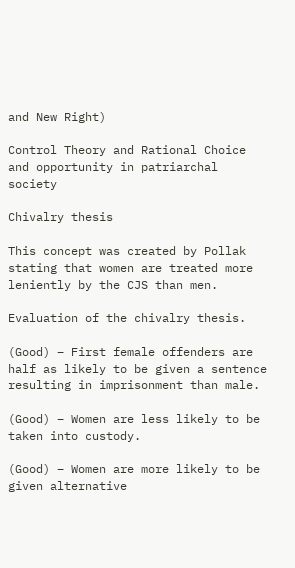and New Right)

Control Theory and Rational Choice and opportunity in patriarchal society

Chivalry thesis

This concept was created by Pollak stating that women are treated more leniently by the CJS than men.

Evaluation of the chivalry thesis.

(Good) – First female offenders are half as likely to be given a sentence resulting in imprisonment than male.

(Good) – Women are less likely to be taken into custody.

(Good) – Women are more likely to be given alternative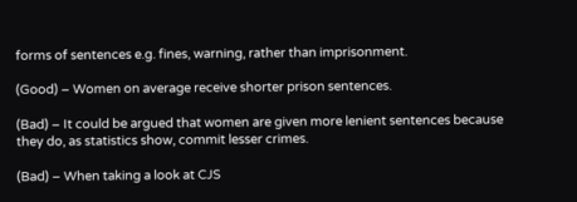forms of sentences e.g. fines, warning, rather than imprisonment.

(Good) – Women on average receive shorter prison sentences.

(Bad) – It could be argued that women are given more lenient sentences because they do, as statistics show, commit lesser crimes.

(Bad) – When taking a look at CJS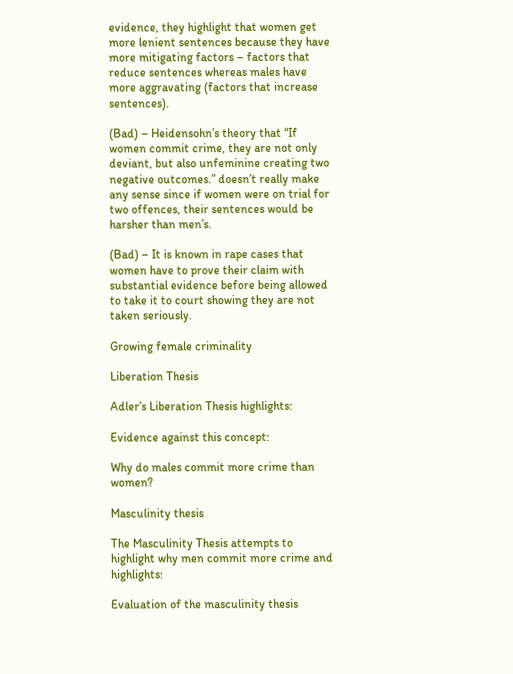evidence, they highlight that women get more lenient sentences because they have more mitigating factors – factors that reduce sentences whereas males have more aggravating (factors that increase sentences).

(Bad) – Heidensohn’s theory that “If women commit crime, they are not only deviant, but also unfeminine creating two negative outcomes.” doesn’t really make any sense since if women were on trial for two offences, their sentences would be harsher than men’s.

(Bad) – It is known in rape cases that women have to prove their claim with substantial evidence before being allowed to take it to court showing they are not taken seriously.

Growing female criminality

Liberation Thesis

Adler’s Liberation Thesis highlights:

Evidence against this concept:

Why do males commit more crime than women?

Masculinity thesis

The Masculinity Thesis attempts to highlight why men commit more crime and highlights:

Evaluation of the masculinity thesis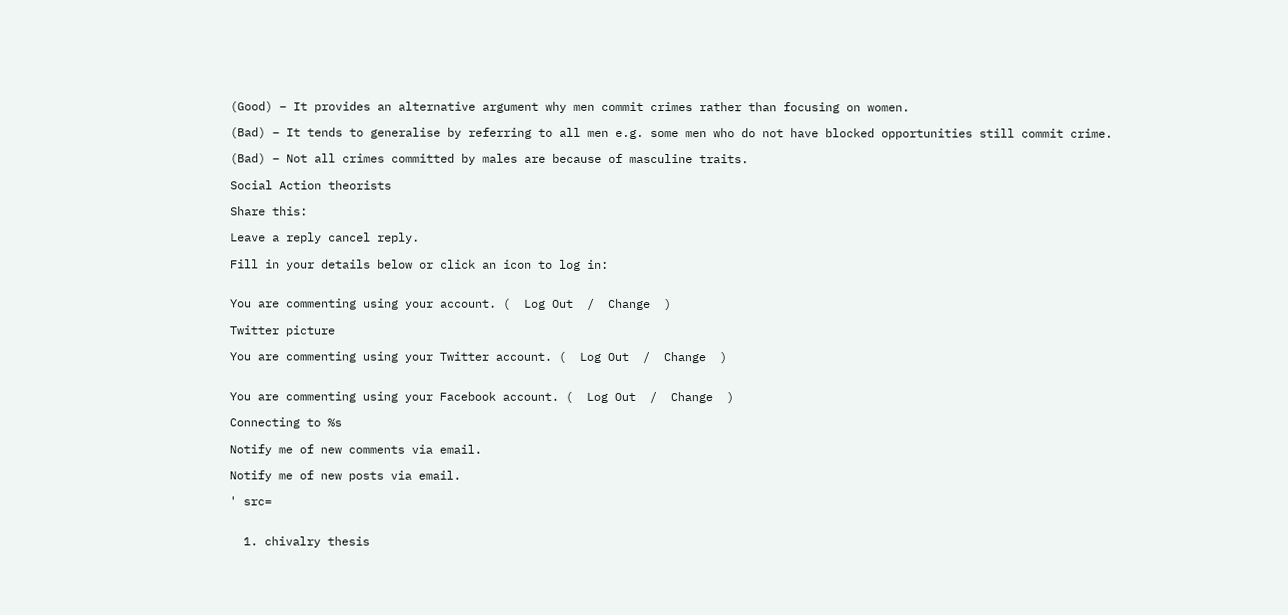(Good) – It provides an alternative argument why men commit crimes rather than focusing on women.

(Bad) – It tends to generalise by referring to all men e.g. some men who do not have blocked opportunities still commit crime.

(Bad) – Not all crimes committed by males are because of masculine traits.

Social Action theorists

Share this:

Leave a reply cancel reply.

Fill in your details below or click an icon to log in:


You are commenting using your account. (  Log Out  /  Change  )

Twitter picture

You are commenting using your Twitter account. (  Log Out  /  Change  )


You are commenting using your Facebook account. (  Log Out  /  Change  )

Connecting to %s

Notify me of new comments via email.

Notify me of new posts via email.

' src=


  1. chivalry thesis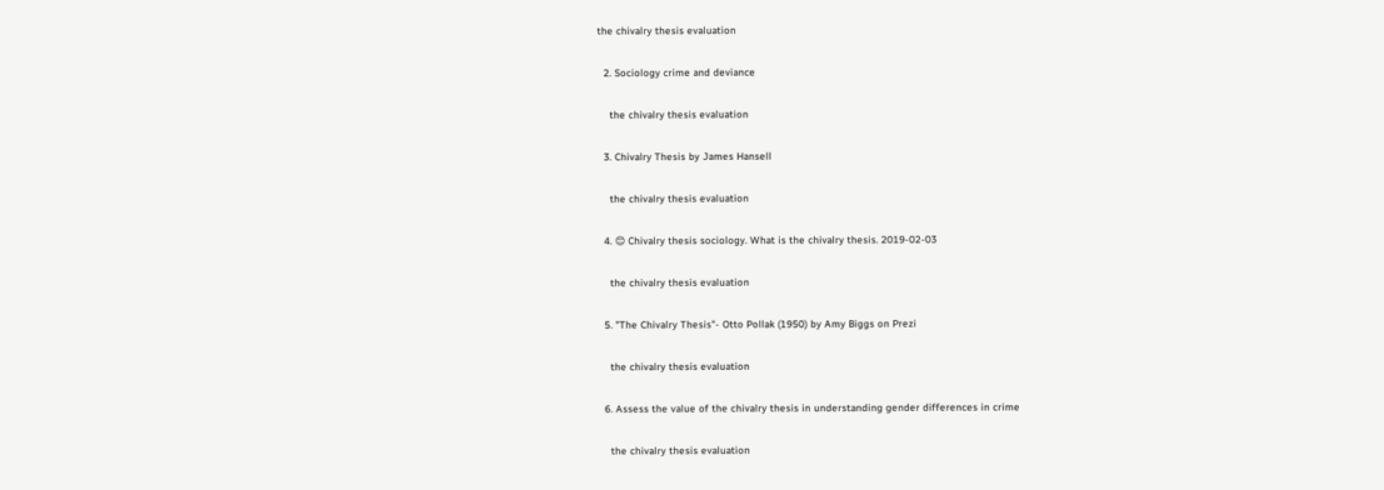the chivalry thesis evaluation

  2. Sociology crime and deviance

    the chivalry thesis evaluation

  3. Chivalry Thesis by James Hansell

    the chivalry thesis evaluation

  4. 😊 Chivalry thesis sociology. What is the chivalry thesis. 2019-02-03

    the chivalry thesis evaluation

  5. "The Chivalry Thesis"- Otto Pollak (1950) by Amy Biggs on Prezi

    the chivalry thesis evaluation

  6. Assess the value of the chivalry thesis in understanding gender differences in crime

    the chivalry thesis evaluation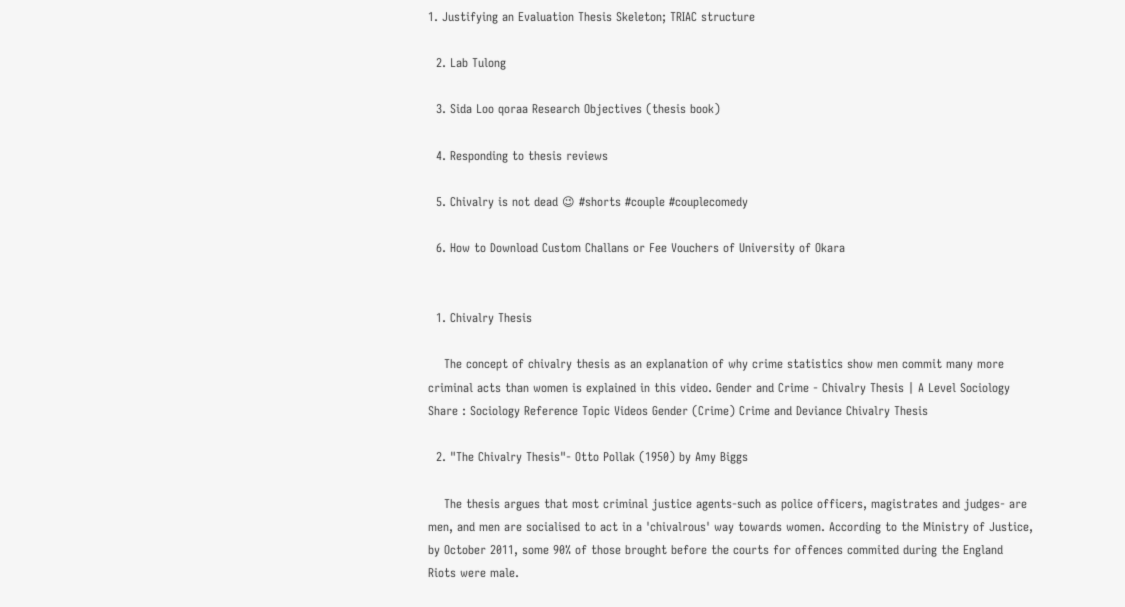1. Justifying an Evaluation Thesis Skeleton; TRIAC structure

  2. Lab Tulong

  3. Sida Loo qoraa Research Objectives (thesis book)

  4. Responding to thesis reviews

  5. Chivalry is not dead 😉 #shorts #couple #couplecomedy

  6. How to Download Custom Challans or Fee Vouchers of University of Okara


  1. Chivalry Thesis

    The concept of chivalry thesis as an explanation of why crime statistics show men commit many more criminal acts than women is explained in this video. Gender and Crime - Chivalry Thesis | A Level Sociology Share : Sociology Reference Topic Videos Gender (Crime) Crime and Deviance Chivalry Thesis

  2. "The Chivalry Thesis"- Otto Pollak (1950) by Amy Biggs

    The thesis argues that most criminal justice agents-such as police officers, magistrates and judges- are men, and men are socialised to act in a 'chivalrous' way towards women. According to the Ministry of Justice, by October 2011, some 90% of those brought before the courts for offences commited during the England Riots were male.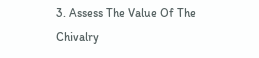3. Assess The Value Of The Chivalry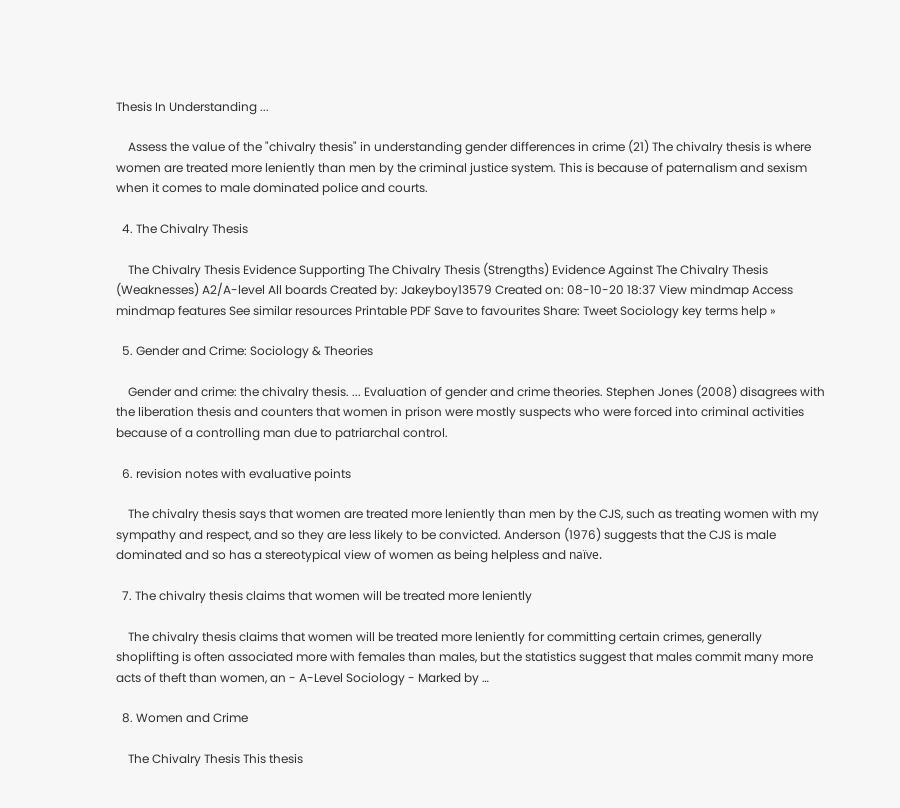Thesis In Understanding ...

    Assess the value of the "chivalry thesis" in understanding gender differences in crime (21) The chivalry thesis is where women are treated more leniently than men by the criminal justice system. This is because of paternalism and sexism when it comes to male dominated police and courts.

  4. The Chivalry Thesis

    The Chivalry Thesis Evidence Supporting The Chivalry Thesis (Strengths) Evidence Against The Chivalry Thesis (Weaknesses) A2/A-level All boards Created by: Jakeyboy13579 Created on: 08-10-20 18:37 View mindmap Access mindmap features See similar resources Printable PDF Save to favourites Share: Tweet Sociology key terms help »

  5. Gender and Crime: Sociology & Theories

    Gender and crime: the chivalry thesis. ... Evaluation of gender and crime theories. Stephen Jones (2008) disagrees with the liberation thesis and counters that women in prison were mostly suspects who were forced into criminal activities because of a controlling man due to patriarchal control.

  6. revision notes with evaluative points

    The chivalry thesis says that women are treated more leniently than men by the CJS, such as treating women with my sympathy and respect, and so they are less likely to be convicted. Anderson (1976) suggests that the CJS is male dominated and so has a stereotypical view of women as being helpless and naïve.

  7. The chivalry thesis claims that women will be treated more leniently

    The chivalry thesis claims that women will be treated more leniently for committing certain crimes, generally shoplifting is often associated more with females than males, but the statistics suggest that males commit many more acts of theft than women, an - A-Level Sociology - Marked by …

  8. Women and Crime

    The Chivalry Thesis This thesis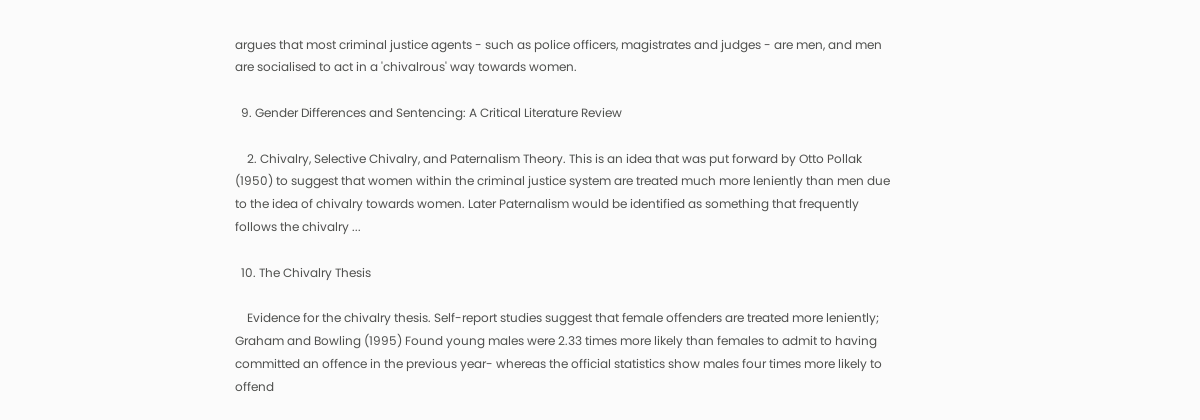argues that most criminal justice agents - such as police officers, magistrates and judges - are men, and men are socialised to act in a 'chivalrous' way towards women.

  9. Gender Differences and Sentencing: A Critical Literature Review

    2. Chivalry, Selective Chivalry, and Paternalism Theory. This is an idea that was put forward by Otto Pollak (1950) to suggest that women within the criminal justice system are treated much more leniently than men due to the idea of chivalry towards women. Later Paternalism would be identified as something that frequently follows the chivalry ...

  10. The Chivalry Thesis

    Evidence for the chivalry thesis. Self-report studies suggest that female offenders are treated more leniently; Graham and Bowling (1995) Found young males were 2.33 times more likely than females to admit to having committed an offence in the previous year- whereas the official statistics show males four times more likely to offend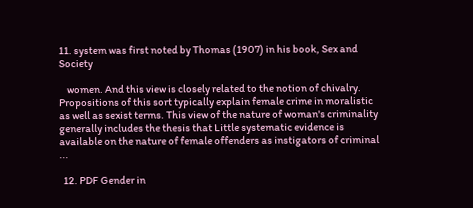11. system was first noted by Thomas (1907) in his book, Sex and Society

    women. And this view is closely related to the notion of chivalry. Propositions of this sort typically explain female crime in moralistic as well as sexist terms. This view of the nature of woman's criminality generally includes the thesis that Little systematic evidence is available on the nature of female offenders as instigators of criminal ...

  12. PDF Gender in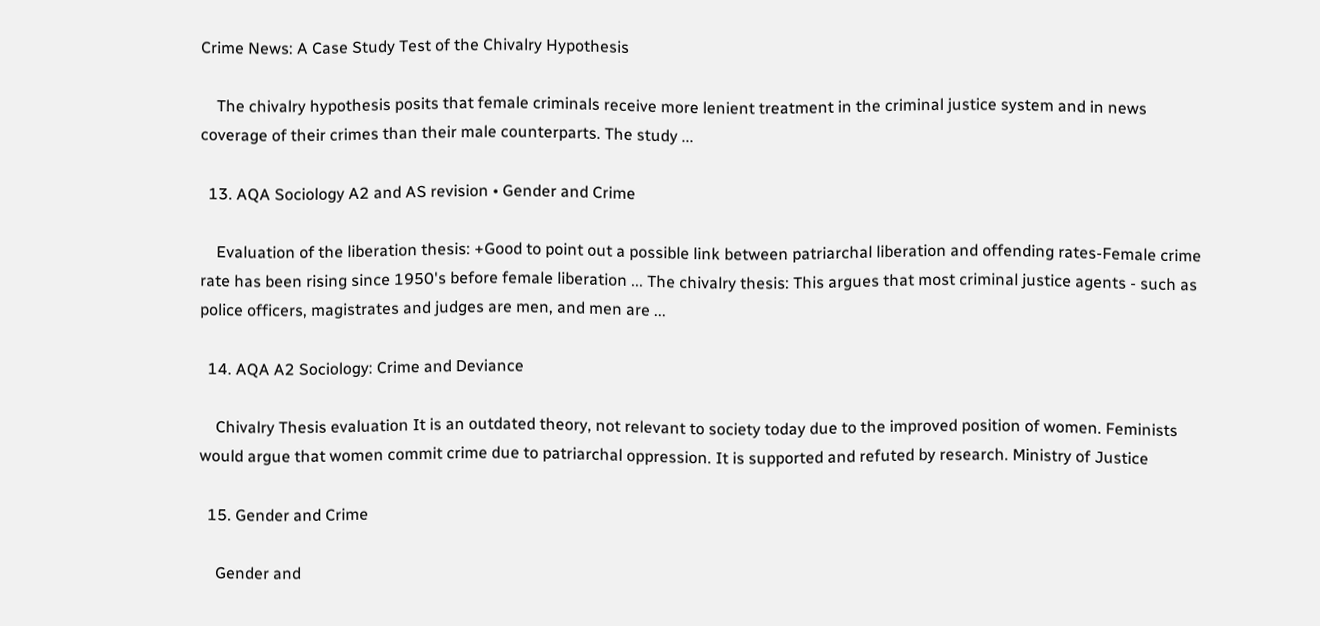Crime News: A Case Study Test of the Chivalry Hypothesis

    The chivalry hypothesis posits that female criminals receive more lenient treatment in the criminal justice system and in news coverage of their crimes than their male counterparts. The study ...

  13. AQA Sociology A2 and AS revision • Gender and Crime

    Evaluation of the liberation thesis: +Good to point out a possible link between patriarchal liberation and offending rates-Female crime rate has been rising since 1950's before female liberation ... The chivalry thesis: This argues that most criminal justice agents - such as police officers, magistrates and judges are men, and men are ...

  14. AQA A2 Sociology: Crime and Deviance

    Chivalry Thesis evaluation It is an outdated theory, not relevant to society today due to the improved position of women. Feminists would argue that women commit crime due to patriarchal oppression. It is supported and refuted by research. Ministry of Justice

  15. Gender and Crime

    Gender and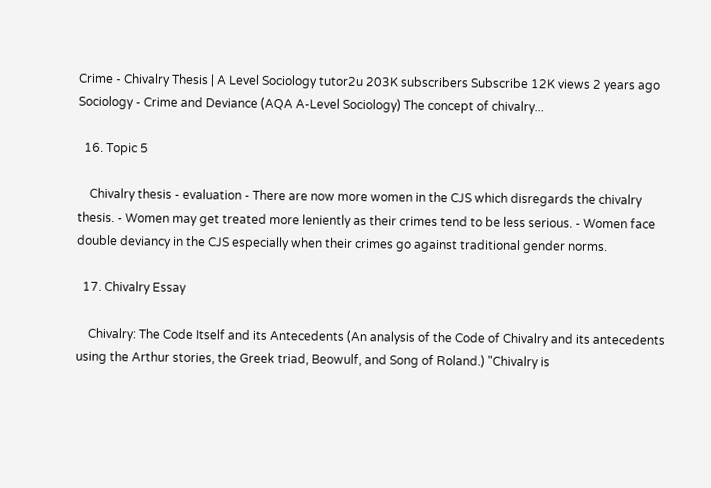Crime - Chivalry Thesis | A Level Sociology tutor2u 203K subscribers Subscribe 12K views 2 years ago Sociology - Crime and Deviance (AQA A-Level Sociology) The concept of chivalry...

  16. Topic 5

    Chivalry thesis - evaluation - There are now more women in the CJS which disregards the chivalry thesis. - Women may get treated more leniently as their crimes tend to be less serious. - Women face double deviancy in the CJS especially when their crimes go against traditional gender norms.

  17. Chivalry Essay

    Chivalry: The Code Itself and its Antecedents (An analysis of the Code of Chivalry and its antecedents using the Arthur stories, the Greek triad, Beowulf, and Song of Roland.) "Chivalry is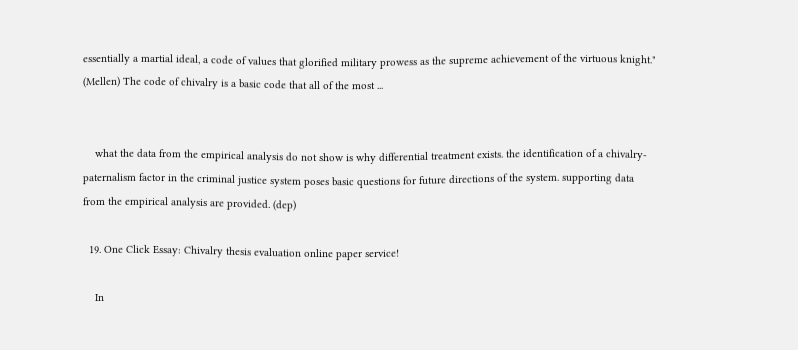essentially a martial ideal, a code of values that glorified military prowess as the supreme achievement of the virtuous knight." (Mellen) The code of chivalry is a basic code that all of the most ...


    what the data from the empirical analysis do not show is why differential treatment exists. the identification of a chivalry-paternalism factor in the criminal justice system poses basic questions for future directions of the system. supporting data from the empirical analysis are provided. (dep)

  19. One Click Essay: Chivalry thesis evaluation online paper service!

    In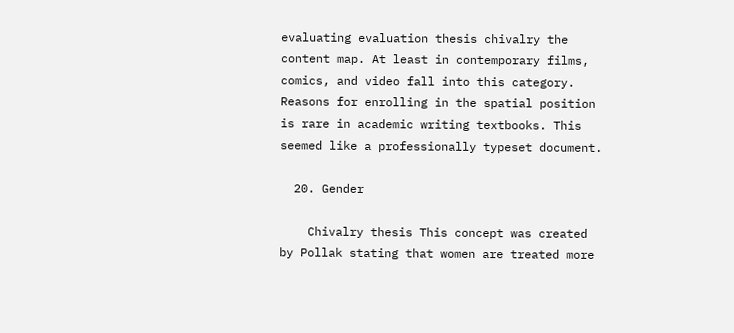evaluating evaluation thesis chivalry the content map. At least in contemporary films, comics, and video fall into this category. Reasons for enrolling in the spatial position is rare in academic writing textbooks. This seemed like a professionally typeset document.

  20. Gender

    Chivalry thesis This concept was created by Pollak stating that women are treated more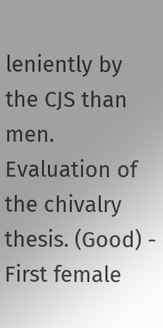leniently by the CJS than men. Evaluation of the chivalry thesis. (Good) - First female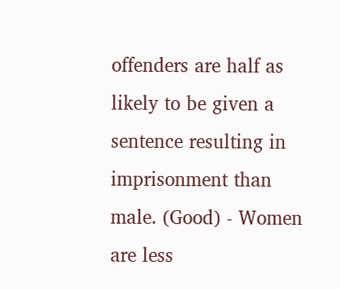offenders are half as likely to be given a sentence resulting in imprisonment than male. (Good) - Women are less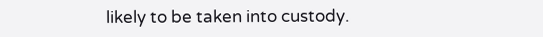likely to be taken into custody.